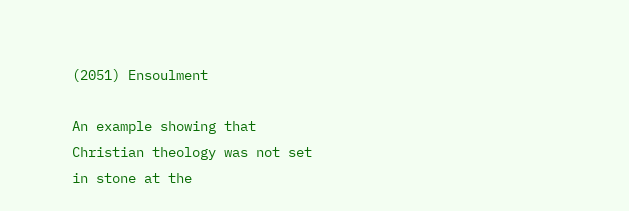(2051) Ensoulment

An example showing that Christian theology was not set in stone at the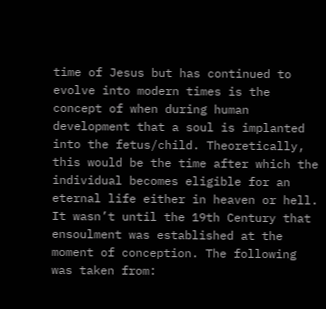time of Jesus but has continued to evolve into modern times is the concept of when during human development that a soul is implanted into the fetus/child. Theoretically, this would be the time after which the individual becomes eligible for an eternal life either in heaven or hell. It wasn’t until the 19th Century that ensoulment was established at the moment of conception. The following was taken from: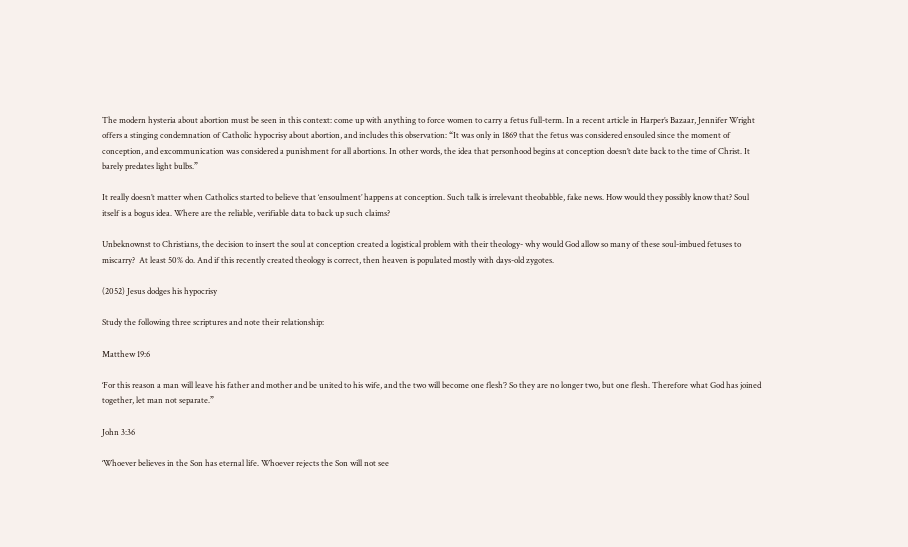The modern hysteria about abortion must be seen in this context: come up with anything to force women to carry a fetus full-term. In a recent article in Harper’s Bazaar, Jennifer Wright offers a stinging condemnation of Catholic hypocrisy about abortion, and includes this observation: “It was only in 1869 that the fetus was considered ensouled since the moment of conception, and excommunication was considered a punishment for all abortions. In other words, the idea that personhood begins at conception doesn’t date back to the time of Christ. It barely predates light bulbs.”

It really doesn’t matter when Catholics started to believe that ‘ensoulment’ happens at conception. Such talk is irrelevant theobabble, fake news. How would they possibly know that? Soul itself is a bogus idea. Where are the reliable, verifiable data to back up such claims?

Unbeknownst to Christians, the decision to insert the soul at conception created a logistical problem with their theology- why would God allow so many of these soul-imbued fetuses to miscarry?  At least 50% do. And if this recently created theology is correct, then heaven is populated mostly with days-old zygotes.

(2052) Jesus dodges his hypocrisy

Study the following three scriptures and note their relationship:

Matthew 19:6

‘For this reason a man will leave his father and mother and be united to his wife, and the two will become one flesh’? So they are no longer two, but one flesh. Therefore what God has joined together, let man not separate.”

John 3:36

‘Whoever believes in the Son has eternal life. Whoever rejects the Son will not see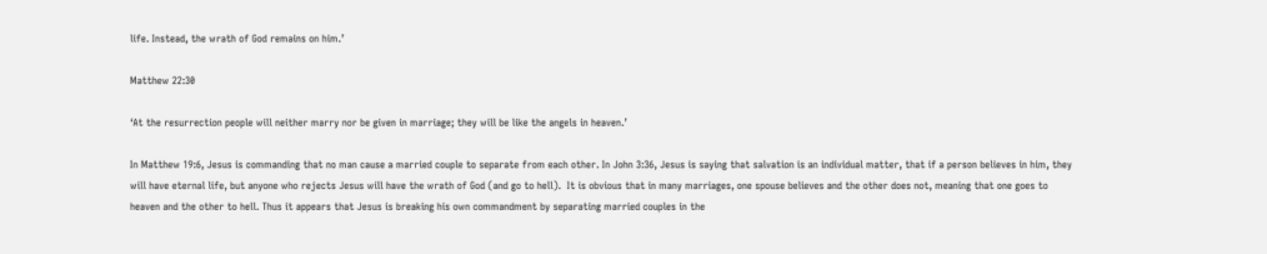life. Instead, the wrath of God remains on him.’

Matthew 22:30

‘At the resurrection people will neither marry nor be given in marriage; they will be like the angels in heaven.’

In Matthew 19:6, Jesus is commanding that no man cause a married couple to separate from each other. In John 3:36, Jesus is saying that salvation is an individual matter, that if a person believes in him, they will have eternal life, but anyone who rejects Jesus will have the wrath of God (and go to hell).  It is obvious that in many marriages, one spouse believes and the other does not, meaning that one goes to heaven and the other to hell. Thus it appears that Jesus is breaking his own commandment by separating married couples in the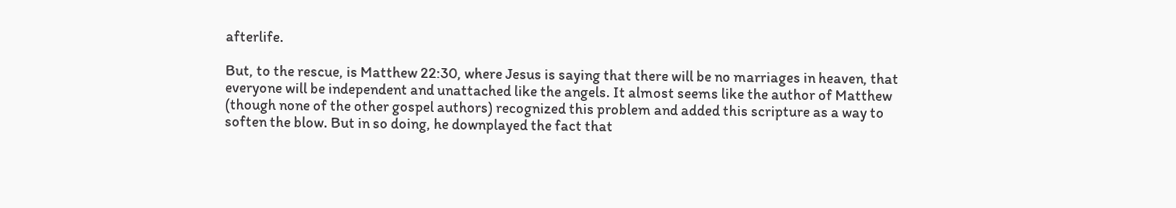afterlife.

But, to the rescue, is Matthew 22:30, where Jesus is saying that there will be no marriages in heaven, that everyone will be independent and unattached like the angels. It almost seems like the author of Matthew (though none of the other gospel authors) recognized this problem and added this scripture as a way to soften the blow. But in so doing, he downplayed the fact that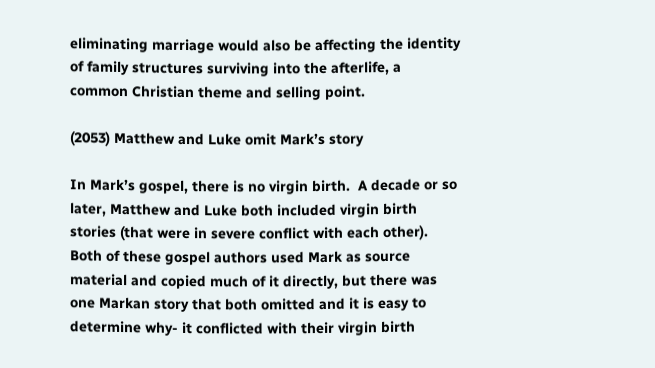eliminating marriage would also be affecting the identity of family structures surviving into the afterlife, a common Christian theme and selling point.

(2053) Matthew and Luke omit Mark’s story

In Mark’s gospel, there is no virgin birth.  A decade or so later, Matthew and Luke both included virgin birth stories (that were in severe conflict with each other). Both of these gospel authors used Mark as source material and copied much of it directly, but there was one Markan story that both omitted and it is easy to determine why- it conflicted with their virgin birth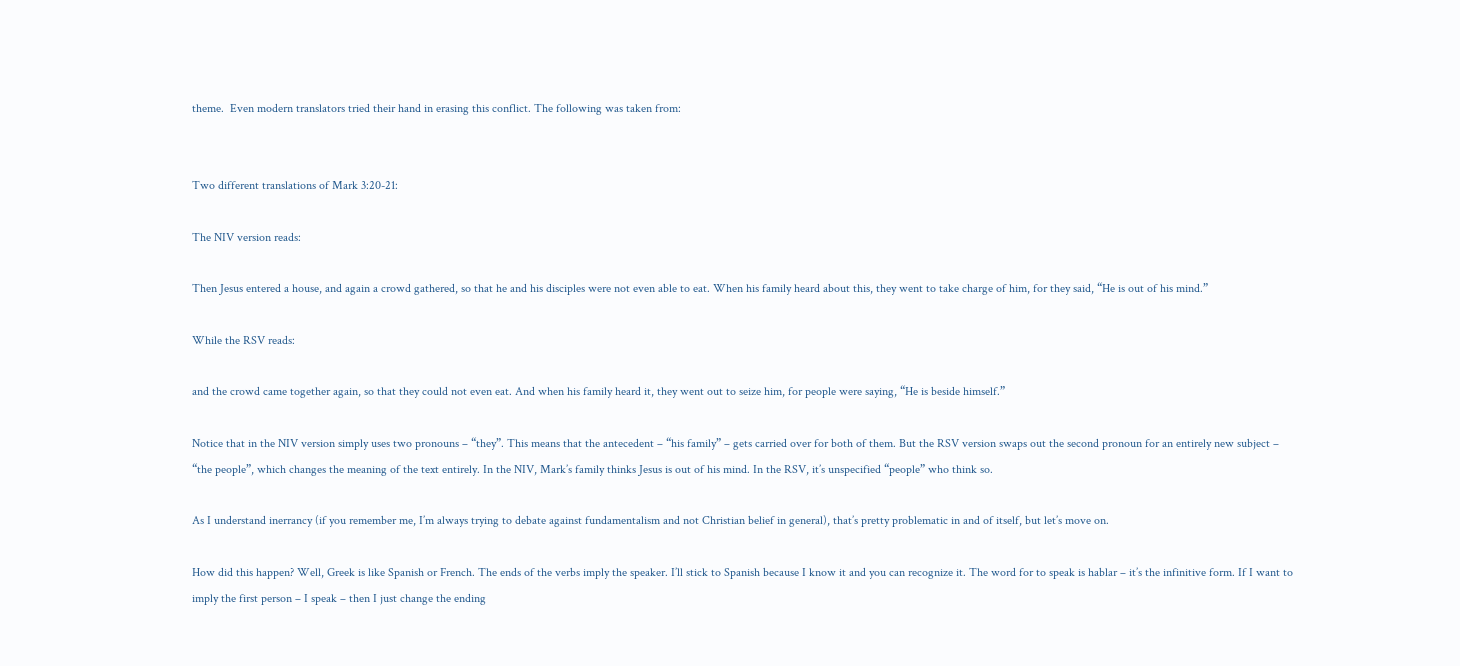theme.  Even modern translators tried their hand in erasing this conflict. The following was taken from:


Two different translations of Mark 3:20-21:

The NIV version reads:

Then Jesus entered a house, and again a crowd gathered, so that he and his disciples were not even able to eat. When his family heard about this, they went to take charge of him, for they said, “He is out of his mind.”

While the RSV reads:

and the crowd came together again, so that they could not even eat. And when his family heard it, they went out to seize him, for people were saying, “He is beside himself.”

Notice that in the NIV version simply uses two pronouns – “they”. This means that the antecedent – “his family” – gets carried over for both of them. But the RSV version swaps out the second pronoun for an entirely new subject – “the people”, which changes the meaning of the text entirely. In the NIV, Mark’s family thinks Jesus is out of his mind. In the RSV, it’s unspecified “people” who think so.

As I understand inerrancy (if you remember me, I’m always trying to debate against fundamentalism and not Christian belief in general), that’s pretty problematic in and of itself, but let’s move on.

How did this happen? Well, Greek is like Spanish or French. The ends of the verbs imply the speaker. I’ll stick to Spanish because I know it and you can recognize it. The word for to speak is hablar – it’s the infinitive form. If I want to imply the first person – I speak – then I just change the ending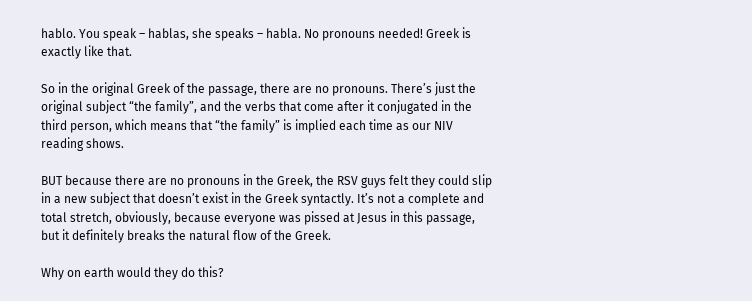hablo. You speak – hablas, she speaks – habla. No pronouns needed! Greek is exactly like that.

So in the original Greek of the passage, there are no pronouns. There’s just the original subject “the family”, and the verbs that come after it conjugated in the third person, which means that “the family” is implied each time as our NIV reading shows.

BUT because there are no pronouns in the Greek, the RSV guys felt they could slip in a new subject that doesn’t exist in the Greek syntactly. It’s not a complete and total stretch, obviously, because everyone was pissed at Jesus in this passage, but it definitely breaks the natural flow of the Greek.

Why on earth would they do this?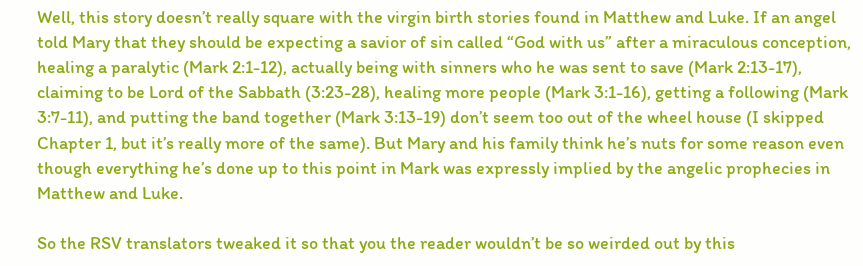Well, this story doesn’t really square with the virgin birth stories found in Matthew and Luke. If an angel told Mary that they should be expecting a savior of sin called “God with us” after a miraculous conception, healing a paralytic (Mark 2:1-12), actually being with sinners who he was sent to save (Mark 2:13-17), claiming to be Lord of the Sabbath (3:23-28), healing more people (Mark 3:1-16), getting a following (Mark 3:7-11), and putting the band together (Mark 3:13-19) don’t seem too out of the wheel house (I skipped Chapter 1, but it’s really more of the same). But Mary and his family think he’s nuts for some reason even though everything he’s done up to this point in Mark was expressly implied by the angelic prophecies in Matthew and Luke.

So the RSV translators tweaked it so that you the reader wouldn’t be so weirded out by this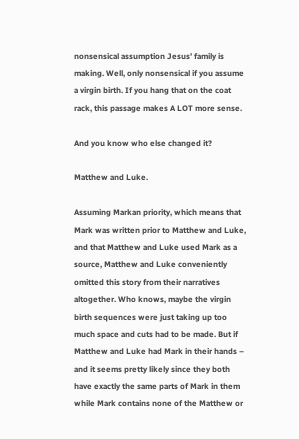nonsensical assumption Jesus’ family is making. Well, only nonsensical if you assume a virgin birth. If you hang that on the coat rack, this passage makes A LOT more sense.

And you know who else changed it?

Matthew and Luke.

Assuming Markan priority, which means that Mark was written prior to Matthew and Luke, and that Matthew and Luke used Mark as a source, Matthew and Luke conveniently omitted this story from their narratives altogether. Who knows, maybe the virgin birth sequences were just taking up too much space and cuts had to be made. But if Matthew and Luke had Mark in their hands – and it seems pretty likely since they both have exactly the same parts of Mark in them while Mark contains none of the Matthew or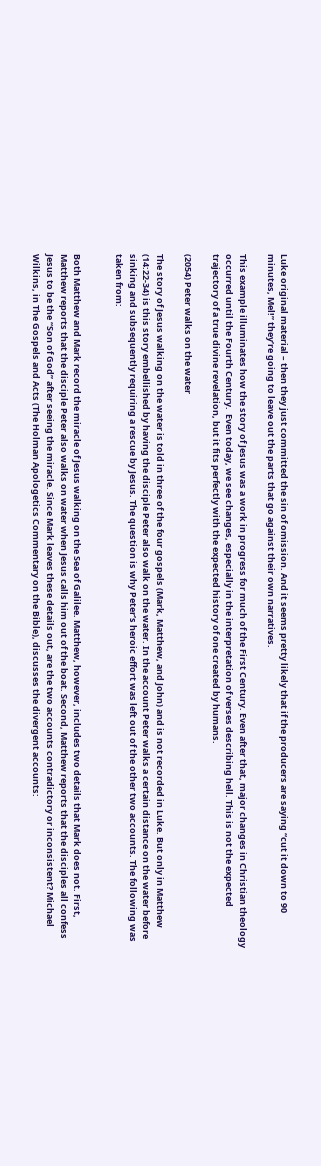Luke original material – then they just committed the sin of omission. And it seems pretty likely that if the producers are saying “cut it down to 90 minutes, Mel!” they’re going to leave out the parts that go against their own narratives.

This example illuminates how the story of Jesus was a work in progress for much of the First Century. Even after that, major changes in Christian theology occurred until the Fourth Century.  Even today, we see changes, especially in the interpretation of verses describing hell. This is not the expected trajectory of a true divine revelation, but it fits perfectly with the expected history of one created by humans.

(2054) Peter walks on the water

The story of Jesus walking on the water is told in three of the four gospels (Mark, Matthew, and John) and is not recorded in Luke. But only in Matthew (14:22-34) is this story embellished by having the disciple Peter also walk on the water. In the account Peter walks a certain distance on the water before sinking and subsequently requiring a rescue by Jesus. The question is why Peter’s heroic effort was left out of the other two accounts. The following was taken from:


Both Matthew and Mark record the miracle of Jesus walking on the Sea of Galilee. Matthew, however, includes two details that Mark does not. First, Matthew reports that the disciple Peter also walks on water when Jesus calls him out of the boat. Second, Matthew reports that the disciples all confess Jesus to be the “Son of God” after seeing the miracle. Since Mark leaves these details out, are the two accounts contradictory or inconsistent? Michael Wilkins, in The Gospels and Acts (The Holman Apologetics Commentary on the Bible), discusses the divergent accounts: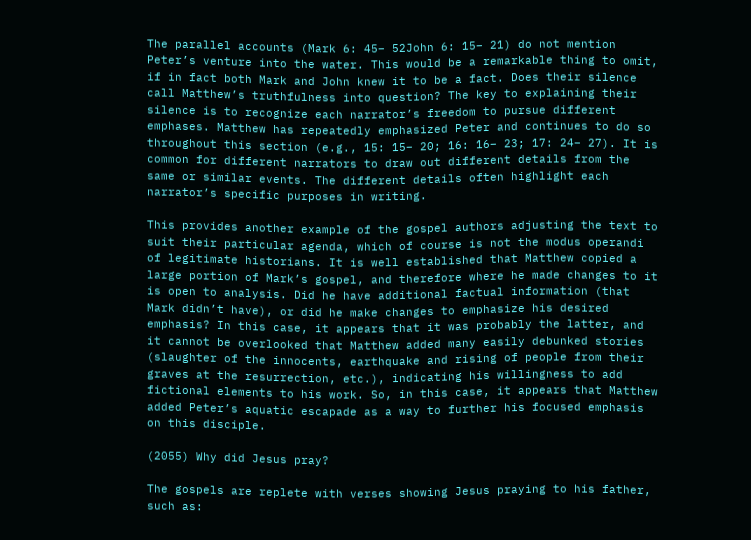The parallel accounts (Mark 6: 45– 52John 6: 15– 21) do not mention Peter’s venture into the water. This would be a remarkable thing to omit, if in fact both Mark and John knew it to be a fact. Does their silence call Matthew’s truthfulness into question? The key to explaining their silence is to recognize each narrator’s freedom to pursue different emphases. Matthew has repeatedly emphasized Peter and continues to do so throughout this section (e.g., 15: 15– 20; 16: 16– 23; 17: 24– 27). It is common for different narrators to draw out different details from the same or similar events. The different details often highlight each narrator’s specific purposes in writing.

This provides another example of the gospel authors adjusting the text to suit their particular agenda, which of course is not the modus operandi of legitimate historians. It is well established that Matthew copied a large portion of Mark’s gospel, and therefore where he made changes to it is open to analysis. Did he have additional factual information (that Mark didn’t have), or did he make changes to emphasize his desired emphasis? In this case, it appears that it was probably the latter, and it cannot be overlooked that Matthew added many easily debunked stories (slaughter of the innocents, earthquake and rising of people from their graves at the resurrection, etc.), indicating his willingness to add fictional elements to his work. So, in this case, it appears that Matthew added Peter’s aquatic escapade as a way to further his focused emphasis on this disciple.

(2055) Why did Jesus pray?

The gospels are replete with verses showing Jesus praying to his father, such as: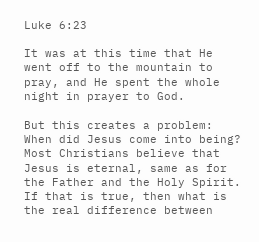Luke 6:23

It was at this time that He went off to the mountain to pray, and He spent the whole night in prayer to God.

But this creates a problem: When did Jesus come into being? Most Christians believe that Jesus is eternal, same as for the Father and the Holy Spirit. If that is true, then what is the real difference between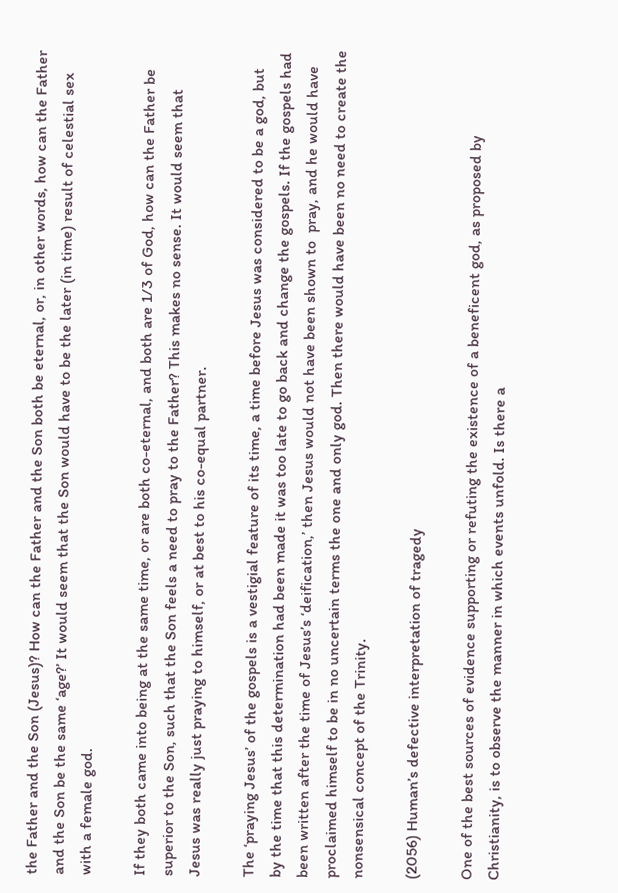the Father and the Son (Jesus)? How can the Father and the Son both be eternal, or, in other words, how can the Father and the Son be the same ‘age?’ It would seem that the Son would have to be the later (in time) result of celestial sex with a female god.

If they both came into being at the same time, or are both co-eternal, and both are 1/3 of God, how can the Father be superior to the Son, such that the Son feels a need to pray to the Father? This makes no sense. It would seem that Jesus was really just praying to himself, or at best to his co-equal partner.

The ‘praying Jesus’ of the gospels is a vestigial feature of its time, a time before Jesus was considered to be a god, but by the time that this determination had been made it was too late to go back and change the gospels. If the gospels had been written after the time of Jesus’s ‘deification,’ then Jesus would not have been shown to  pray, and he would have proclaimed himself to be in no uncertain terms the one and only god. Then there would have been no need to create the nonsensical concept of the Trinity.

(2056) Human’s defective interpretation of tragedy

One of the best sources of evidence supporting or refuting the existence of a beneficent god, as proposed by Christianity, is to observe the manner in which events unfold. Is there a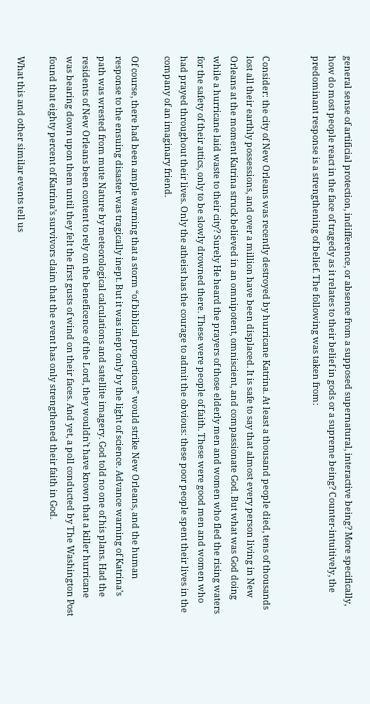general sense of artificial protection, indifference, or absence from a supposed supernatural, interactive being? More specifically, how do most people react in the face of tragedy as it relates to their belief in gods or a supreme being? Counter-intuitively, the predominant response is a strengthening of belief. The following was taken from:


Consider: the city of New Orleans was recently destroyed by hurricane Katrina. At least a thousand people died, tens of thousands lost all their earthly possessions, and over a million have been displaced. It is safe to say that almost every person living in New Orleans at the moment Katrina struck believed in an omnipotent, omniscient, and compassionate God. But what was God doing while a hurricane laid waste to their city? Surely He heard the prayers of those elderly men and women who fled the rising waters for the safety of their attics, only to be slowly drowned there. These were people of faith. These were good men and women who had prayed throughout their lives. Only the atheist has the courage to admit the obvious: these poor people spent their lives in the company of an imaginary friend.

Of course, there had been ample warning that a storm “of biblical proportions” would strike New Orleans, and the human response to the ensuing disaster was tragically inept. But it was inept only by the light of science. Advance warning of Katrina’s path was wrested from mute Nature by meteorological calculations and satellite imagery. God told no one of his plans. Had the residents of New Orleans been content to rely on the beneficence of the Lord, they wouldn’t have known that a killer hurricane was bearing down upon them until they felt the first gusts of wind on their faces. And yet, a poll conducted by The Washington Post found that eighty percent of Katrina’s survivors claim that the event has only strengthened their faith in God.

What this and other similar events tell us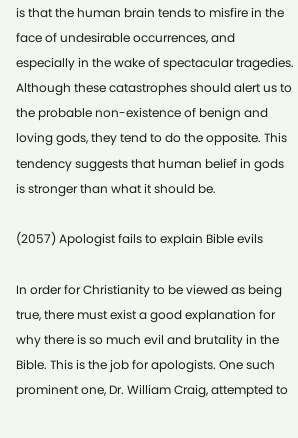is that the human brain tends to misfire in the face of undesirable occurrences, and especially in the wake of spectacular tragedies. Although these catastrophes should alert us to the probable non-existence of benign and loving gods, they tend to do the opposite. This tendency suggests that human belief in gods is stronger than what it should be.

(2057) Apologist fails to explain Bible evils

In order for Christianity to be viewed as being true, there must exist a good explanation for why there is so much evil and brutality in the Bible. This is the job for apologists. One such prominent one, Dr. William Craig, attempted to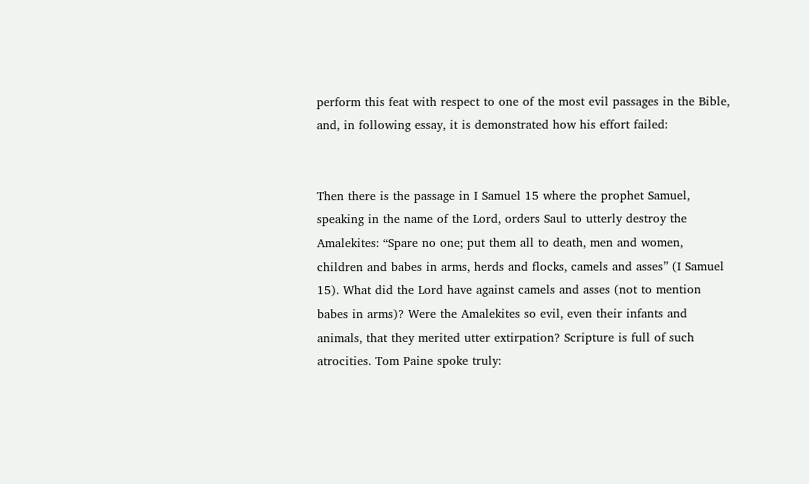perform this feat with respect to one of the most evil passages in the Bible, and, in following essay, it is demonstrated how his effort failed:


Then there is the passage in I Samuel 15 where the prophet Samuel, speaking in the name of the Lord, orders Saul to utterly destroy the Amalekites: “Spare no one; put them all to death, men and women, children and babes in arms, herds and flocks, camels and asses” (I Samuel 15). What did the Lord have against camels and asses (not to mention babes in arms)? Were the Amalekites so evil, even their infants and animals, that they merited utter extirpation? Scripture is full of such atrocities. Tom Paine spoke truly: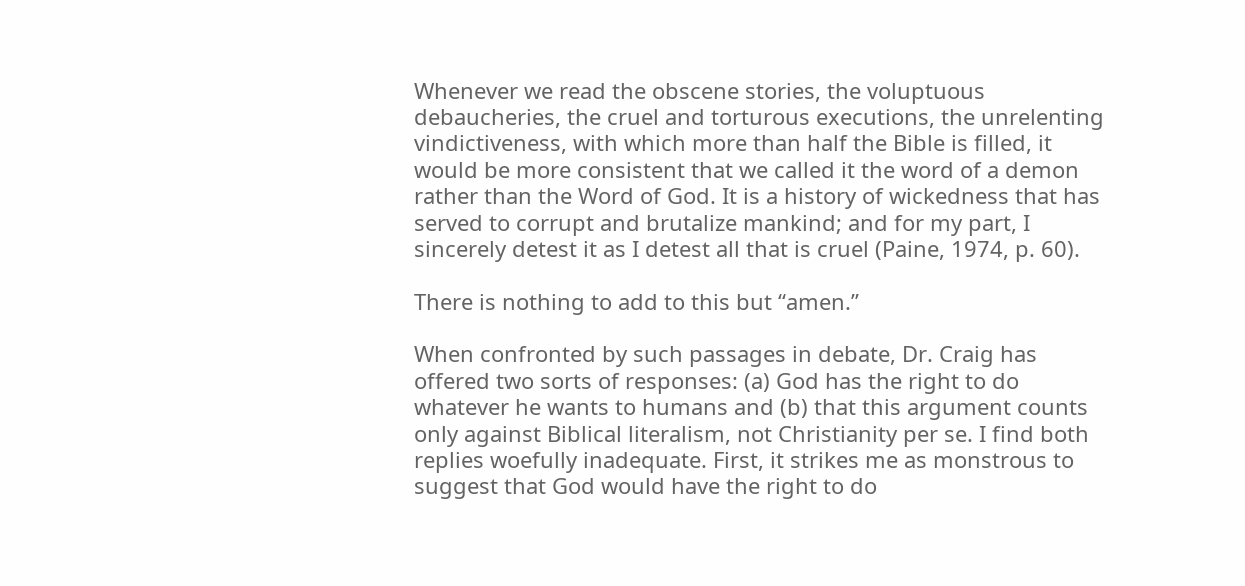Whenever we read the obscene stories, the voluptuous debaucheries, the cruel and torturous executions, the unrelenting vindictiveness, with which more than half the Bible is filled, it would be more consistent that we called it the word of a demon rather than the Word of God. It is a history of wickedness that has served to corrupt and brutalize mankind; and for my part, I sincerely detest it as I detest all that is cruel (Paine, 1974, p. 60).

There is nothing to add to this but “amen.”

When confronted by such passages in debate, Dr. Craig has offered two sorts of responses: (a) God has the right to do whatever he wants to humans and (b) that this argument counts only against Biblical literalism, not Christianity per se. I find both replies woefully inadequate. First, it strikes me as monstrous to suggest that God would have the right to do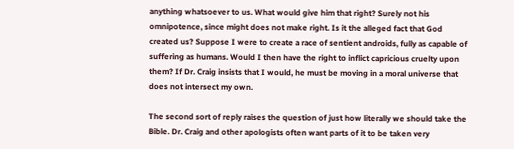anything whatsoever to us. What would give him that right? Surely not his omnipotence, since might does not make right. Is it the alleged fact that God created us? Suppose I were to create a race of sentient androids, fully as capable of suffering as humans. Would I then have the right to inflict capricious cruelty upon them? If Dr. Craig insists that I would, he must be moving in a moral universe that does not intersect my own.

The second sort of reply raises the question of just how literally we should take the Bible. Dr. Craig and other apologists often want parts of it to be taken very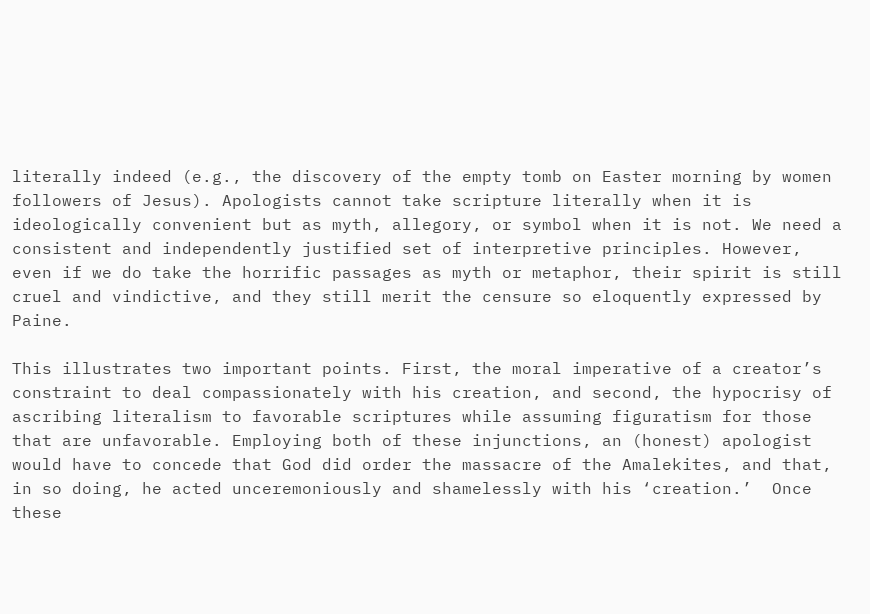literally indeed (e.g., the discovery of the empty tomb on Easter morning by women followers of Jesus). Apologists cannot take scripture literally when it is ideologically convenient but as myth, allegory, or symbol when it is not. We need a consistent and independently justified set of interpretive principles. However, even if we do take the horrific passages as myth or metaphor, their spirit is still cruel and vindictive, and they still merit the censure so eloquently expressed by Paine.

This illustrates two important points. First, the moral imperative of a creator’s constraint to deal compassionately with his creation, and second, the hypocrisy of ascribing literalism to favorable scriptures while assuming figuratism for those that are unfavorable. Employing both of these injunctions, an (honest) apologist would have to concede that God did order the massacre of the Amalekites, and that, in so doing, he acted unceremoniously and shamelessly with his ‘creation.’  Once these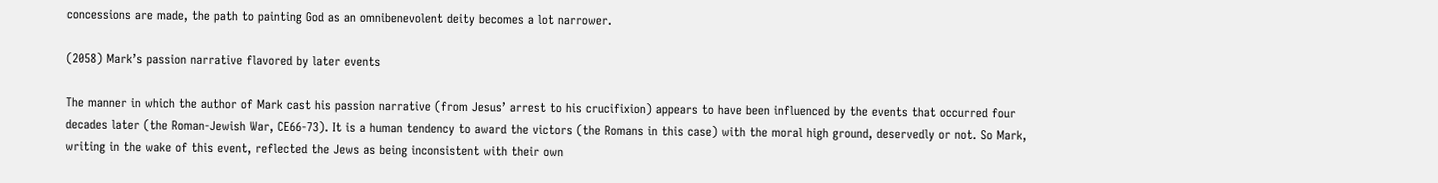concessions are made, the path to painting God as an omnibenevolent deity becomes a lot narrower.

(2058) Mark’s passion narrative flavored by later events

The manner in which the author of Mark cast his passion narrative (from Jesus’ arrest to his crucifixion) appears to have been influenced by the events that occurred four decades later (the Roman-Jewish War, CE66-73). It is a human tendency to award the victors (the Romans in this case) with the moral high ground, deservedly or not. So Mark, writing in the wake of this event, reflected the Jews as being inconsistent with their own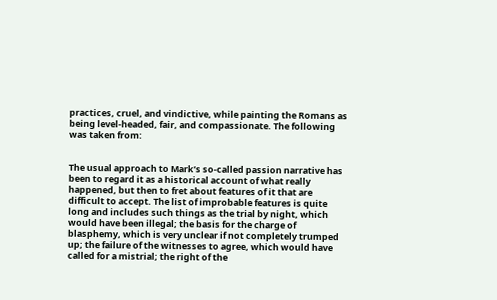practices, cruel, and vindictive, while painting the Romans as being level-headed, fair, and compassionate. The following was taken from:


The usual approach to Mark’s so-called passion narrative has been to regard it as a historical account of what really happened, but then to fret about features of it that are difficult to accept. The list of improbable features is quite long and includes such things as the trial by night, which would have been illegal; the basis for the charge of blasphemy, which is very unclear if not completely trumped up; the failure of the witnesses to agree, which would have called for a mistrial; the right of the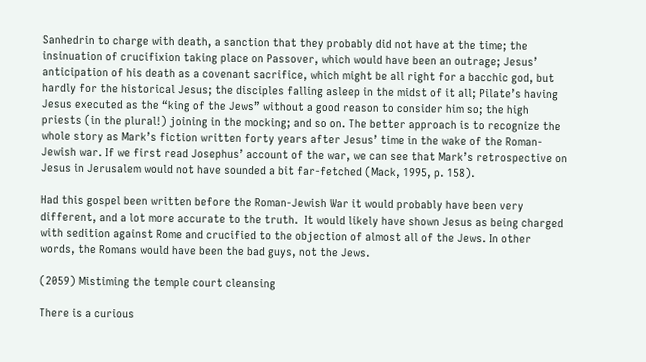Sanhedrin to charge with death, a sanction that they probably did not have at the time; the insinuation of crucifixion taking place on Passover, which would have been an outrage; Jesus’ anticipation of his death as a covenant sacrifice, which might be all right for a bacchic god, but hardly for the historical Jesus; the disciples falling asleep in the midst of it all; Pilate’s having Jesus executed as the “king of the Jews” without a good reason to consider him so; the high priests (in the plural!) joining in the mocking; and so on. The better approach is to recognize the whole story as Mark’s fiction written forty years after Jesus’ time in the wake of the Roman-Jewish war. If we first read Josephus’ account of the war, we can see that Mark’s retrospective on Jesus in Jerusalem would not have sounded a bit far-fetched (Mack, 1995, p. 158).

Had this gospel been written before the Roman-Jewish War it would probably have been very different, and a lot more accurate to the truth.  It would likely have shown Jesus as being charged with sedition against Rome and crucified to the objection of almost all of the Jews. In other words, the Romans would have been the bad guys, not the Jews.

(2059) Mistiming the temple court cleansing

There is a curious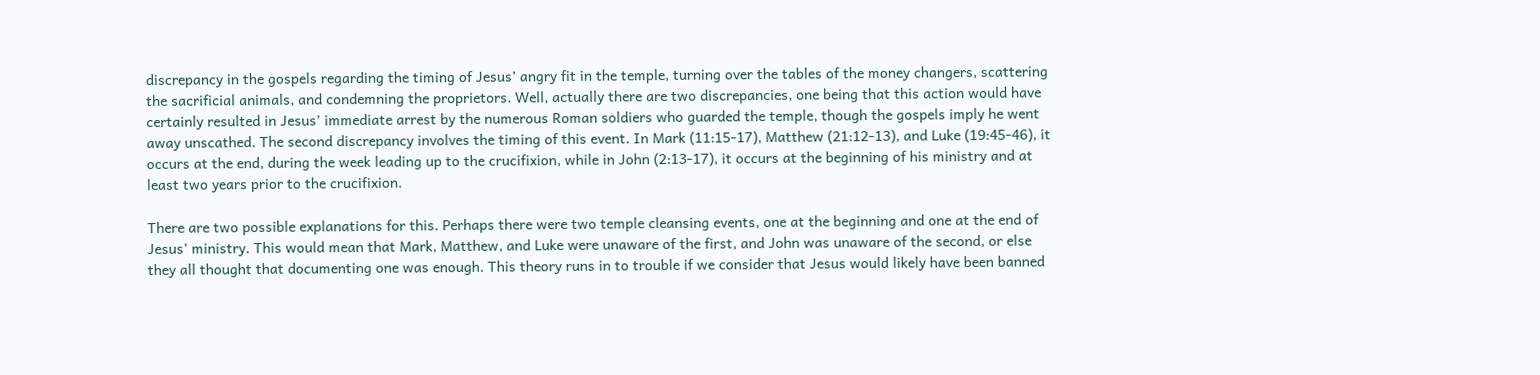discrepancy in the gospels regarding the timing of Jesus’ angry fit in the temple, turning over the tables of the money changers, scattering the sacrificial animals, and condemning the proprietors. Well, actually there are two discrepancies, one being that this action would have certainly resulted in Jesus’ immediate arrest by the numerous Roman soldiers who guarded the temple, though the gospels imply he went away unscathed. The second discrepancy involves the timing of this event. In Mark (11:15-17), Matthew (21:12-13), and Luke (19:45-46), it occurs at the end, during the week leading up to the crucifixion, while in John (2:13-17), it occurs at the beginning of his ministry and at least two years prior to the crucifixion.

There are two possible explanations for this. Perhaps there were two temple cleansing events, one at the beginning and one at the end of Jesus’ ministry. This would mean that Mark, Matthew, and Luke were unaware of the first, and John was unaware of the second, or else they all thought that documenting one was enough. This theory runs in to trouble if we consider that Jesus would likely have been banned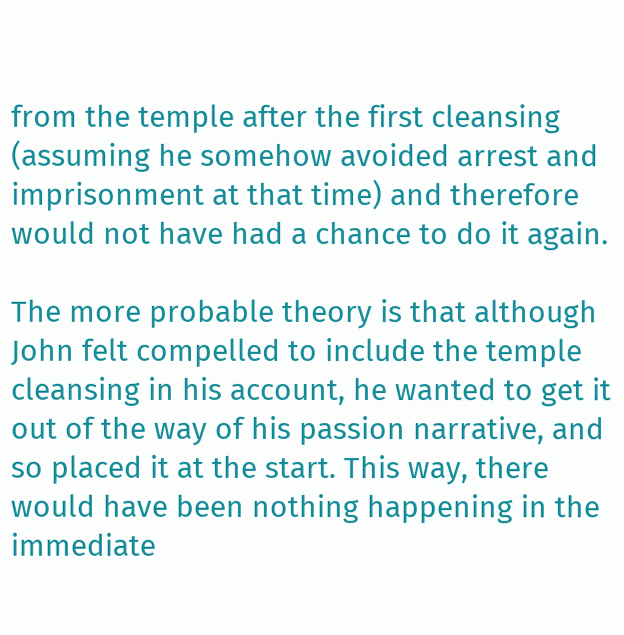from the temple after the first cleansing (assuming he somehow avoided arrest and imprisonment at that time) and therefore would not have had a chance to do it again.

The more probable theory is that although John felt compelled to include the temple cleansing in his account, he wanted to get it out of the way of his passion narrative, and so placed it at the start. This way, there would have been nothing happening in the immediate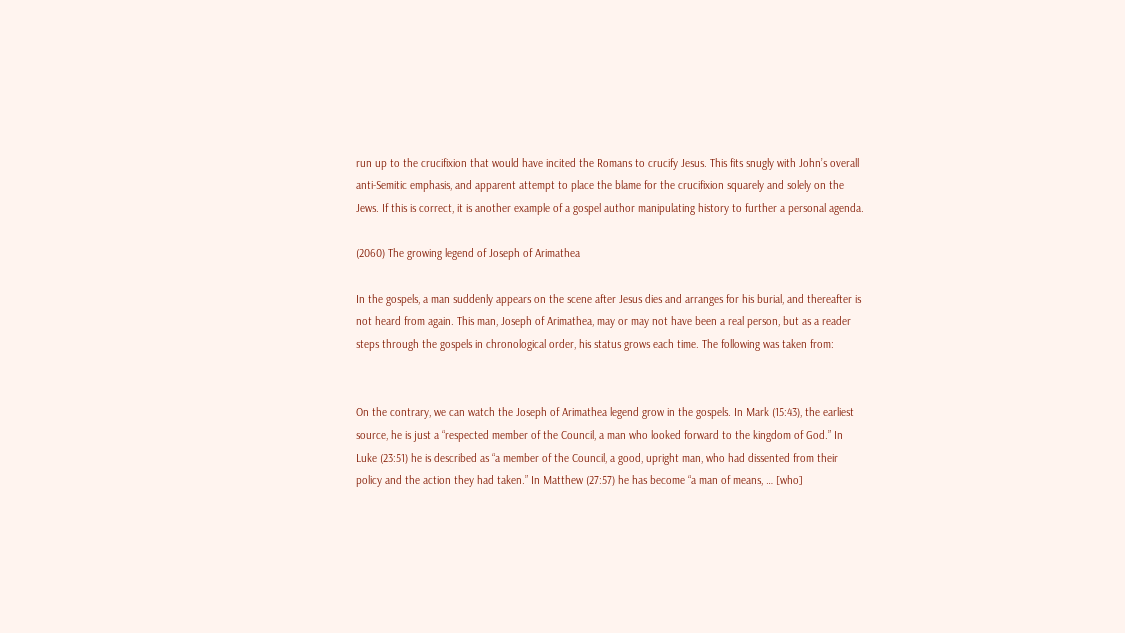run up to the crucifixion that would have incited the Romans to crucify Jesus. This fits snugly with John’s overall anti-Semitic emphasis, and apparent attempt to place the blame for the crucifixion squarely and solely on the Jews. If this is correct, it is another example of a gospel author manipulating history to further a personal agenda.

(2060) The growing legend of Joseph of Arimathea

In the gospels, a man suddenly appears on the scene after Jesus dies and arranges for his burial, and thereafter is not heard from again. This man, Joseph of Arimathea, may or may not have been a real person, but as a reader steps through the gospels in chronological order, his status grows each time. The following was taken from:


On the contrary, we can watch the Joseph of Arimathea legend grow in the gospels. In Mark (15:43), the earliest source, he is just a “respected member of the Council, a man who looked forward to the kingdom of God.” In Luke (23:51) he is described as “a member of the Council, a good, upright man, who had dissented from their policy and the action they had taken.” In Matthew (27:57) he has become “a man of means, … [who]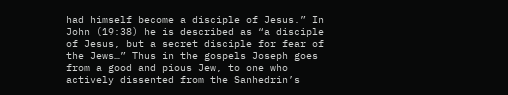had himself become a disciple of Jesus.” In John (19:38) he is described as “a disciple of Jesus, but a secret disciple for fear of the Jews…” Thus in the gospels Joseph goes from a good and pious Jew, to one who actively dissented from the Sanhedrin’s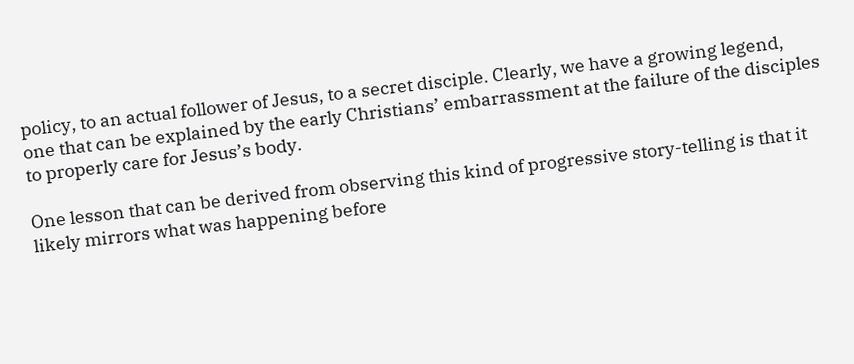policy, to an actual follower of Jesus, to a secret disciple. Clearly, we have a growing legend, one that can be explained by the early Christians’ embarrassment at the failure of the disciples to properly care for Jesus’s body.

One lesson that can be derived from observing this kind of progressive story-telling is that it likely mirrors what was happening before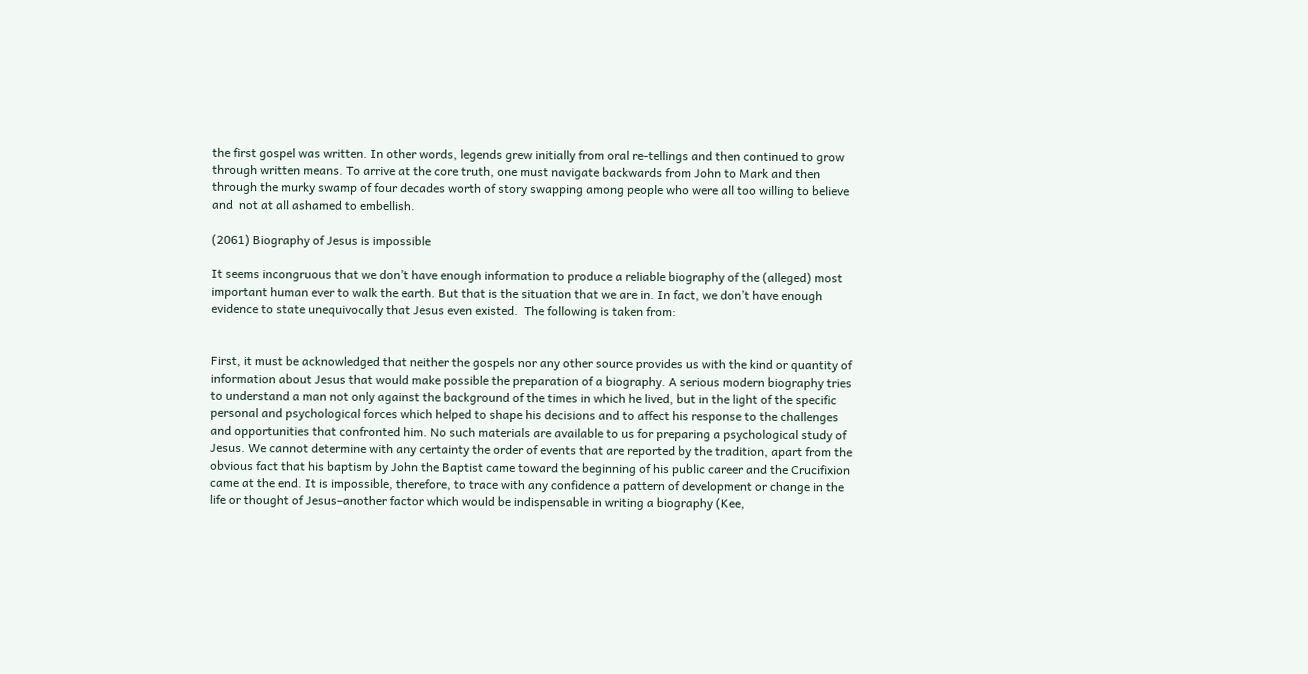the first gospel was written. In other words, legends grew initially from oral re-tellings and then continued to grow through written means. To arrive at the core truth, one must navigate backwards from John to Mark and then through the murky swamp of four decades worth of story swapping among people who were all too willing to believe and  not at all ashamed to embellish.

(2061) Biography of Jesus is impossible

It seems incongruous that we don’t have enough information to produce a reliable biography of the (alleged) most important human ever to walk the earth. But that is the situation that we are in. In fact, we don’t have enough evidence to state unequivocally that Jesus even existed.  The following is taken from:


First, it must be acknowledged that neither the gospels nor any other source provides us with the kind or quantity of information about Jesus that would make possible the preparation of a biography. A serious modern biography tries to understand a man not only against the background of the times in which he lived, but in the light of the specific personal and psychological forces which helped to shape his decisions and to affect his response to the challenges and opportunities that confronted him. No such materials are available to us for preparing a psychological study of Jesus. We cannot determine with any certainty the order of events that are reported by the tradition, apart from the obvious fact that his baptism by John the Baptist came toward the beginning of his public career and the Crucifixion came at the end. It is impossible, therefore, to trace with any confidence a pattern of development or change in the life or thought of Jesus–another factor which would be indispensable in writing a biography (Kee,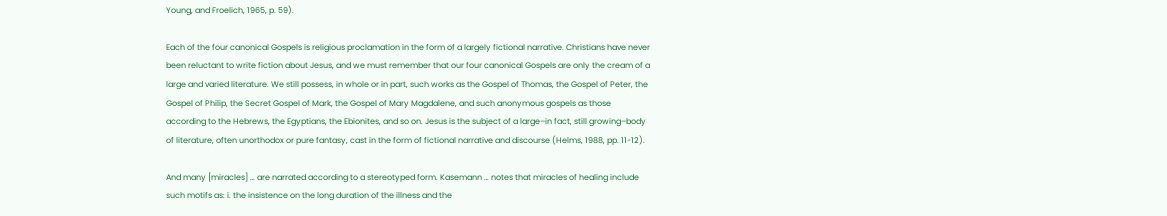Young, and Froelich, 1965, p. 59).

Each of the four canonical Gospels is religious proclamation in the form of a largely fictional narrative. Christians have never been reluctant to write fiction about Jesus, and we must remember that our four canonical Gospels are only the cream of a large and varied literature. We still possess, in whole or in part, such works as the Gospel of Thomas, the Gospel of Peter, the Gospel of Philip, the Secret Gospel of Mark, the Gospel of Mary Magdalene, and such anonymous gospels as those according to the Hebrews, the Egyptians, the Ebionites, and so on. Jesus is the subject of a large–in fact, still growing–body of literature, often unorthodox or pure fantasy, cast in the form of fictional narrative and discourse (Helms, 1988, pp. 11-12).

And many [miracles] … are narrated according to a stereotyped form. Kasemann … notes that miracles of healing include such motifs as: i. the insistence on the long duration of the illness and the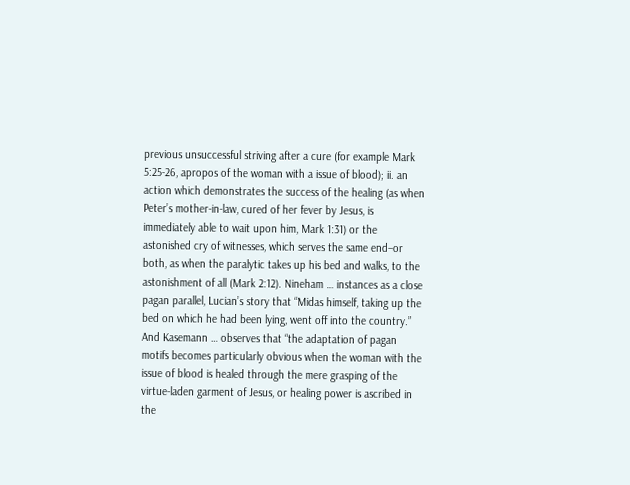previous unsuccessful striving after a cure (for example Mark 5:25-26, apropos of the woman with a issue of blood); ii. an action which demonstrates the success of the healing (as when Peter’s mother-in-law, cured of her fever by Jesus, is immediately able to wait upon him, Mark 1:31) or the astonished cry of witnesses, which serves the same end–or both, as when the paralytic takes up his bed and walks, to the astonishment of all (Mark 2:12). Nineham … instances as a close pagan parallel, Lucian’s story that “Midas himself, taking up the bed on which he had been lying, went off into the country.” And Kasemann … observes that “the adaptation of pagan motifs becomes particularly obvious when the woman with the issue of blood is healed through the mere grasping of the virtue-laden garment of Jesus, or healing power is ascribed in the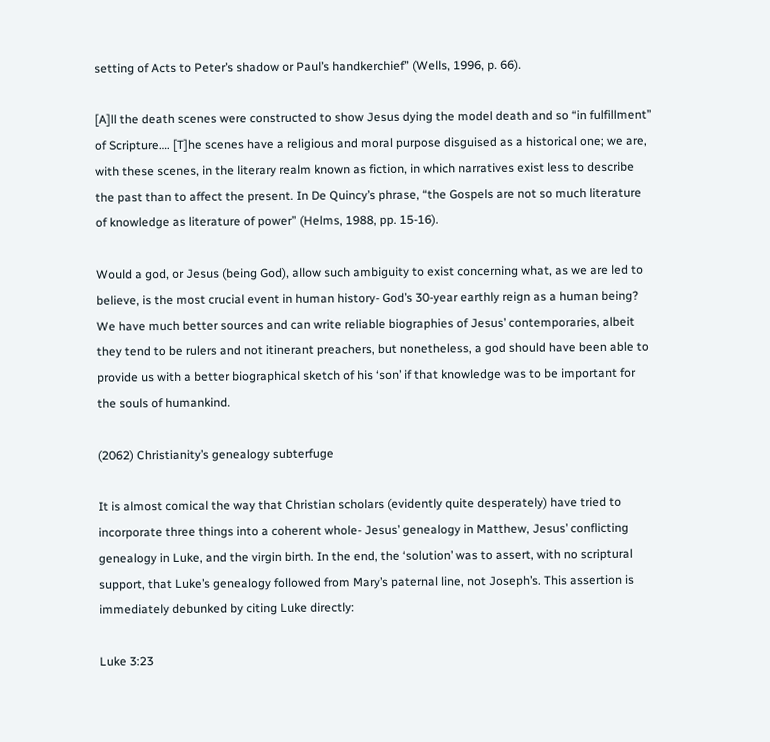setting of Acts to Peter’s shadow or Paul’s handkerchief” (Wells, 1996, p. 66).

[A]ll the death scenes were constructed to show Jesus dying the model death and so “in fulfillment” of Scripture…. [T]he scenes have a religious and moral purpose disguised as a historical one; we are, with these scenes, in the literary realm known as fiction, in which narratives exist less to describe the past than to affect the present. In De Quincy’s phrase, “the Gospels are not so much literature of knowledge as literature of power” (Helms, 1988, pp. 15-16).

Would a god, or Jesus (being God), allow such ambiguity to exist concerning what, as we are led to believe, is the most crucial event in human history- God’s 30-year earthly reign as a human being? We have much better sources and can write reliable biographies of Jesus’ contemporaries, albeit they tend to be rulers and not itinerant preachers, but nonetheless, a god should have been able to provide us with a better biographical sketch of his ‘son’ if that knowledge was to be important for the souls of humankind.

(2062) Christianity’s genealogy subterfuge

It is almost comical the way that Christian scholars (evidently quite desperately) have tried to incorporate three things into a coherent whole- Jesus’ genealogy in Matthew, Jesus’ conflicting genealogy in Luke, and the virgin birth. In the end, the ‘solution’ was to assert, with no scriptural support, that Luke’s genealogy followed from Mary’s paternal line, not Joseph’s. This assertion is immediately debunked by citing Luke directly:

Luke 3:23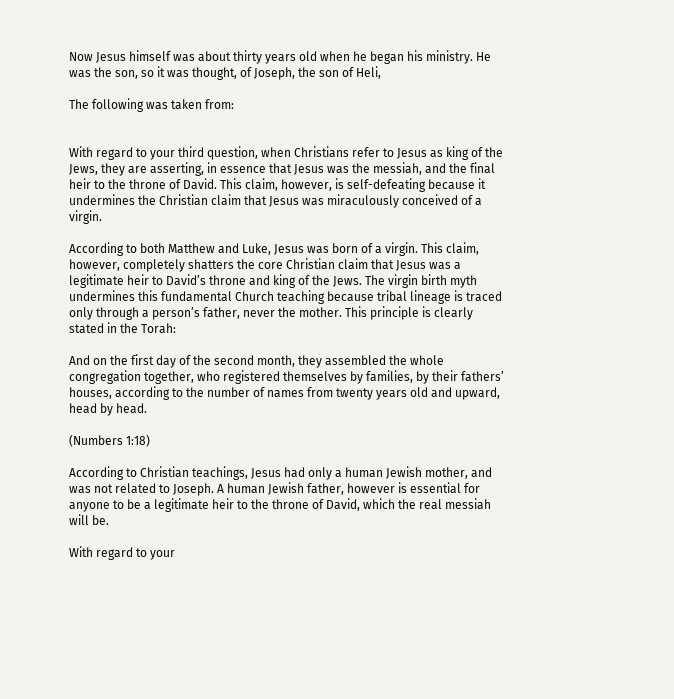Now Jesus himself was about thirty years old when he began his ministry. He was the son, so it was thought, of Joseph, the son of Heli,

The following was taken from:


With regard to your third question, when Christians refer to Jesus as king of the Jews, they are asserting, in essence that Jesus was the messiah, and the final heir to the throne of David. This claim, however, is self-defeating because it undermines the Christian claim that Jesus was miraculously conceived of a virgin.

According to both Matthew and Luke, Jesus was born of a virgin. This claim, however, completely shatters the core Christian claim that Jesus was a legitimate heir to David’s throne and king of the Jews. The virgin birth myth undermines this fundamental Church teaching because tribal lineage is traced only through a person’s father, never the mother. This principle is clearly stated in the Torah:

And on the first day of the second month, they assembled the whole congregation together, who registered themselves by families, by their fathers’ houses, according to the number of names from twenty years old and upward, head by head.

(Numbers 1:18)

According to Christian teachings, Jesus had only a human Jewish mother, and was not related to Joseph. A human Jewish father, however is essential for anyone to be a legitimate heir to the throne of David, which the real messiah will be.

With regard to your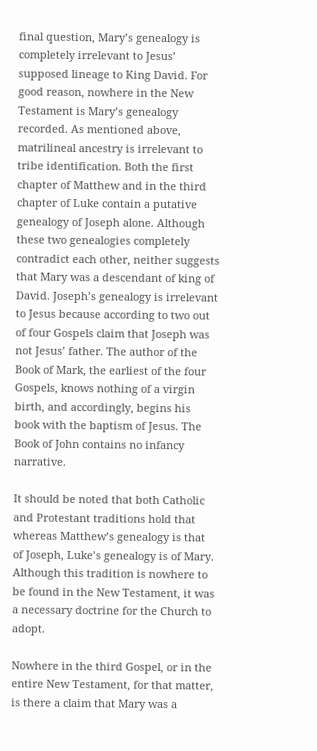final question, Mary’s genealogy is completely irrelevant to Jesus’ supposed lineage to King David. For good reason, nowhere in the New Testament is Mary’s genealogy recorded. As mentioned above, matrilineal ancestry is irrelevant to tribe identification. Both the first chapter of Matthew and in the third chapter of Luke contain a putative genealogy of Joseph alone. Although these two genealogies completely contradict each other, neither suggests that Mary was a descendant of king of David. Joseph’s genealogy is irrelevant to Jesus because according to two out of four Gospels claim that Joseph was not Jesus’ father. The author of the Book of Mark, the earliest of the four Gospels, knows nothing of a virgin birth, and accordingly, begins his book with the baptism of Jesus. The Book of John contains no infancy narrative.

It should be noted that both Catholic and Protestant traditions hold that whereas Matthew’s genealogy is that of Joseph, Luke’s genealogy is of Mary. Although this tradition is nowhere to be found in the New Testament, it was a necessary doctrine for the Church to adopt.

Nowhere in the third Gospel, or in the entire New Testament, for that matter, is there a claim that Mary was a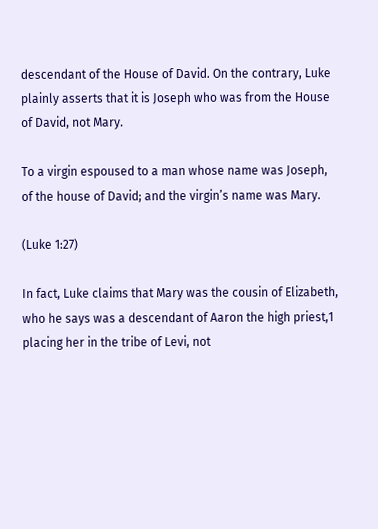descendant of the House of David. On the contrary, Luke plainly asserts that it is Joseph who was from the House of David, not Mary.

To a virgin espoused to a man whose name was Joseph, of the house of David; and the virgin’s name was Mary.

(Luke 1:27)

In fact, Luke claims that Mary was the cousin of Elizabeth, who he says was a descendant of Aaron the high priest,1 placing her in the tribe of Levi, not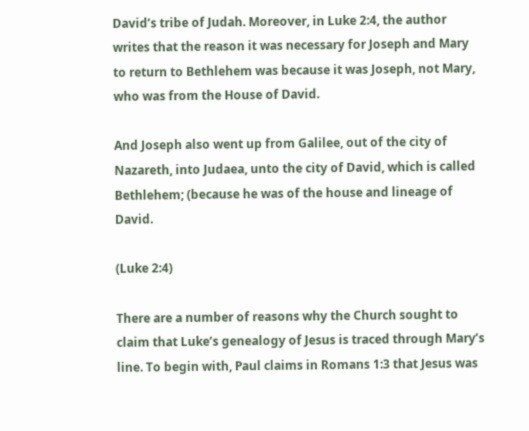David’s tribe of Judah. Moreover, in Luke 2:4, the author writes that the reason it was necessary for Joseph and Mary to return to Bethlehem was because it was Joseph, not Mary, who was from the House of David.

And Joseph also went up from Galilee, out of the city of Nazareth, into Judaea, unto the city of David, which is called Bethlehem; (because he was of the house and lineage of David.

(Luke 2:4)

There are a number of reasons why the Church sought to claim that Luke’s genealogy of Jesus is traced through Mary’s line. To begin with, Paul claims in Romans 1:3 that Jesus was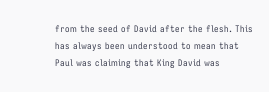from the seed of David after the flesh. This has always been understood to mean that Paul was claiming that King David was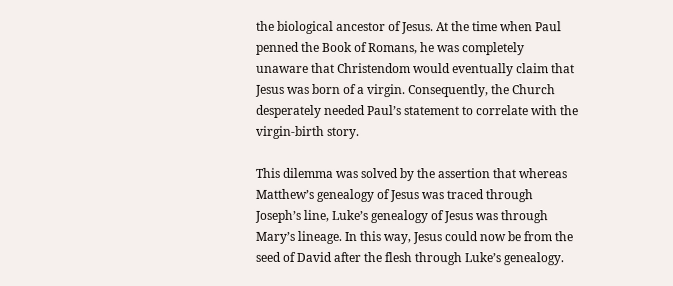the biological ancestor of Jesus. At the time when Paul penned the Book of Romans, he was completely unaware that Christendom would eventually claim that Jesus was born of a virgin. Consequently, the Church desperately needed Paul’s statement to correlate with the virgin-birth story.

This dilemma was solved by the assertion that whereas Matthew’s genealogy of Jesus was traced through Joseph’s line, Luke’s genealogy of Jesus was through Mary’s lineage. In this way, Jesus could now be from the seed of David after the flesh through Luke’s genealogy.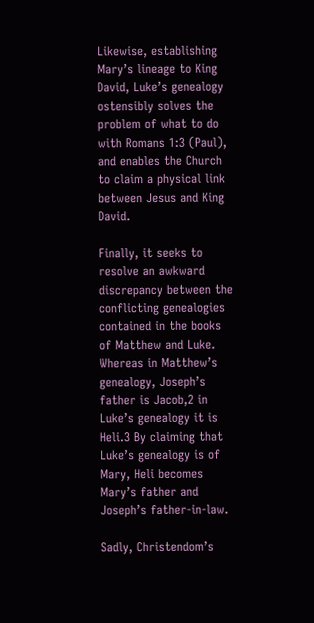Likewise, establishing Mary’s lineage to King David, Luke’s genealogy ostensibly solves the problem of what to do with Romans 1:3 (Paul), and enables the Church to claim a physical link between Jesus and King David.

Finally, it seeks to resolve an awkward discrepancy between the conflicting genealogies contained in the books of Matthew and Luke. Whereas in Matthew’s genealogy, Joseph’s father is Jacob,2 in Luke’s genealogy it is Heli.3 By claiming that Luke’s genealogy is of Mary, Heli becomes Mary’s father and Joseph’s father-in-law.

Sadly, Christendom’s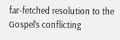far-fetched resolution to the Gospel’s conflicting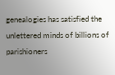genealogies has satisfied the unlettered minds of billions of parishioners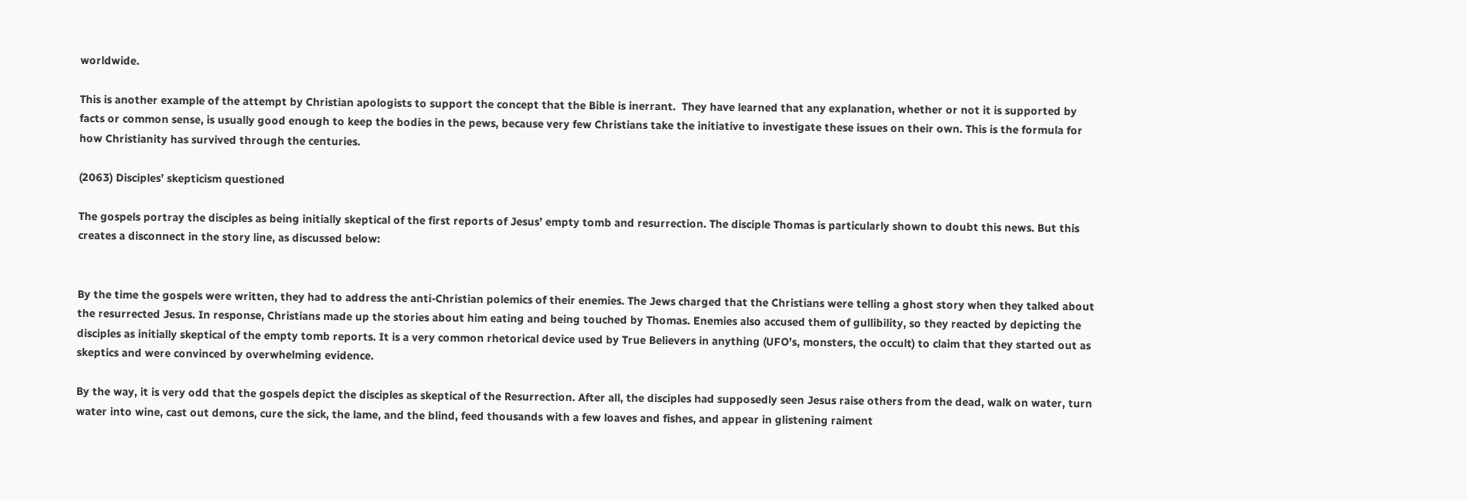worldwide.

This is another example of the attempt by Christian apologists to support the concept that the Bible is inerrant.  They have learned that any explanation, whether or not it is supported by facts or common sense, is usually good enough to keep the bodies in the pews, because very few Christians take the initiative to investigate these issues on their own. This is the formula for how Christianity has survived through the centuries.

(2063) Disciples’ skepticism questioned

The gospels portray the disciples as being initially skeptical of the first reports of Jesus’ empty tomb and resurrection. The disciple Thomas is particularly shown to doubt this news. But this creates a disconnect in the story line, as discussed below:


By the time the gospels were written, they had to address the anti-Christian polemics of their enemies. The Jews charged that the Christians were telling a ghost story when they talked about the resurrected Jesus. In response, Christians made up the stories about him eating and being touched by Thomas. Enemies also accused them of gullibility, so they reacted by depicting the disciples as initially skeptical of the empty tomb reports. It is a very common rhetorical device used by True Believers in anything (UFO’s, monsters, the occult) to claim that they started out as skeptics and were convinced by overwhelming evidence.

By the way, it is very odd that the gospels depict the disciples as skeptical of the Resurrection. After all, the disciples had supposedly seen Jesus raise others from the dead, walk on water, turn water into wine, cast out demons, cure the sick, the lame, and the blind, feed thousands with a few loaves and fishes, and appear in glistening raiment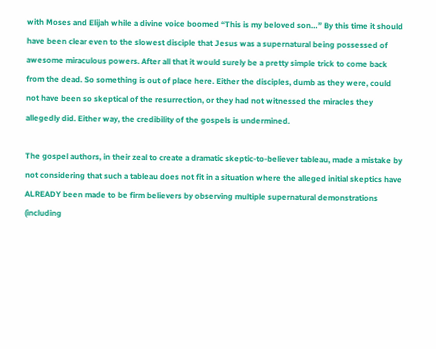with Moses and Elijah while a divine voice boomed “This is my beloved son…” By this time it should have been clear even to the slowest disciple that Jesus was a supernatural being possessed of awesome miraculous powers. After all that it would surely be a pretty simple trick to come back from the dead. So something is out of place here. Either the disciples, dumb as they were, could not have been so skeptical of the resurrection, or they had not witnessed the miracles they allegedly did. Either way, the credibility of the gospels is undermined.

The gospel authors, in their zeal to create a dramatic skeptic-to-believer tableau, made a mistake by not considering that such a tableau does not fit in a situation where the alleged initial skeptics have ALREADY been made to be firm believers by observing multiple supernatural demonstrations (including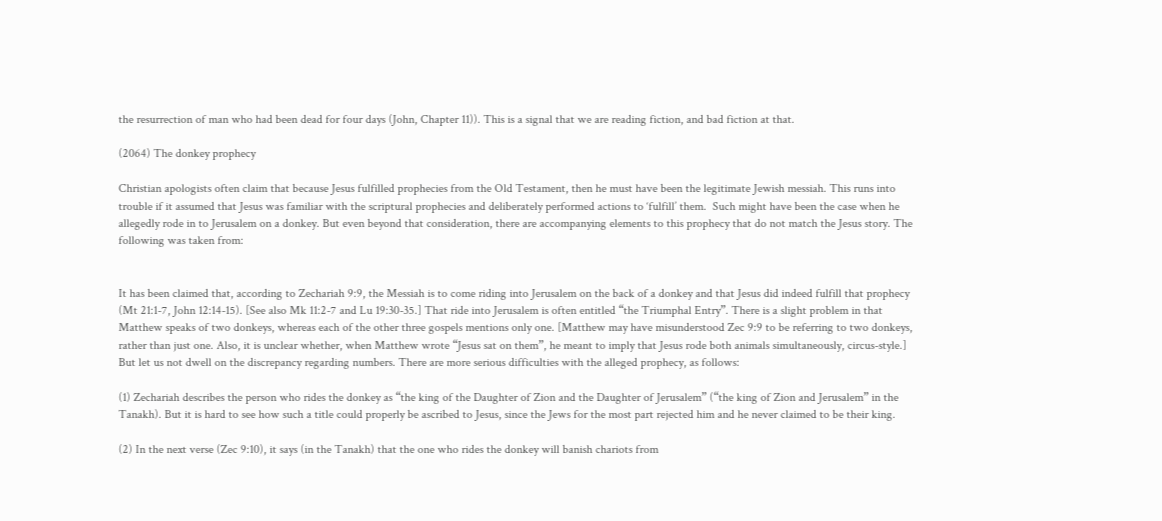the resurrection of man who had been dead for four days (John, Chapter 11)). This is a signal that we are reading fiction, and bad fiction at that.

(2064) The donkey prophecy

Christian apologists often claim that because Jesus fulfilled prophecies from the Old Testament, then he must have been the legitimate Jewish messiah. This runs into trouble if it assumed that Jesus was familiar with the scriptural prophecies and deliberately performed actions to ‘fulfill’ them.  Such might have been the case when he allegedly rode in to Jerusalem on a donkey. But even beyond that consideration, there are accompanying elements to this prophecy that do not match the Jesus story. The following was taken from:


It has been claimed that, according to Zechariah 9:9, the Messiah is to come riding into Jerusalem on the back of a donkey and that Jesus did indeed fulfill that prophecy (Mt 21:1-7, John 12:14-15). [See also Mk 11:2-7 and Lu 19:30-35.] That ride into Jerusalem is often entitled “the Triumphal Entry”. There is a slight problem in that Matthew speaks of two donkeys, whereas each of the other three gospels mentions only one. [Matthew may have misunderstood Zec 9:9 to be referring to two donkeys, rather than just one. Also, it is unclear whether, when Matthew wrote “Jesus sat on them”, he meant to imply that Jesus rode both animals simultaneously, circus-style.] But let us not dwell on the discrepancy regarding numbers. There are more serious difficulties with the alleged prophecy, as follows:

(1) Zechariah describes the person who rides the donkey as “the king of the Daughter of Zion and the Daughter of Jerusalem” (“the king of Zion and Jerusalem” in the Tanakh). But it is hard to see how such a title could properly be ascribed to Jesus, since the Jews for the most part rejected him and he never claimed to be their king.

(2) In the next verse (Zec 9:10), it says (in the Tanakh) that the one who rides the donkey will banish chariots from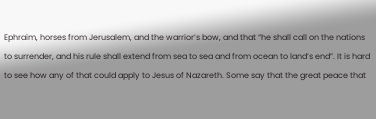Ephraim, horses from Jerusalem, and the warrior’s bow, and that “he shall call on the nations to surrender, and his rule shall extend from sea to sea and from ocean to land’s end”. It is hard to see how any of that could apply to Jesus of Nazareth. Some say that the great peace that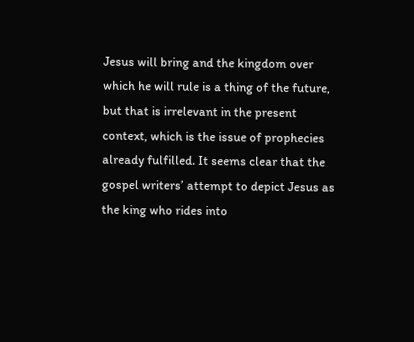Jesus will bring and the kingdom over which he will rule is a thing of the future, but that is irrelevant in the present context, which is the issue of prophecies already fulfilled. It seems clear that the gospel writers’ attempt to depict Jesus as the king who rides into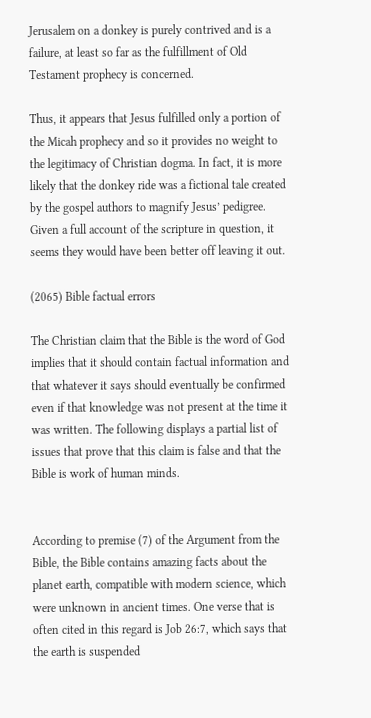Jerusalem on a donkey is purely contrived and is a failure, at least so far as the fulfillment of Old Testament prophecy is concerned.

Thus, it appears that Jesus fulfilled only a portion of the Micah prophecy and so it provides no weight to the legitimacy of Christian dogma. In fact, it is more likely that the donkey ride was a fictional tale created by the gospel authors to magnify Jesus’ pedigree. Given a full account of the scripture in question, it seems they would have been better off leaving it out.

(2065) Bible factual errors

The Christian claim that the Bible is the word of God implies that it should contain factual information and that whatever it says should eventually be confirmed even if that knowledge was not present at the time it was written. The following displays a partial list of issues that prove that this claim is false and that the Bible is work of human minds.


According to premise (7) of the Argument from the Bible, the Bible contains amazing facts about the planet earth, compatible with modern science, which were unknown in ancient times. One verse that is often cited in this regard is Job 26:7, which says that the earth is suspended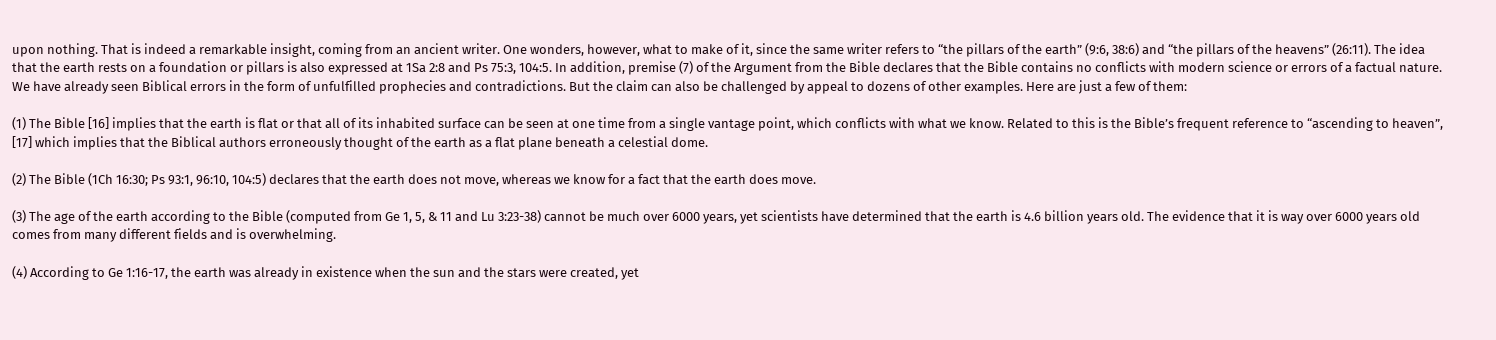upon nothing. That is indeed a remarkable insight, coming from an ancient writer. One wonders, however, what to make of it, since the same writer refers to “the pillars of the earth” (9:6, 38:6) and “the pillars of the heavens” (26:11). The idea that the earth rests on a foundation or pillars is also expressed at 1Sa 2:8 and Ps 75:3, 104:5. In addition, premise (7) of the Argument from the Bible declares that the Bible contains no conflicts with modern science or errors of a factual nature. We have already seen Biblical errors in the form of unfulfilled prophecies and contradictions. But the claim can also be challenged by appeal to dozens of other examples. Here are just a few of them:

(1) The Bible [16] implies that the earth is flat or that all of its inhabited surface can be seen at one time from a single vantage point, which conflicts with what we know. Related to this is the Bible’s frequent reference to “ascending to heaven”, [17] which implies that the Biblical authors erroneously thought of the earth as a flat plane beneath a celestial dome.

(2) The Bible (1Ch 16:30; Ps 93:1, 96:10, 104:5) declares that the earth does not move, whereas we know for a fact that the earth does move.

(3) The age of the earth according to the Bible (computed from Ge 1, 5, & 11 and Lu 3:23-38) cannot be much over 6000 years, yet scientists have determined that the earth is 4.6 billion years old. The evidence that it is way over 6000 years old comes from many different fields and is overwhelming.

(4) According to Ge 1:16-17, the earth was already in existence when the sun and the stars were created, yet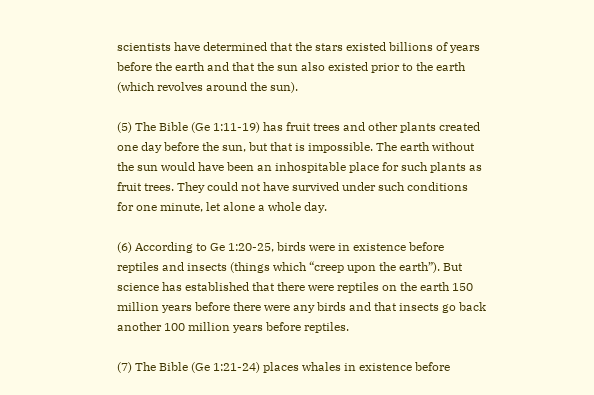scientists have determined that the stars existed billions of years before the earth and that the sun also existed prior to the earth (which revolves around the sun).

(5) The Bible (Ge 1:11-19) has fruit trees and other plants created one day before the sun, but that is impossible. The earth without the sun would have been an inhospitable place for such plants as fruit trees. They could not have survived under such conditions for one minute, let alone a whole day.

(6) According to Ge 1:20-25, birds were in existence before reptiles and insects (things which “creep upon the earth”). But science has established that there were reptiles on the earth 150 million years before there were any birds and that insects go back another 100 million years before reptiles.

(7) The Bible (Ge 1:21-24) places whales in existence before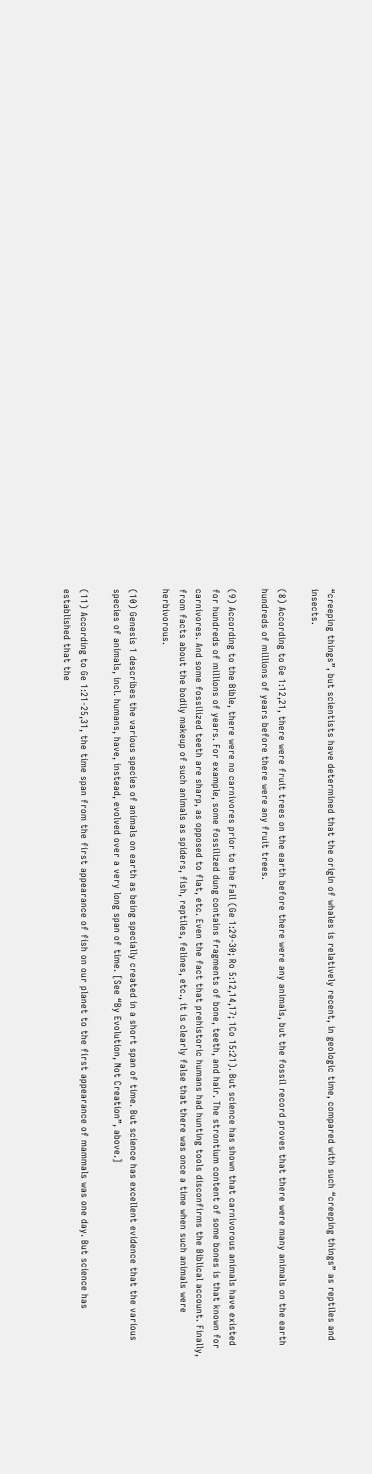“creeping things”, but scientists have determined that the origin of whales is relatively recent, in geologic time, compared with such “creeping things” as reptiles and insects.

(8) According to Ge 1:12,21, there were fruit trees on the earth before there were any animals, but the fossil record proves that there were many animals on the earth hundreds of millions of years before there were any fruit trees.

(9) According to the Bible, there were no carnivores prior to the Fall (Ge 1:29-30; Ro 5:12,14,17; 1Co 15:21). But science has shown that carnivorous animals have existed for hundreds of millions of years. For example, some fossilized dung contains fragments of bone, teeth, and hair. The strontium content of some bones is that known for carnivores. And some fossilized teeth are sharp, as opposed to flat, etc. Even the fact that prehistoric humans had hunting tools disconfirms the Biblical account. Finally, from facts about the bodily makeup of such animals as spiders, fish, reptiles, felines, etc., it is clearly false that there was once a time when such animals were herbivorous.

(10) Genesis 1 describes the various species of animals on earth as being specially created in a short span of time. But science has excellent evidence that the various species of animals, incl. humans, have, instead, evolved over a very long span of time. [See “By Evolution, Not Creation”, above.]

(11) According to Ge 1:21-25,31, the time span from the first appearance of fish on our planet to the first appearance of mammals was one day. But science has established that the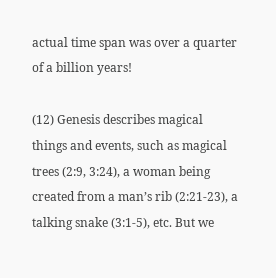actual time span was over a quarter of a billion years!

(12) Genesis describes magical things and events, such as magical trees (2:9, 3:24), a woman being created from a man’s rib (2:21-23), a talking snake (3:1-5), etc. But we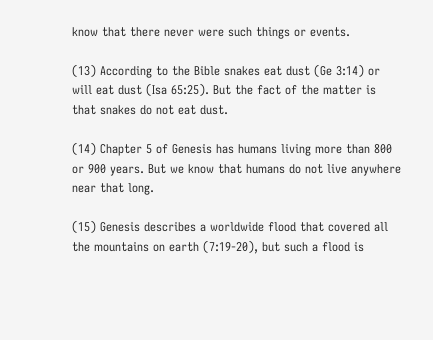know that there never were such things or events.

(13) According to the Bible snakes eat dust (Ge 3:14) or will eat dust (Isa 65:25). But the fact of the matter is that snakes do not eat dust.

(14) Chapter 5 of Genesis has humans living more than 800 or 900 years. But we know that humans do not live anywhere near that long.

(15) Genesis describes a worldwide flood that covered all the mountains on earth (7:19-20), but such a flood is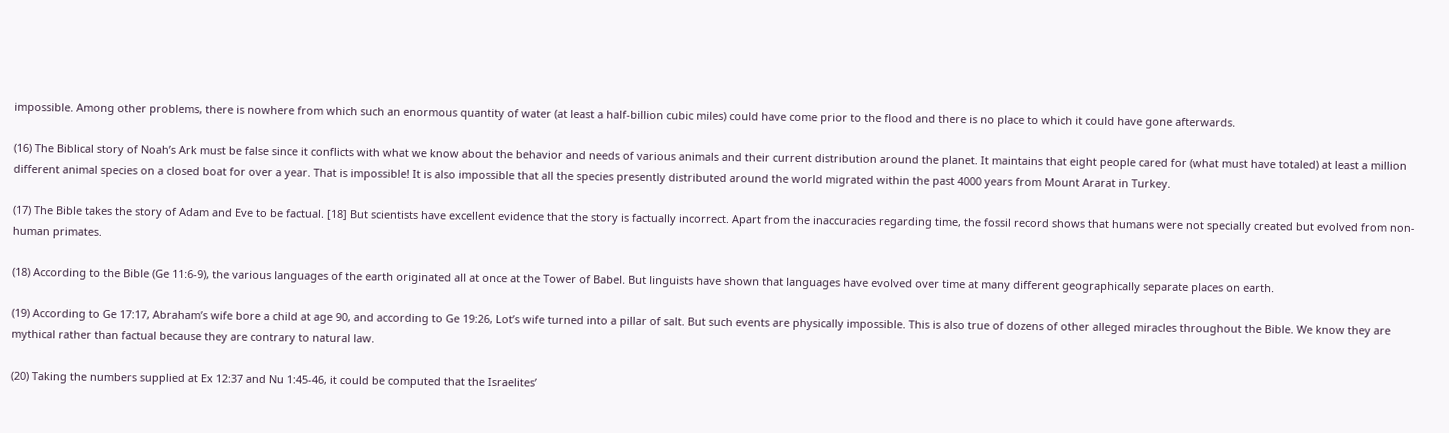impossible. Among other problems, there is nowhere from which such an enormous quantity of water (at least a half-billion cubic miles) could have come prior to the flood and there is no place to which it could have gone afterwards.

(16) The Biblical story of Noah’s Ark must be false since it conflicts with what we know about the behavior and needs of various animals and their current distribution around the planet. It maintains that eight people cared for (what must have totaled) at least a million different animal species on a closed boat for over a year. That is impossible! It is also impossible that all the species presently distributed around the world migrated within the past 4000 years from Mount Ararat in Turkey.

(17) The Bible takes the story of Adam and Eve to be factual. [18] But scientists have excellent evidence that the story is factually incorrect. Apart from the inaccuracies regarding time, the fossil record shows that humans were not specially created but evolved from non-human primates.

(18) According to the Bible (Ge 11:6-9), the various languages of the earth originated all at once at the Tower of Babel. But linguists have shown that languages have evolved over time at many different geographically separate places on earth.

(19) According to Ge 17:17, Abraham’s wife bore a child at age 90, and according to Ge 19:26, Lot’s wife turned into a pillar of salt. But such events are physically impossible. This is also true of dozens of other alleged miracles throughout the Bible. We know they are mythical rather than factual because they are contrary to natural law.

(20) Taking the numbers supplied at Ex 12:37 and Nu 1:45-46, it could be computed that the Israelites’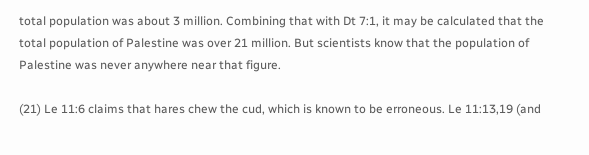total population was about 3 million. Combining that with Dt 7:1, it may be calculated that the total population of Palestine was over 21 million. But scientists know that the population of Palestine was never anywhere near that figure.

(21) Le 11:6 claims that hares chew the cud, which is known to be erroneous. Le 11:13,19 (and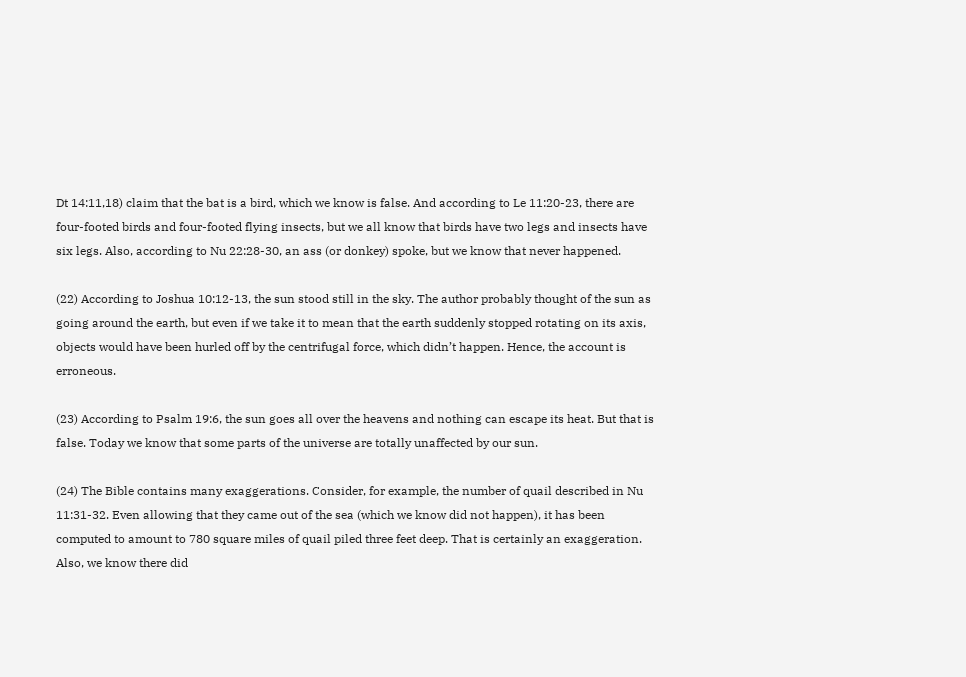Dt 14:11,18) claim that the bat is a bird, which we know is false. And according to Le 11:20-23, there are four-footed birds and four-footed flying insects, but we all know that birds have two legs and insects have six legs. Also, according to Nu 22:28-30, an ass (or donkey) spoke, but we know that never happened.

(22) According to Joshua 10:12-13, the sun stood still in the sky. The author probably thought of the sun as going around the earth, but even if we take it to mean that the earth suddenly stopped rotating on its axis, objects would have been hurled off by the centrifugal force, which didn’t happen. Hence, the account is erroneous.

(23) According to Psalm 19:6, the sun goes all over the heavens and nothing can escape its heat. But that is false. Today we know that some parts of the universe are totally unaffected by our sun.

(24) The Bible contains many exaggerations. Consider, for example, the number of quail described in Nu 11:31-32. Even allowing that they came out of the sea (which we know did not happen), it has been computed to amount to 780 square miles of quail piled three feet deep. That is certainly an exaggeration. Also, we know there did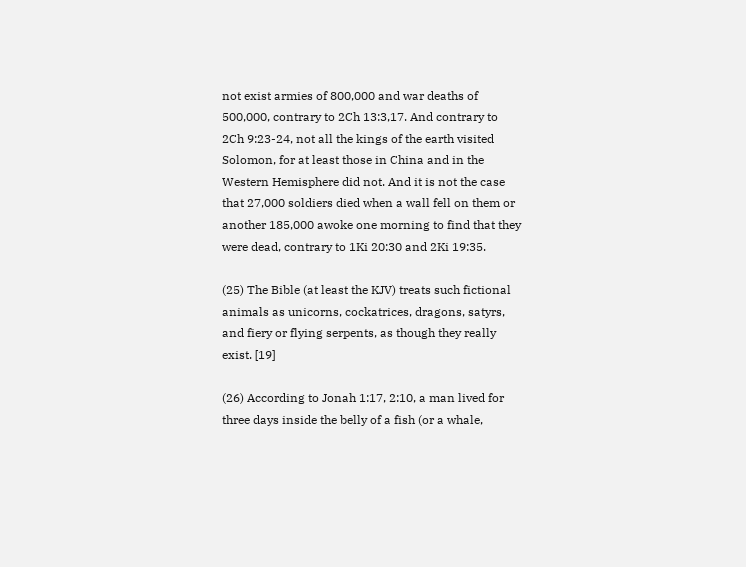not exist armies of 800,000 and war deaths of 500,000, contrary to 2Ch 13:3,17. And contrary to 2Ch 9:23-24, not all the kings of the earth visited Solomon, for at least those in China and in the Western Hemisphere did not. And it is not the case that 27,000 soldiers died when a wall fell on them or another 185,000 awoke one morning to find that they were dead, contrary to 1Ki 20:30 and 2Ki 19:35.

(25) The Bible (at least the KJV) treats such fictional animals as unicorns, cockatrices, dragons, satyrs, and fiery or flying serpents, as though they really exist. [19]

(26) According to Jonah 1:17, 2:10, a man lived for three days inside the belly of a fish (or a whale,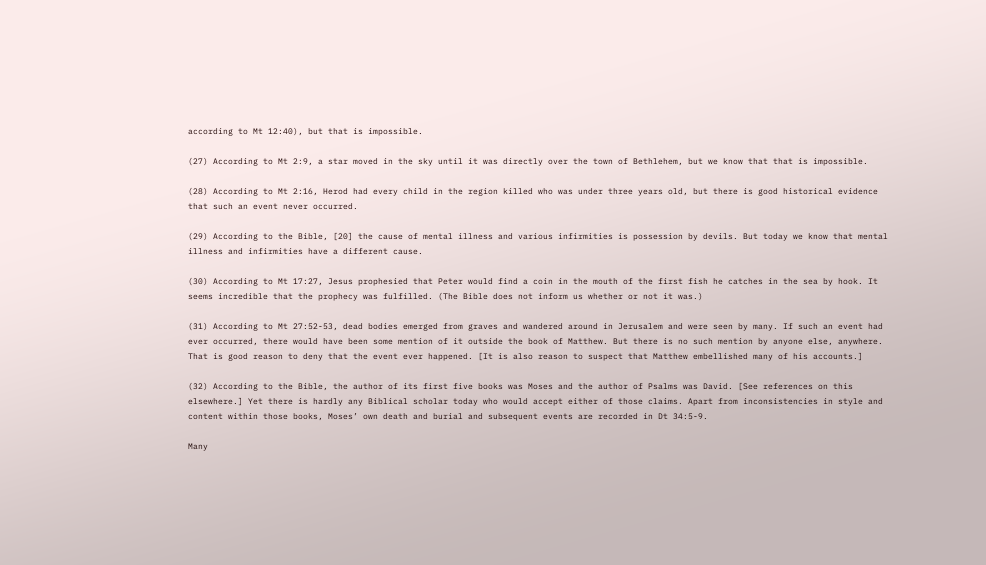according to Mt 12:40), but that is impossible.

(27) According to Mt 2:9, a star moved in the sky until it was directly over the town of Bethlehem, but we know that that is impossible.

(28) According to Mt 2:16, Herod had every child in the region killed who was under three years old, but there is good historical evidence that such an event never occurred.

(29) According to the Bible, [20] the cause of mental illness and various infirmities is possession by devils. But today we know that mental illness and infirmities have a different cause.

(30) According to Mt 17:27, Jesus prophesied that Peter would find a coin in the mouth of the first fish he catches in the sea by hook. It seems incredible that the prophecy was fulfilled. (The Bible does not inform us whether or not it was.)

(31) According to Mt 27:52-53, dead bodies emerged from graves and wandered around in Jerusalem and were seen by many. If such an event had ever occurred, there would have been some mention of it outside the book of Matthew. But there is no such mention by anyone else, anywhere. That is good reason to deny that the event ever happened. [It is also reason to suspect that Matthew embellished many of his accounts.]

(32) According to the Bible, the author of its first five books was Moses and the author of Psalms was David. [See references on this elsewhere.] Yet there is hardly any Biblical scholar today who would accept either of those claims. Apart from inconsistencies in style and content within those books, Moses’ own death and burial and subsequent events are recorded in Dt 34:5-9.

Many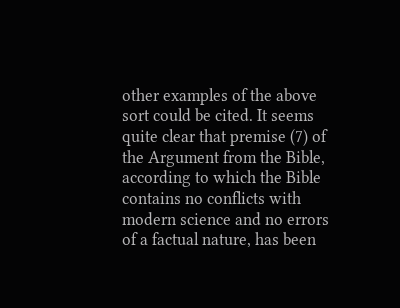other examples of the above sort could be cited. It seems quite clear that premise (7) of the Argument from the Bible, according to which the Bible contains no conflicts with modern science and no errors of a factual nature, has been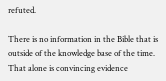refuted.

There is no information in the Bible that is outside of the knowledge base of the time. That alone is convincing evidence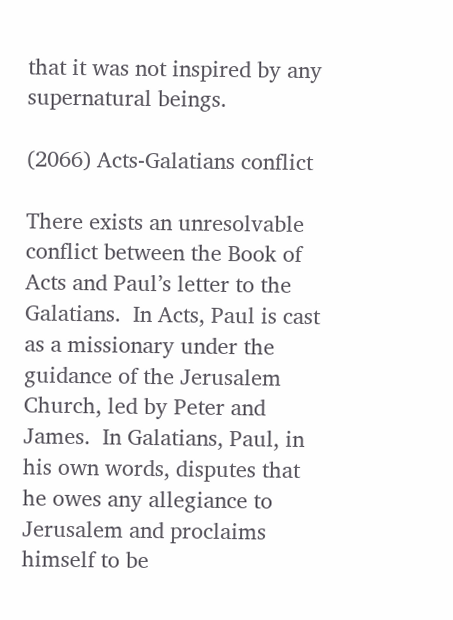that it was not inspired by any supernatural beings.

(2066) Acts-Galatians conflict

There exists an unresolvable conflict between the Book of Acts and Paul’s letter to the Galatians.  In Acts, Paul is cast as a missionary under the guidance of the Jerusalem Church, led by Peter and James.  In Galatians, Paul, in his own words, disputes that he owes any allegiance to Jerusalem and proclaims himself to be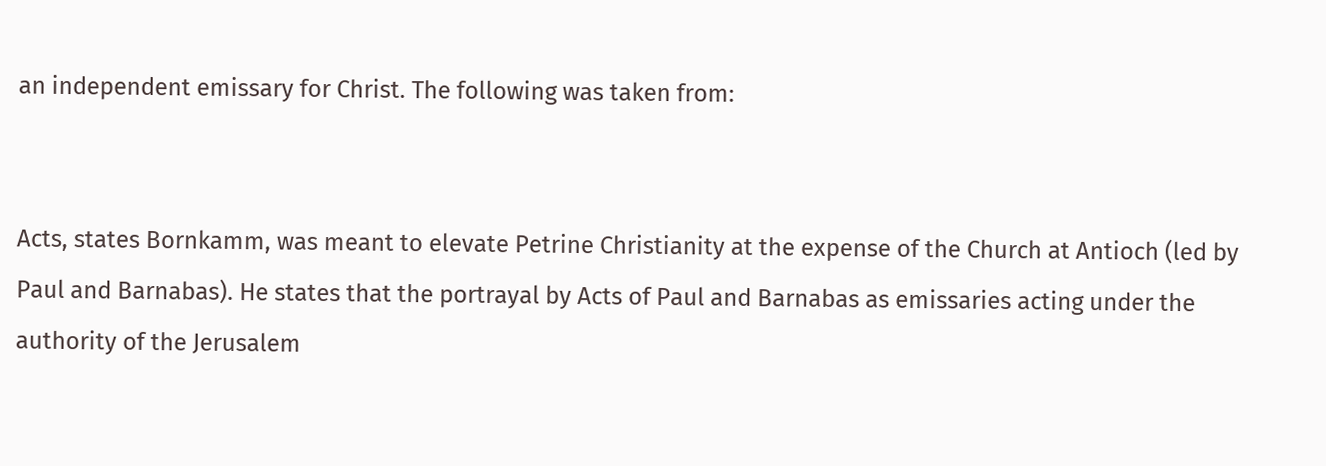an independent emissary for Christ. The following was taken from:


Acts, states Bornkamm, was meant to elevate Petrine Christianity at the expense of the Church at Antioch (led by Paul and Barnabas). He states that the portrayal by Acts of Paul and Barnabas as emissaries acting under the authority of the Jerusalem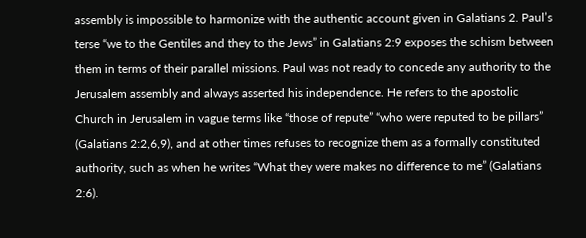assembly is impossible to harmonize with the authentic account given in Galatians 2. Paul’s terse “we to the Gentiles and they to the Jews” in Galatians 2:9 exposes the schism between them in terms of their parallel missions. Paul was not ready to concede any authority to the Jerusalem assembly and always asserted his independence. He refers to the apostolic Church in Jerusalem in vague terms like “those of repute” “who were reputed to be pillars” (Galatians 2:2,6,9), and at other times refuses to recognize them as a formally constituted authority, such as when he writes “What they were makes no difference to me” (Galatians 2:6).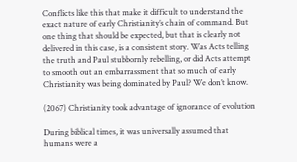Conflicts like this that make it difficult to understand the exact nature of early Christianity’s chain of command. But one thing that should be expected, but that is clearly not delivered in this case, is a consistent story. Was Acts telling the truth and Paul stubbornly rebelling, or did Acts attempt to smooth out an embarrassment that so much of early Christianity was being dominated by Paul? We don’t know.

(2067) Christianity took advantage of ignorance of evolution

During biblical times, it was universally assumed that humans were a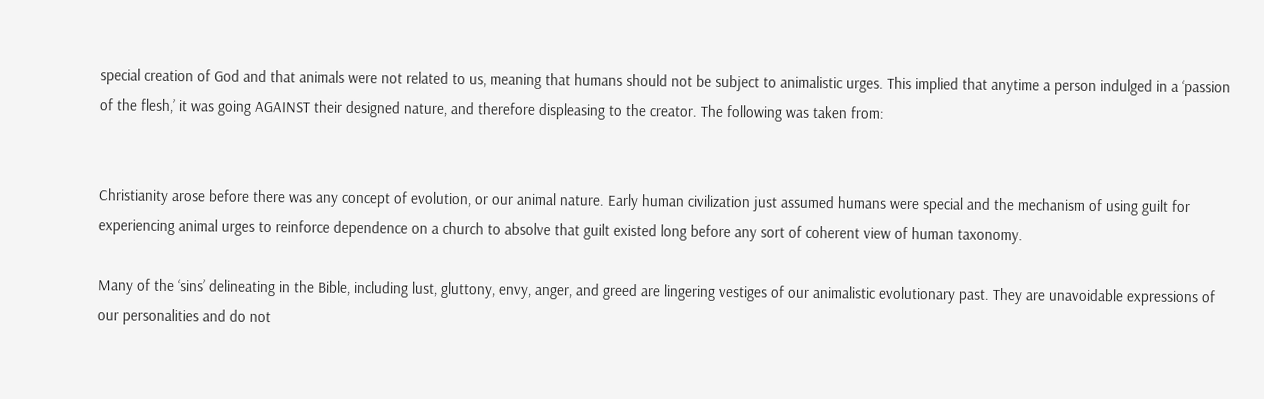special creation of God and that animals were not related to us, meaning that humans should not be subject to animalistic urges. This implied that anytime a person indulged in a ‘passion of the flesh,’ it was going AGAINST their designed nature, and therefore displeasing to the creator. The following was taken from:


Christianity arose before there was any concept of evolution, or our animal nature. Early human civilization just assumed humans were special and the mechanism of using guilt for experiencing animal urges to reinforce dependence on a church to absolve that guilt existed long before any sort of coherent view of human taxonomy.

Many of the ‘sins’ delineating in the Bible, including lust, gluttony, envy, anger, and greed are lingering vestiges of our animalistic evolutionary past. They are unavoidable expressions of our personalities and do not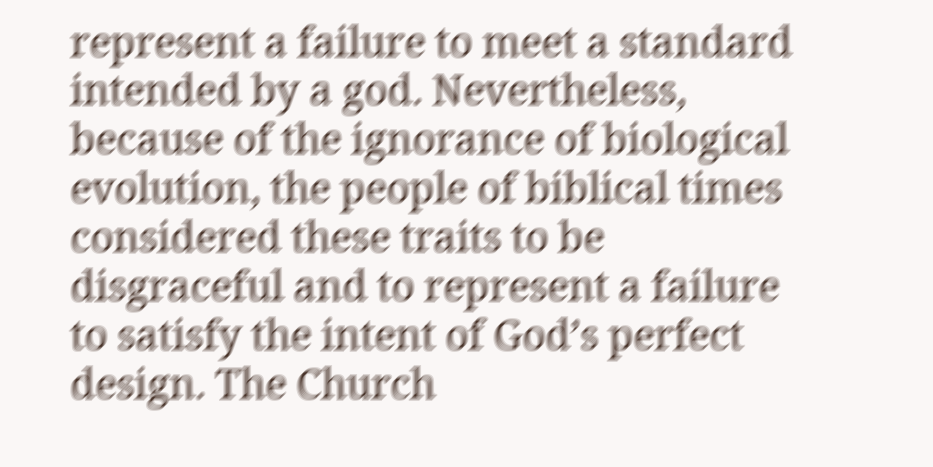represent a failure to meet a standard intended by a god. Nevertheless, because of the ignorance of biological evolution, the people of biblical times considered these traits to be disgraceful and to represent a failure to satisfy the intent of God’s perfect design. The Church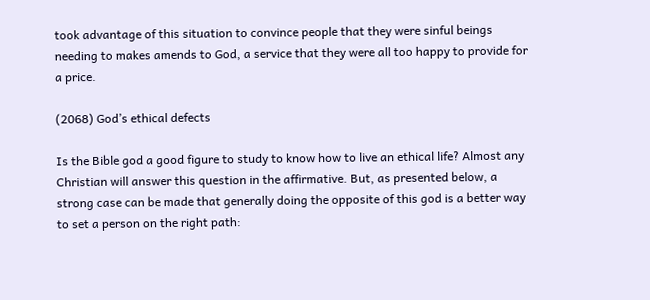took advantage of this situation to convince people that they were sinful beings needing to makes amends to God, a service that they were all too happy to provide for a price.

(2068) God’s ethical defects

Is the Bible god a good figure to study to know how to live an ethical life? Almost any Christian will answer this question in the affirmative. But, as presented below, a strong case can be made that generally doing the opposite of this god is a better way to set a person on the right path: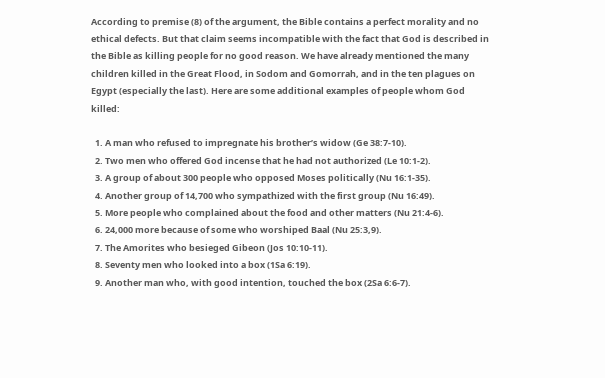According to premise (8) of the argument, the Bible contains a perfect morality and no ethical defects. But that claim seems incompatible with the fact that God is described in the Bible as killing people for no good reason. We have already mentioned the many children killed in the Great Flood, in Sodom and Gomorrah, and in the ten plagues on Egypt (especially the last). Here are some additional examples of people whom God killed:

  1. A man who refused to impregnate his brother’s widow (Ge 38:7-10).
  2. Two men who offered God incense that he had not authorized (Le 10:1-2).
  3. A group of about 300 people who opposed Moses politically (Nu 16:1-35).
  4. Another group of 14,700 who sympathized with the first group (Nu 16:49).
  5. More people who complained about the food and other matters (Nu 21:4-6).
  6. 24,000 more because of some who worshiped Baal (Nu 25:3,9).
  7. The Amorites who besieged Gibeon (Jos 10:10-11).
  8. Seventy men who looked into a box (1Sa 6:19).
  9. Another man who, with good intention, touched the box (2Sa 6:6-7).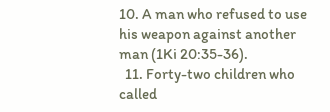10. A man who refused to use his weapon against another man (1Ki 20:35-36).
  11. Forty-two children who called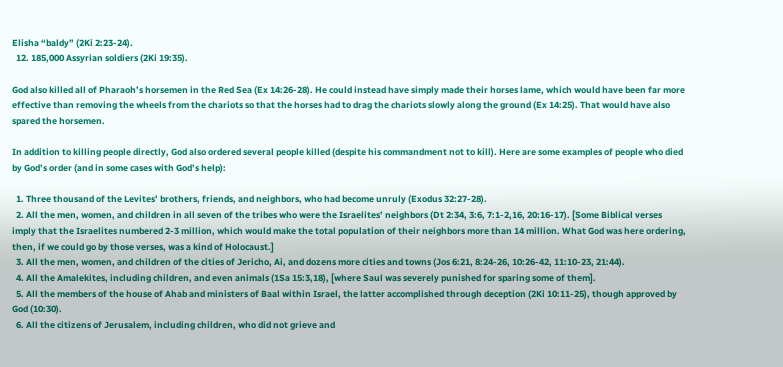Elisha “baldy” (2Ki 2:23-24).
  12. 185,000 Assyrian soldiers (2Ki 19:35).

God also killed all of Pharaoh’s horsemen in the Red Sea (Ex 14:26-28). He could instead have simply made their horses lame, which would have been far more effective than removing the wheels from the chariots so that the horses had to drag the chariots slowly along the ground (Ex 14:25). That would have also spared the horsemen.

In addition to killing people directly, God also ordered several people killed (despite his commandment not to kill). Here are some examples of people who died by God’s order (and in some cases with God’s help):

  1. Three thousand of the Levites’ brothers, friends, and neighbors, who had become unruly (Exodus 32:27-28).
  2. All the men, women, and children in all seven of the tribes who were the Israelites’ neighbors (Dt 2:34, 3:6, 7:1-2,16, 20:16-17). [Some Biblical verses imply that the Israelites numbered 2-3 million, which would make the total population of their neighbors more than 14 million. What God was here ordering, then, if we could go by those verses, was a kind of Holocaust.]
  3. All the men, women, and children of the cities of Jericho, Ai, and dozens more cities and towns (Jos 6:21, 8:24-26, 10:26-42, 11:10-23, 21:44).
  4. All the Amalekites, including children, and even animals (1Sa 15:3,18), [where Saul was severely punished for sparing some of them].
  5. All the members of the house of Ahab and ministers of Baal within Israel, the latter accomplished through deception (2Ki 10:11-25), though approved by God (10:30).
  6. All the citizens of Jerusalem, including children, who did not grieve and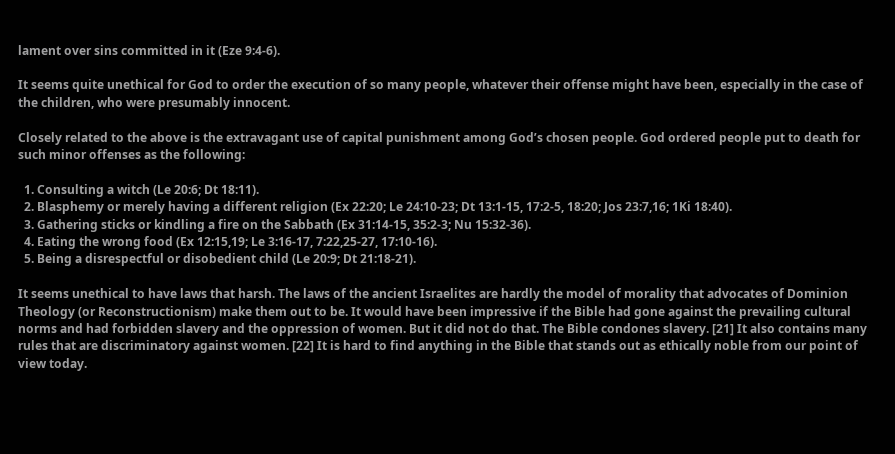lament over sins committed in it (Eze 9:4-6).

It seems quite unethical for God to order the execution of so many people, whatever their offense might have been, especially in the case of the children, who were presumably innocent.

Closely related to the above is the extravagant use of capital punishment among God’s chosen people. God ordered people put to death for such minor offenses as the following:

  1. Consulting a witch (Le 20:6; Dt 18:11).
  2. Blasphemy or merely having a different religion (Ex 22:20; Le 24:10-23; Dt 13:1-15, 17:2-5, 18:20; Jos 23:7,16; 1Ki 18:40).
  3. Gathering sticks or kindling a fire on the Sabbath (Ex 31:14-15, 35:2-3; Nu 15:32-36).
  4. Eating the wrong food (Ex 12:15,19; Le 3:16-17, 7:22,25-27, 17:10-16).
  5. Being a disrespectful or disobedient child (Le 20:9; Dt 21:18-21).

It seems unethical to have laws that harsh. The laws of the ancient Israelites are hardly the model of morality that advocates of Dominion Theology (or Reconstructionism) make them out to be. It would have been impressive if the Bible had gone against the prevailing cultural norms and had forbidden slavery and the oppression of women. But it did not do that. The Bible condones slavery. [21] It also contains many rules that are discriminatory against women. [22] It is hard to find anything in the Bible that stands out as ethically noble from our point of view today.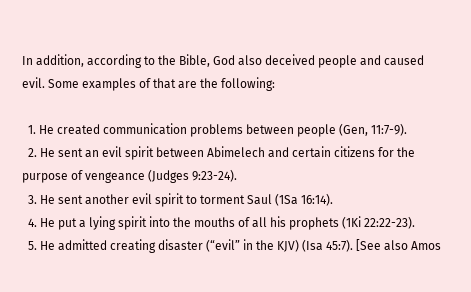In addition, according to the Bible, God also deceived people and caused evil. Some examples of that are the following:

  1. He created communication problems between people (Gen, 11:7-9).
  2. He sent an evil spirit between Abimelech and certain citizens for the purpose of vengeance (Judges 9:23-24).
  3. He sent another evil spirit to torment Saul (1Sa 16:14).
  4. He put a lying spirit into the mouths of all his prophets (1Ki 22:22-23).
  5. He admitted creating disaster (“evil” in the KJV) (Isa 45:7). [See also Amos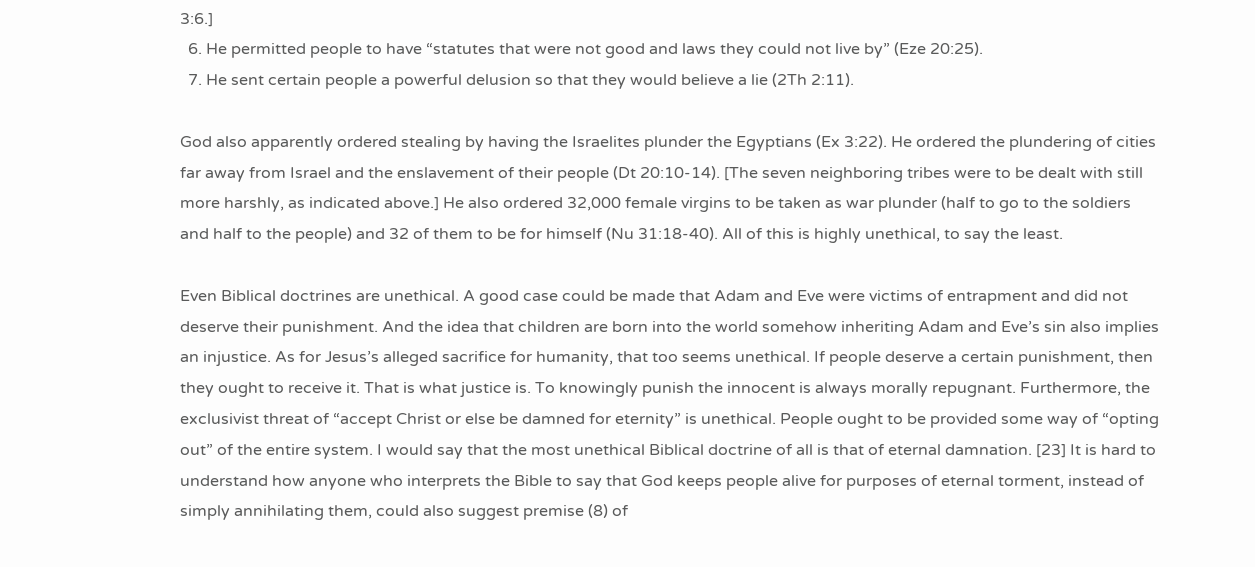3:6.]
  6. He permitted people to have “statutes that were not good and laws they could not live by” (Eze 20:25).
  7. He sent certain people a powerful delusion so that they would believe a lie (2Th 2:11).

God also apparently ordered stealing by having the Israelites plunder the Egyptians (Ex 3:22). He ordered the plundering of cities far away from Israel and the enslavement of their people (Dt 20:10-14). [The seven neighboring tribes were to be dealt with still more harshly, as indicated above.] He also ordered 32,000 female virgins to be taken as war plunder (half to go to the soldiers and half to the people) and 32 of them to be for himself (Nu 31:18-40). All of this is highly unethical, to say the least.

Even Biblical doctrines are unethical. A good case could be made that Adam and Eve were victims of entrapment and did not deserve their punishment. And the idea that children are born into the world somehow inheriting Adam and Eve’s sin also implies an injustice. As for Jesus’s alleged sacrifice for humanity, that too seems unethical. If people deserve a certain punishment, then they ought to receive it. That is what justice is. To knowingly punish the innocent is always morally repugnant. Furthermore, the exclusivist threat of “accept Christ or else be damned for eternity” is unethical. People ought to be provided some way of “opting out” of the entire system. I would say that the most unethical Biblical doctrine of all is that of eternal damnation. [23] It is hard to understand how anyone who interprets the Bible to say that God keeps people alive for purposes of eternal torment, instead of simply annihilating them, could also suggest premise (8) of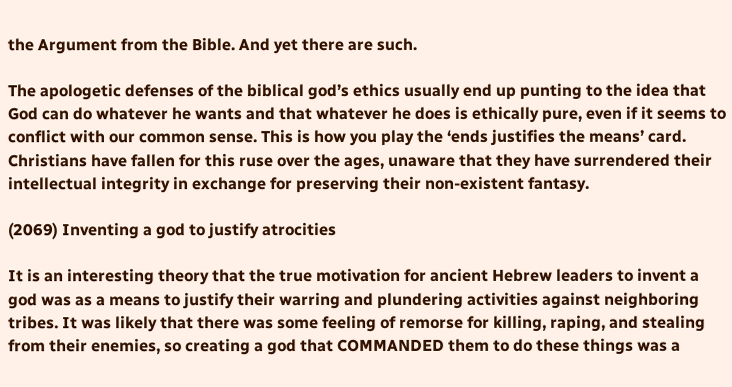the Argument from the Bible. And yet there are such.

The apologetic defenses of the biblical god’s ethics usually end up punting to the idea that God can do whatever he wants and that whatever he does is ethically pure, even if it seems to conflict with our common sense. This is how you play the ‘ends justifies the means’ card. Christians have fallen for this ruse over the ages, unaware that they have surrendered their intellectual integrity in exchange for preserving their non-existent fantasy.

(2069) Inventing a god to justify atrocities

It is an interesting theory that the true motivation for ancient Hebrew leaders to invent a god was as a means to justify their warring and plundering activities against neighboring tribes. It was likely that there was some feeling of remorse for killing, raping, and stealing from their enemies, so creating a god that COMMANDED them to do these things was a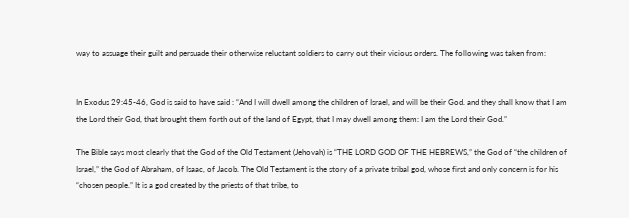way to assuage their guilt and persuade their otherwise reluctant soldiers to carry out their vicious orders. The following was taken from:


In Exodus 29:45-46, God is said to have said : “And I will dwell among the children of Israel, and will be their God. and they shall know that I am the Lord their God, that brought them forth out of the land of Egypt, that I may dwell among them: I am the Lord their God.”

The Bible says most clearly that the God of the Old Testament (Jehovah) is “THE LORD GOD OF THE HEBREWS,” the God of “the children of Israel,” the God of Abraham, of Isaac, of Jacob. The Old Testament is the story of a private tribal god, whose first and only concern is for his “chosen people.” It is a god created by the priests of that tribe, to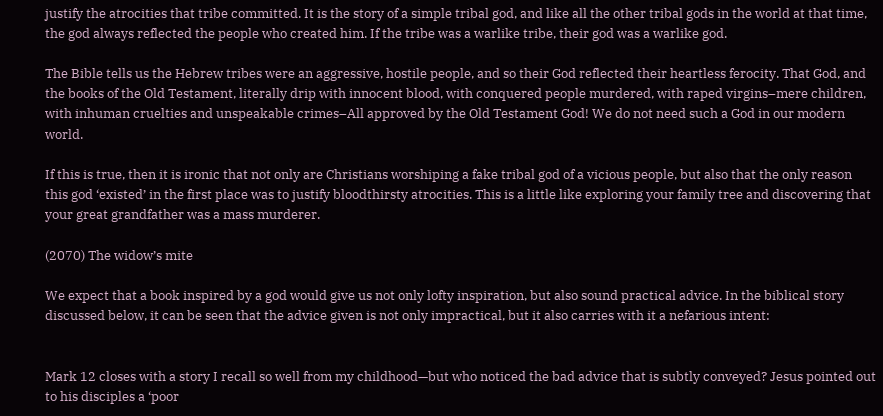justify the atrocities that tribe committed. It is the story of a simple tribal god, and like all the other tribal gods in the world at that time, the god always reflected the people who created him. If the tribe was a warlike tribe, their god was a warlike god.

The Bible tells us the Hebrew tribes were an aggressive, hostile people, and so their God reflected their heartless ferocity. That God, and the books of the Old Testament, literally drip with innocent blood, with conquered people murdered, with raped virgins–mere children, with inhuman cruelties and unspeakable crimes–All approved by the Old Testament God! We do not need such a God in our modern world.

If this is true, then it is ironic that not only are Christians worshiping a fake tribal god of a vicious people, but also that the only reason this god ‘existed’ in the first place was to justify bloodthirsty atrocities. This is a little like exploring your family tree and discovering that your great grandfather was a mass murderer.

(2070) The widow’s mite

We expect that a book inspired by a god would give us not only lofty inspiration, but also sound practical advice. In the biblical story discussed below, it can be seen that the advice given is not only impractical, but it also carries with it a nefarious intent:


Mark 12 closes with a story I recall so well from my childhood—but who noticed the bad advice that is subtly conveyed? Jesus pointed out to his disciples a ‘poor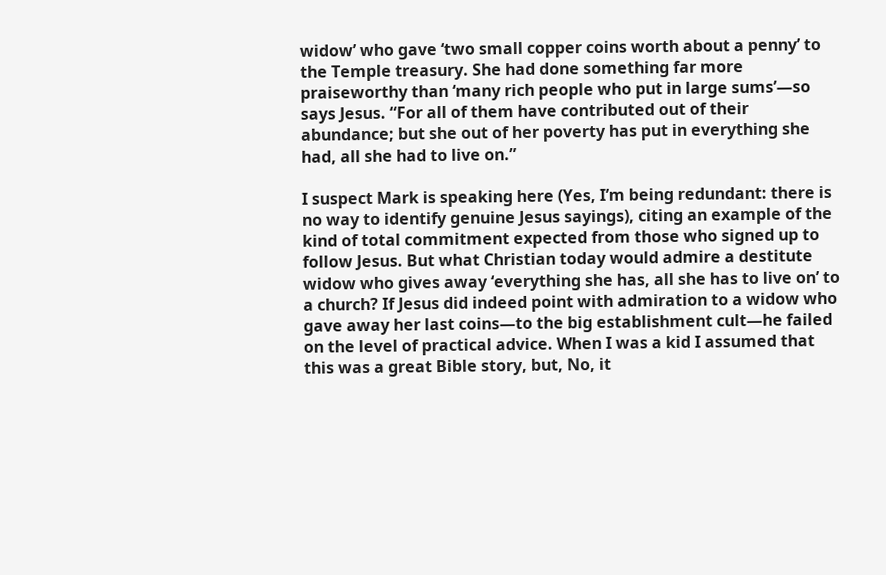widow’ who gave ‘two small copper coins worth about a penny’ to the Temple treasury. She had done something far more praiseworthy than ‘many rich people who put in large sums’—so says Jesus. “For all of them have contributed out of their abundance; but she out of her poverty has put in everything she had, all she had to live on.”

I suspect Mark is speaking here (Yes, I’m being redundant: there is no way to identify genuine Jesus sayings), citing an example of the kind of total commitment expected from those who signed up to follow Jesus. But what Christian today would admire a destitute widow who gives away ‘everything she has, all she has to live on’ to a church? If Jesus did indeed point with admiration to a widow who gave away her last coins—to the big establishment cult—he failed on the level of practical advice. When I was a kid I assumed that this was a great Bible story, but, No, it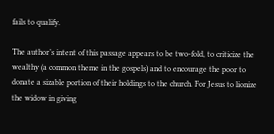fails to qualify.

The author’s intent of this passage appears to be two-fold, to criticize the wealthy (a common theme in the gospels) and to encourage the poor to donate a sizable portion of their holdings to the church. For Jesus to lionize the widow in giving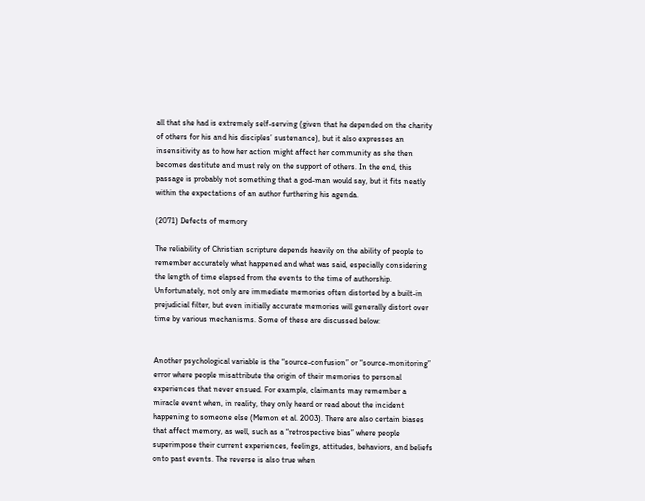all that she had is extremely self-serving (given that he depended on the charity of others for his and his disciples’ sustenance), but it also expresses an insensitivity as to how her action might affect her community as she then becomes destitute and must rely on the support of others. In the end, this passage is probably not something that a god-man would say, but it fits neatly within the expectations of an author furthering his agenda.

(2071) Defects of memory

The reliability of Christian scripture depends heavily on the ability of people to remember accurately what happened and what was said, especially considering the length of time elapsed from the events to the time of authorship. Unfortunately, not only are immediate memories often distorted by a built-in prejudicial filter, but even initially accurate memories will generally distort over time by various mechanisms. Some of these are discussed below:


Another psychological variable is the “source-confusion” or “source-monitoring” error where people misattribute the origin of their memories to personal experiences that never ensued. For example, claimants may remember a miracle event when, in reality, they only heard or read about the incident happening to someone else (Memon et al. 2003). There are also certain biases that affect memory, as well, such as a “retrospective bias” where people superimpose their current experiences, feelings, attitudes, behaviors, and beliefs onto past events. The reverse is also true when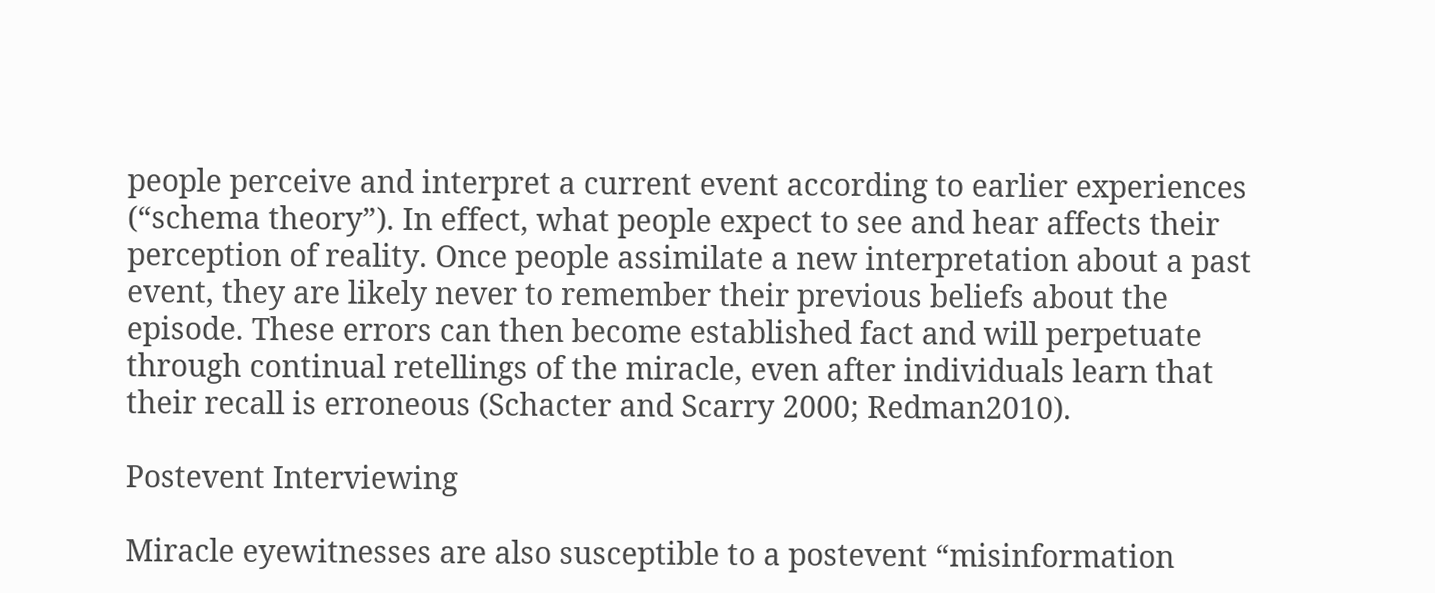people perceive and interpret a current event according to earlier experiences (“schema theory”). In effect, what people expect to see and hear affects their perception of reality. Once people assimilate a new interpretation about a past event, they are likely never to remember their previous beliefs about the episode. These errors can then become established fact and will perpetuate through continual retellings of the miracle, even after individuals learn that their recall is erroneous (Schacter and Scarry 2000; Redman2010).

Postevent Interviewing

Miracle eyewitnesses are also susceptible to a postevent “misinformation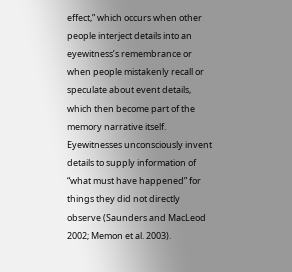effect,” which occurs when other people interject details into an eyewitness’s remembrance or when people mistakenly recall or speculate about event details, which then become part of the memory narrative itself. Eyewitnesses unconsciously invent details to supply information of “what must have happened” for things they did not directly observe (Saunders and MacLeod 2002; Memon et al. 2003).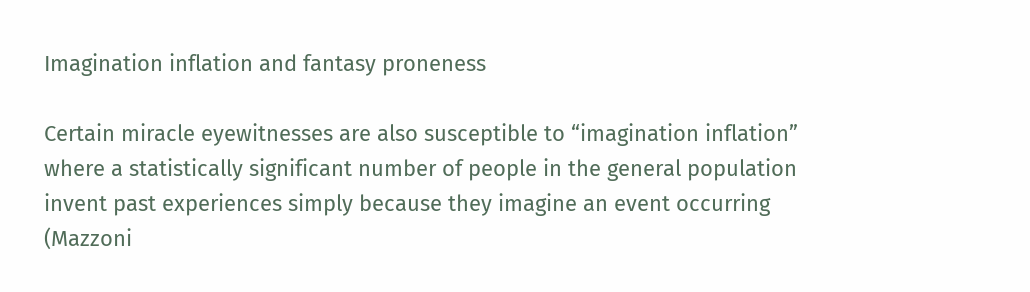Imagination inflation and fantasy proneness

Certain miracle eyewitnesses are also susceptible to “imagination inflation” where a statistically significant number of people in the general population invent past experiences simply because they imagine an event occurring (Mazzoni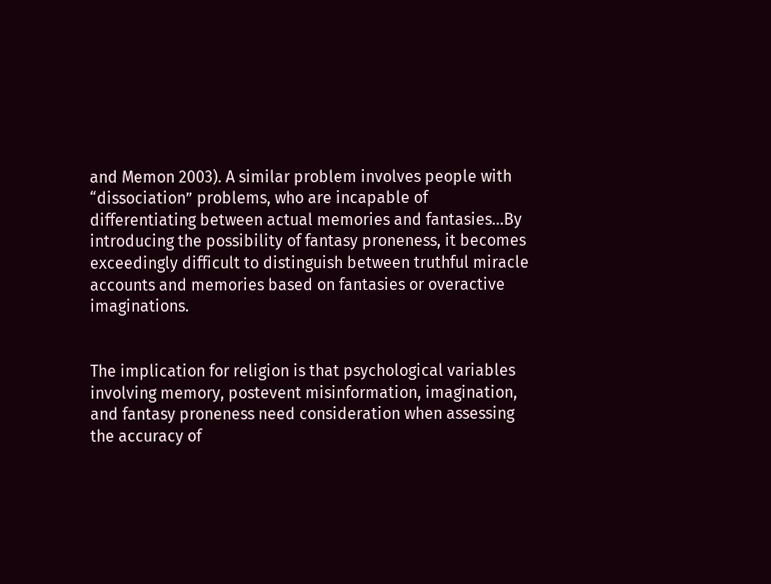and Memon 2003). A similar problem involves people with “dissociation” problems, who are incapable of differentiating between actual memories and fantasies…By introducing the possibility of fantasy proneness, it becomes exceedingly difficult to distinguish between truthful miracle accounts and memories based on fantasies or overactive imaginations.


The implication for religion is that psychological variables involving memory, postevent misinformation, imagination, and fantasy proneness need consideration when assessing the accuracy of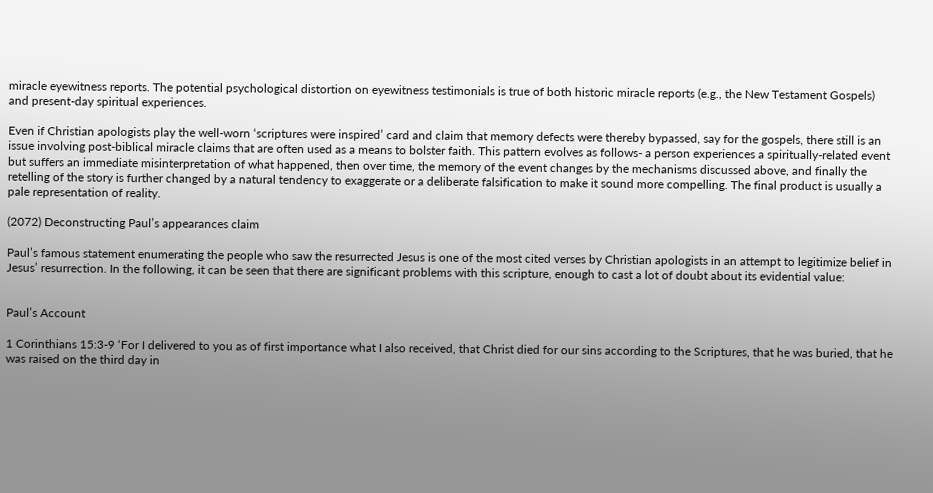miracle eyewitness reports. The potential psychological distortion on eyewitness testimonials is true of both historic miracle reports (e.g., the New Testament Gospels) and present-day spiritual experiences.

Even if Christian apologists play the well-worn ‘scriptures were inspired’ card and claim that memory defects were thereby bypassed, say for the gospels, there still is an issue involving post-biblical miracle claims that are often used as a means to bolster faith. This pattern evolves as follows- a person experiences a spiritually-related event but suffers an immediate misinterpretation of what happened, then over time, the memory of the event changes by the mechanisms discussed above, and finally the retelling of the story is further changed by a natural tendency to exaggerate or a deliberate falsification to make it sound more compelling. The final product is usually a pale representation of reality.

(2072) Deconstructing Paul’s appearances claim

Paul’s famous statement enumerating the people who saw the resurrected Jesus is one of the most cited verses by Christian apologists in an attempt to legitimize belief in Jesus’ resurrection. In the following, it can be seen that there are significant problems with this scripture, enough to cast a lot of doubt about its evidential value:


Paul’s Account

1 Corinthians 15:3-9 ‘For I delivered to you as of first importance what I also received, that Christ died for our sins according to the Scriptures, that he was buried, that he was raised on the third day in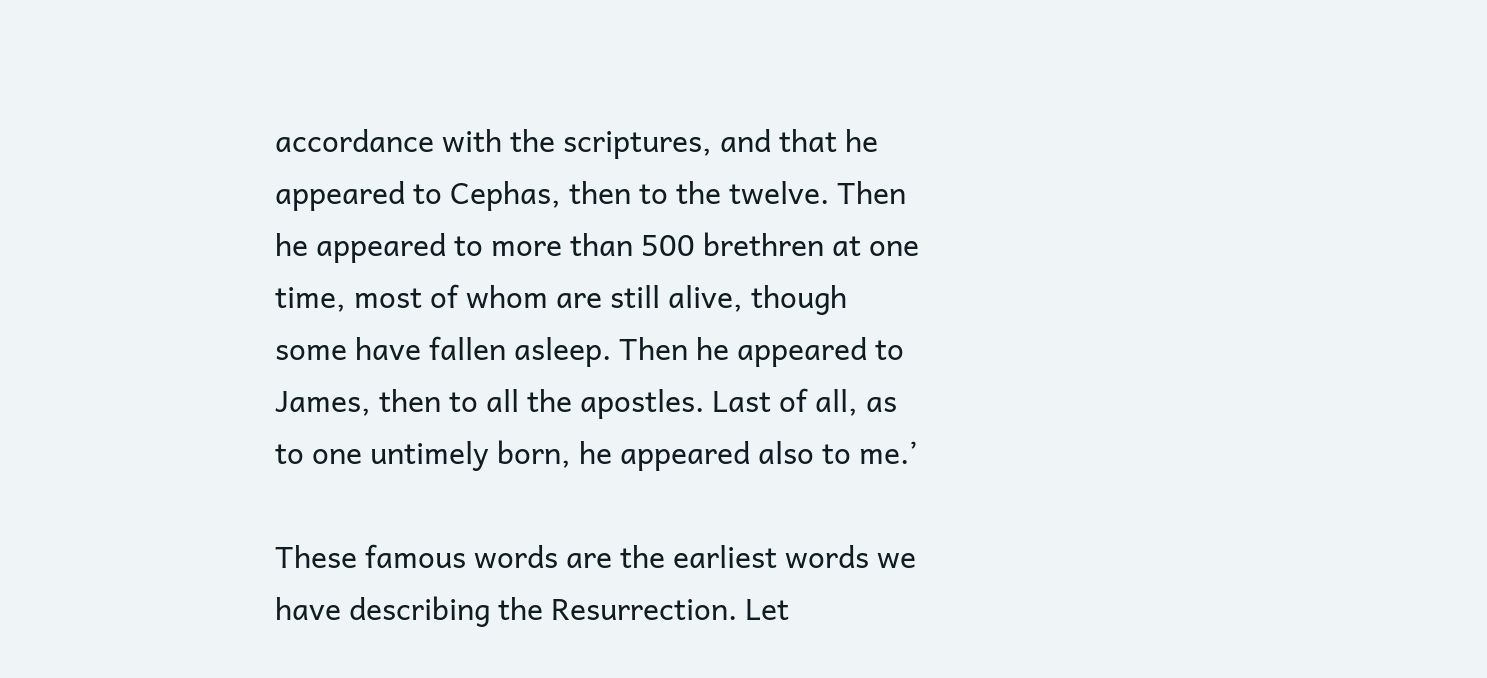accordance with the scriptures, and that he appeared to Cephas, then to the twelve. Then he appeared to more than 500 brethren at one time, most of whom are still alive, though some have fallen asleep. Then he appeared to James, then to all the apostles. Last of all, as to one untimely born, he appeared also to me.’

These famous words are the earliest words we have describing the Resurrection. Let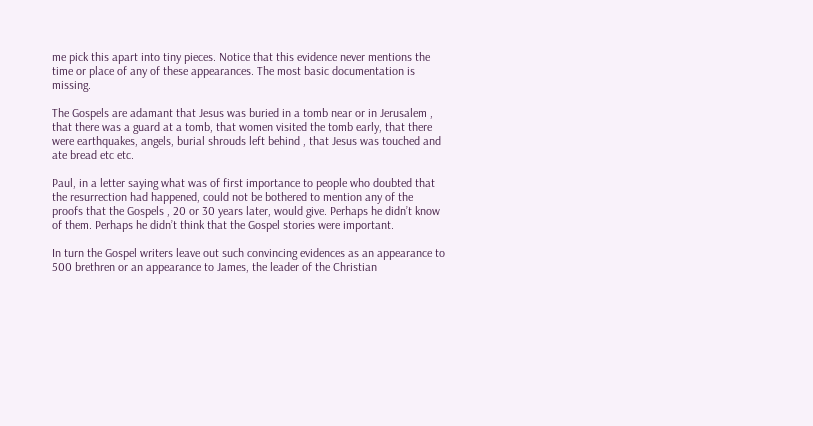me pick this apart into tiny pieces. Notice that this evidence never mentions the time or place of any of these appearances. The most basic documentation is missing.

The Gospels are adamant that Jesus was buried in a tomb near or in Jerusalem , that there was a guard at a tomb, that women visited the tomb early, that there were earthquakes, angels, burial shrouds left behind , that Jesus was touched and ate bread etc etc.

Paul, in a letter saying what was of first importance to people who doubted that the resurrection had happened, could not be bothered to mention any of the proofs that the Gospels , 20 or 30 years later, would give. Perhaps he didn’t know of them. Perhaps he didn’t think that the Gospel stories were important.

In turn the Gospel writers leave out such convincing evidences as an appearance to 500 brethren or an appearance to James, the leader of the Christian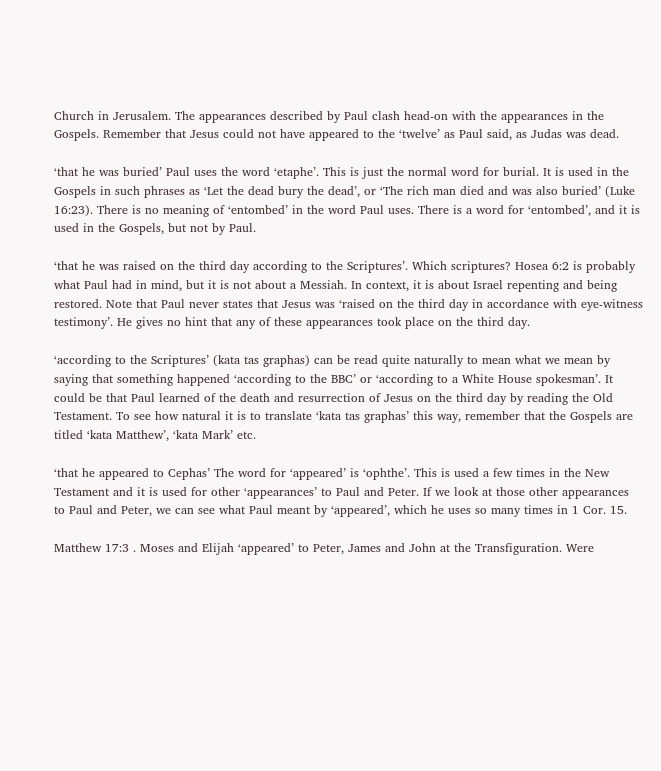Church in Jerusalem. The appearances described by Paul clash head-on with the appearances in the Gospels. Remember that Jesus could not have appeared to the ‘twelve’ as Paul said, as Judas was dead.

‘that he was buried’ Paul uses the word ‘etaphe’. This is just the normal word for burial. It is used in the Gospels in such phrases as ‘Let the dead bury the dead’, or ‘The rich man died and was also buried’ (Luke 16:23). There is no meaning of ‘entombed’ in the word Paul uses. There is a word for ‘entombed’, and it is used in the Gospels, but not by Paul.

‘that he was raised on the third day according to the Scriptures’. Which scriptures? Hosea 6:2 is probably what Paul had in mind, but it is not about a Messiah. In context, it is about Israel repenting and being restored. Note that Paul never states that Jesus was ‘raised on the third day in accordance with eye-witness testimony’. He gives no hint that any of these appearances took place on the third day.

‘according to the Scriptures’ (kata tas graphas) can be read quite naturally to mean what we mean by saying that something happened ‘according to the BBC’ or ‘according to a White House spokesman’. It could be that Paul learned of the death and resurrection of Jesus on the third day by reading the Old Testament. To see how natural it is to translate ‘kata tas graphas’ this way, remember that the Gospels are titled ‘kata Matthew’, ‘kata Mark’ etc.

‘that he appeared to Cephas’ The word for ‘appeared’ is ‘ophthe’. This is used a few times in the New Testament and it is used for other ‘appearances’ to Paul and Peter. If we look at those other appearances to Paul and Peter, we can see what Paul meant by ‘appeared’, which he uses so many times in 1 Cor. 15.

Matthew 17:3 . Moses and Elijah ‘appeared’ to Peter, James and John at the Transfiguration. Were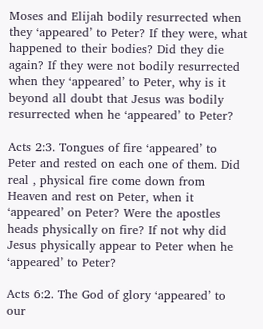Moses and Elijah bodily resurrected when they ‘appeared’ to Peter? If they were, what happened to their bodies? Did they die again? If they were not bodily resurrected when they ‘appeared’ to Peter, why is it beyond all doubt that Jesus was bodily resurrected when he ‘appeared’ to Peter?

Acts 2:3. Tongues of fire ‘appeared’ to Peter and rested on each one of them. Did real , physical fire come down from Heaven and rest on Peter, when it ‘appeared’ on Peter? Were the apostles heads physically on fire? If not why did Jesus physically appear to Peter when he ‘appeared’ to Peter?

Acts 6:2. The God of glory ‘appeared’ to our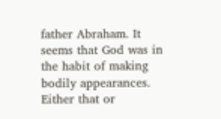father Abraham. It seems that God was in the habit of making bodily appearances. Either that or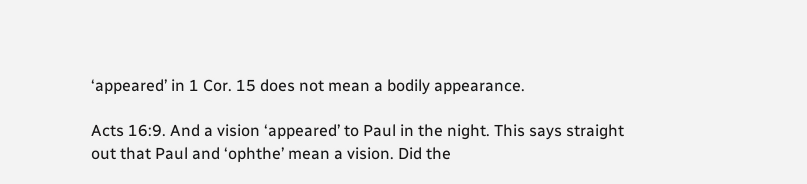‘appeared’ in 1 Cor. 15 does not mean a bodily appearance.

Acts 16:9. And a vision ‘appeared’ to Paul in the night. This says straight out that Paul and ‘ophthe’ mean a vision. Did the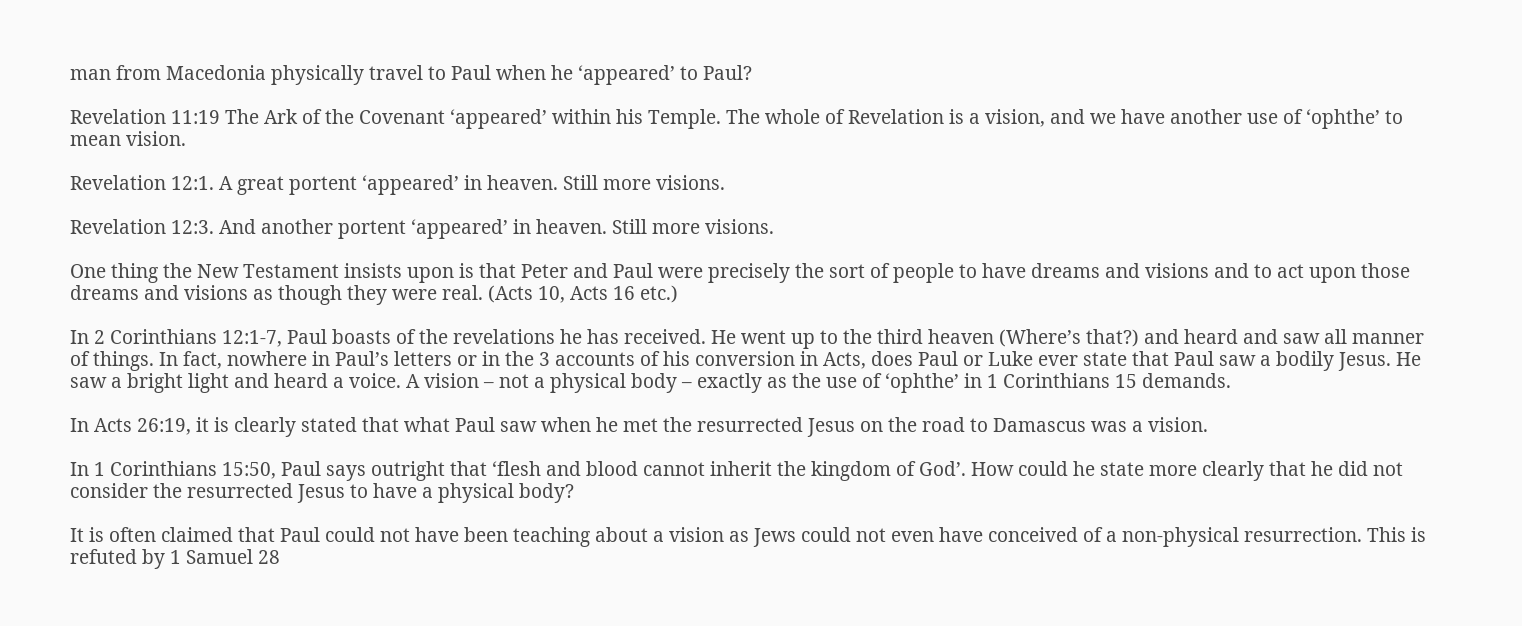man from Macedonia physically travel to Paul when he ‘appeared’ to Paul?

Revelation 11:19 The Ark of the Covenant ‘appeared’ within his Temple. The whole of Revelation is a vision, and we have another use of ‘ophthe’ to mean vision.

Revelation 12:1. A great portent ‘appeared’ in heaven. Still more visions.

Revelation 12:3. And another portent ‘appeared’ in heaven. Still more visions.

One thing the New Testament insists upon is that Peter and Paul were precisely the sort of people to have dreams and visions and to act upon those dreams and visions as though they were real. (Acts 10, Acts 16 etc.)

In 2 Corinthians 12:1-7, Paul boasts of the revelations he has received. He went up to the third heaven (Where’s that?) and heard and saw all manner of things. In fact, nowhere in Paul’s letters or in the 3 accounts of his conversion in Acts, does Paul or Luke ever state that Paul saw a bodily Jesus. He saw a bright light and heard a voice. A vision – not a physical body – exactly as the use of ‘ophthe’ in 1 Corinthians 15 demands.

In Acts 26:19, it is clearly stated that what Paul saw when he met the resurrected Jesus on the road to Damascus was a vision.

In 1 Corinthians 15:50, Paul says outright that ‘flesh and blood cannot inherit the kingdom of God’. How could he state more clearly that he did not consider the resurrected Jesus to have a physical body?

It is often claimed that Paul could not have been teaching about a vision as Jews could not even have conceived of a non-physical resurrection. This is refuted by 1 Samuel 28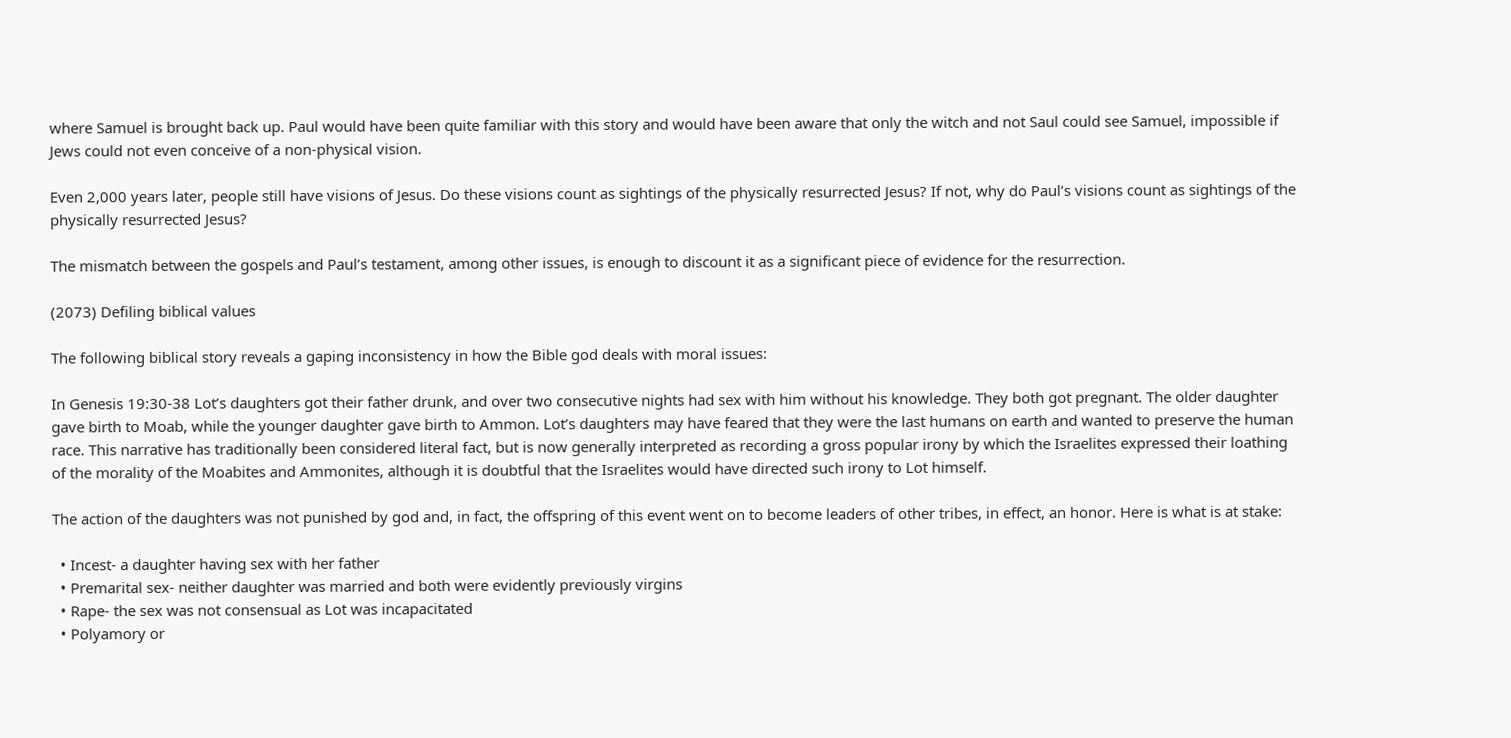where Samuel is brought back up. Paul would have been quite familiar with this story and would have been aware that only the witch and not Saul could see Samuel, impossible if Jews could not even conceive of a non-physical vision.

Even 2,000 years later, people still have visions of Jesus. Do these visions count as sightings of the physically resurrected Jesus? If not, why do Paul’s visions count as sightings of the physically resurrected Jesus?

The mismatch between the gospels and Paul’s testament, among other issues, is enough to discount it as a significant piece of evidence for the resurrection.

(2073) Defiling biblical values

The following biblical story reveals a gaping inconsistency in how the Bible god deals with moral issues:

In Genesis 19:30-38 Lot’s daughters got their father drunk, and over two consecutive nights had sex with him without his knowledge. They both got pregnant. The older daughter gave birth to Moab, while the younger daughter gave birth to Ammon. Lot’s daughters may have feared that they were the last humans on earth and wanted to preserve the human race. This narrative has traditionally been considered literal fact, but is now generally interpreted as recording a gross popular irony by which the Israelites expressed their loathing of the morality of the Moabites and Ammonites, although it is doubtful that the Israelites would have directed such irony to Lot himself.

The action of the daughters was not punished by god and, in fact, the offspring of this event went on to become leaders of other tribes, in effect, an honor. Here is what is at stake:

  • Incest- a daughter having sex with her father
  • Premarital sex- neither daughter was married and both were evidently previously virgins
  • Rape- the sex was not consensual as Lot was incapacitated
  • Polyamory or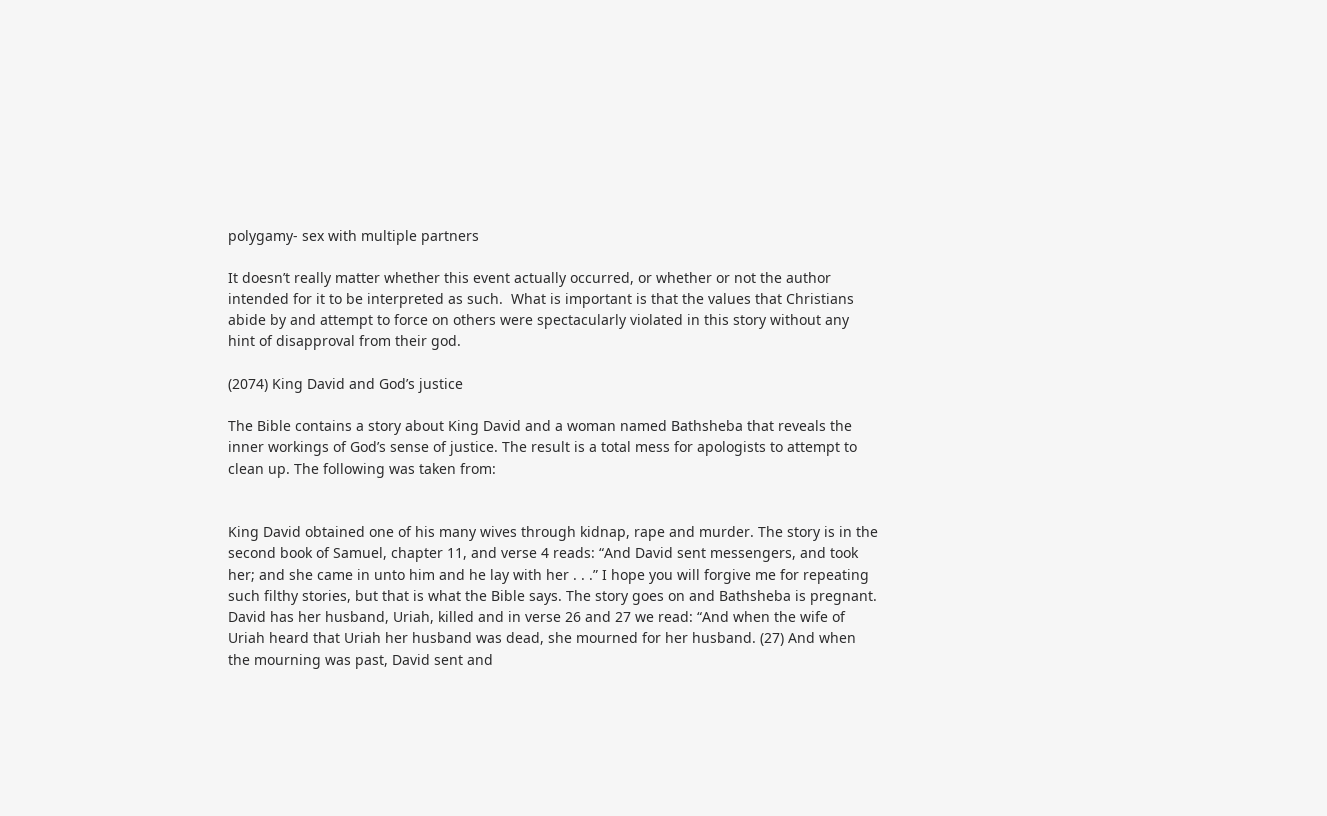polygamy- sex with multiple partners

It doesn’t really matter whether this event actually occurred, or whether or not the author intended for it to be interpreted as such.  What is important is that the values that Christians abide by and attempt to force on others were spectacularly violated in this story without any hint of disapproval from their god.

(2074) King David and God’s justice

The Bible contains a story about King David and a woman named Bathsheba that reveals the inner workings of God’s sense of justice. The result is a total mess for apologists to attempt to clean up. The following was taken from:


King David obtained one of his many wives through kidnap, rape and murder. The story is in the second book of Samuel, chapter 11, and verse 4 reads: “And David sent messengers, and took her; and she came in unto him and he lay with her . . .” I hope you will forgive me for repeating such filthy stories, but that is what the Bible says. The story goes on and Bathsheba is pregnant. David has her husband, Uriah, killed and in verse 26 and 27 we read: “And when the wife of Uriah heard that Uriah her husband was dead, she mourned for her husband. (27) And when the mourning was past, David sent and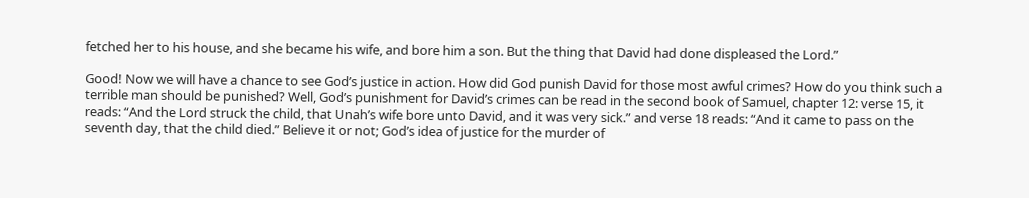fetched her to his house, and she became his wife, and bore him a son. But the thing that David had done displeased the Lord.”

Good! Now we will have a chance to see God’s justice in action. How did God punish David for those most awful crimes? How do you think such a terrible man should be punished? Well, God’s punishment for David’s crimes can be read in the second book of Samuel, chapter 12: verse 15, it reads: “And the Lord struck the child, that Unah’s wife bore unto David, and it was very sick.” and verse 18 reads: “And it came to pass on the seventh day, that the child died.” Believe it or not; God’s idea of justice for the murder of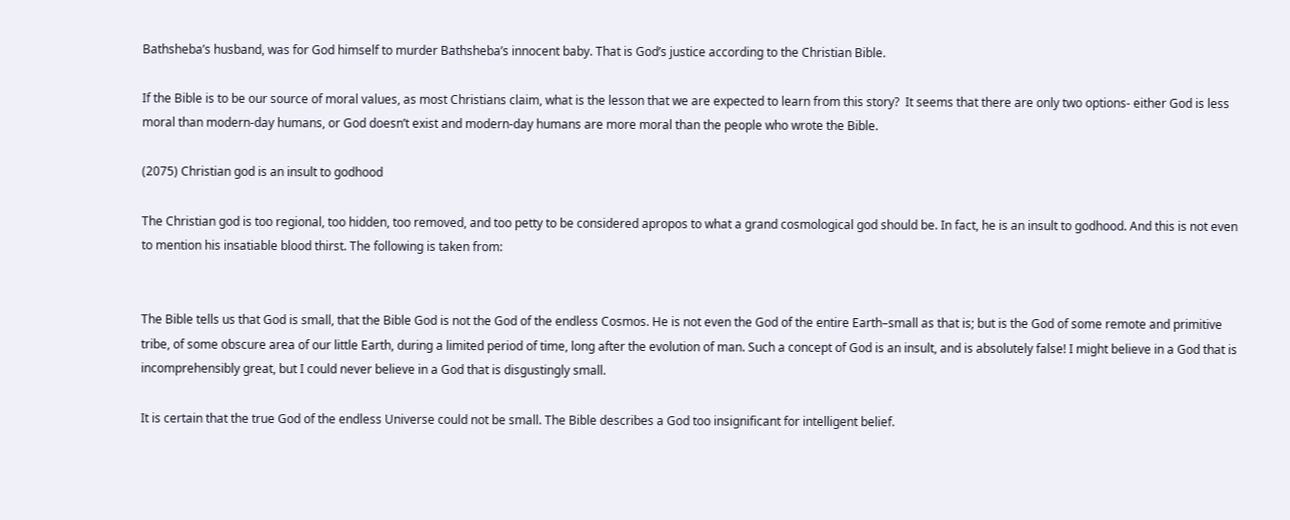Bathsheba’s husband, was for God himself to murder Bathsheba’s innocent baby. That is God’s justice according to the Christian Bible.

If the Bible is to be our source of moral values, as most Christians claim, what is the lesson that we are expected to learn from this story?  It seems that there are only two options- either God is less moral than modern-day humans, or God doesn’t exist and modern-day humans are more moral than the people who wrote the Bible.

(2075) Christian god is an insult to godhood

The Christian god is too regional, too hidden, too removed, and too petty to be considered apropos to what a grand cosmological god should be. In fact, he is an insult to godhood. And this is not even to mention his insatiable blood thirst. The following is taken from:


The Bible tells us that God is small, that the Bible God is not the God of the endless Cosmos. He is not even the God of the entire Earth–small as that is; but is the God of some remote and primitive tribe, of some obscure area of our little Earth, during a limited period of time, long after the evolution of man. Such a concept of God is an insult, and is absolutely false! I might believe in a God that is incomprehensibly great, but I could never believe in a God that is disgustingly small.

It is certain that the true God of the endless Universe could not be small. The Bible describes a God too insignificant for intelligent belief.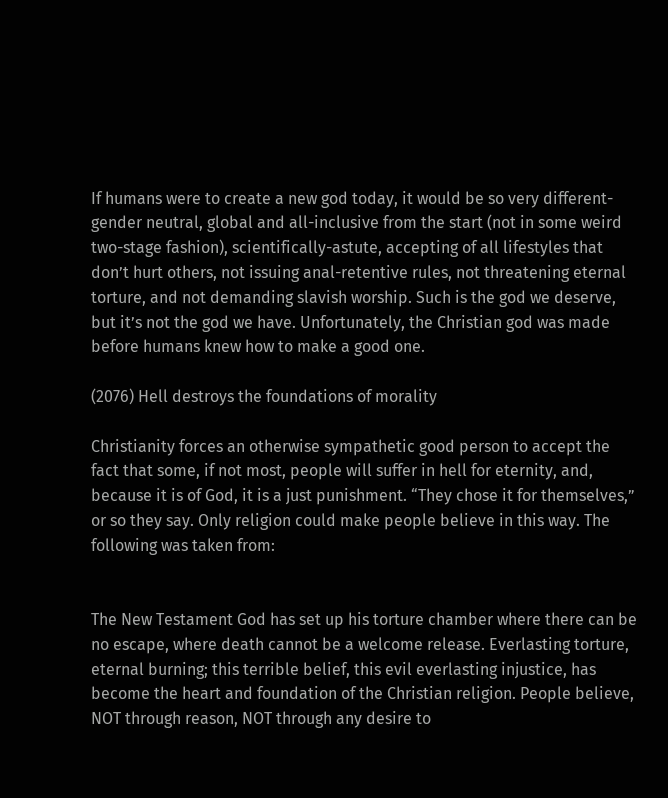If humans were to create a new god today, it would be so very different- gender neutral, global and all-inclusive from the start (not in some weird two-stage fashion), scientifically-astute, accepting of all lifestyles that don’t hurt others, not issuing anal-retentive rules, not threatening eternal torture, and not demanding slavish worship. Such is the god we deserve, but it’s not the god we have. Unfortunately, the Christian god was made before humans knew how to make a good one.

(2076) Hell destroys the foundations of morality

Christianity forces an otherwise sympathetic good person to accept the fact that some, if not most, people will suffer in hell for eternity, and, because it is of God, it is a just punishment. “They chose it for themselves,” or so they say. Only religion could make people believe in this way. The following was taken from:


The New Testament God has set up his torture chamber where there can be no escape, where death cannot be a welcome release. Everlasting torture, eternal burning; this terrible belief, this evil everlasting injustice, has become the heart and foundation of the Christian religion. People believe, NOT through reason, NOT through any desire to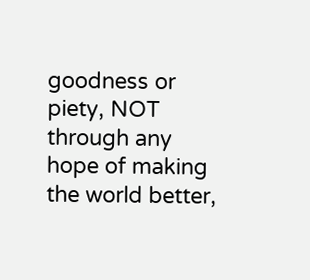goodness or piety, NOT through any hope of making the world better,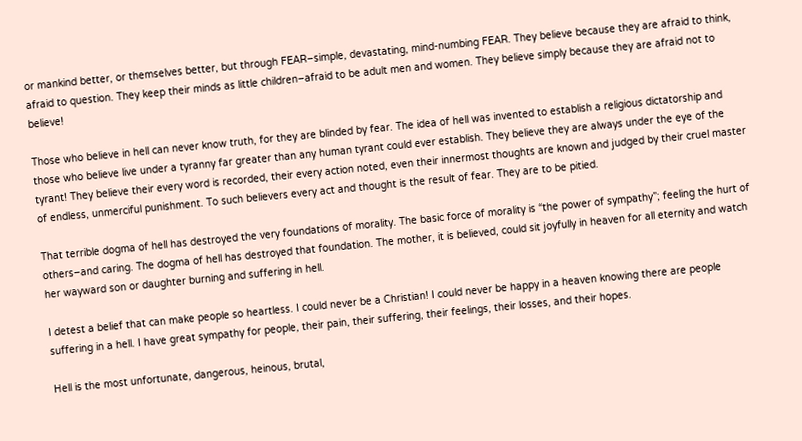or mankind better, or themselves better, but through FEAR–simple, devastating, mind-numbing FEAR. They believe because they are afraid to think, afraid to question. They keep their minds as little children–afraid to be adult men and women. They believe simply because they are afraid not to believe!

Those who believe in hell can never know truth, for they are blinded by fear. The idea of hell was invented to establish a religious dictatorship and those who believe live under a tyranny far greater than any human tyrant could ever establish. They believe they are always under the eye of the tyrant! They believe their every word is recorded, their every action noted, even their innermost thoughts are known and judged by their cruel master of endless, unmerciful punishment. To such believers every act and thought is the result of fear. They are to be pitied.

That terrible dogma of hell has destroyed the very foundations of morality. The basic force of morality is “the power of sympathy”; feeling the hurt of others–and caring. The dogma of hell has destroyed that foundation. The mother, it is believed, could sit joyfully in heaven for all eternity and watch her wayward son or daughter burning and suffering in hell.

I detest a belief that can make people so heartless. I could never be a Christian! I could never be happy in a heaven knowing there are people suffering in a hell. I have great sympathy for people, their pain, their suffering, their feelings, their losses, and their hopes.

Hell is the most unfortunate, dangerous, heinous, brutal,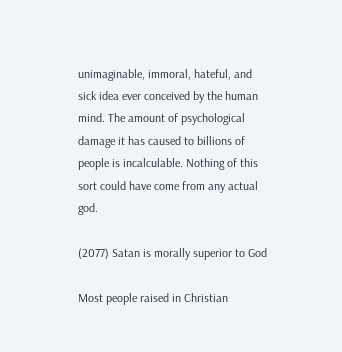unimaginable, immoral, hateful, and sick idea ever conceived by the human mind. The amount of psychological damage it has caused to billions of people is incalculable. Nothing of this sort could have come from any actual god.

(2077) Satan is morally superior to God

Most people raised in Christian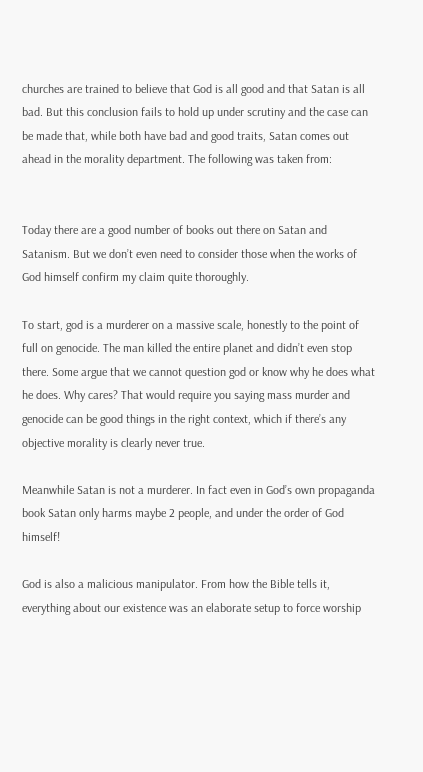churches are trained to believe that God is all good and that Satan is all bad. But this conclusion fails to hold up under scrutiny and the case can be made that, while both have bad and good traits, Satan comes out ahead in the morality department. The following was taken from:


Today there are a good number of books out there on Satan and Satanism. But we don’t even need to consider those when the works of God himself confirm my claim quite thoroughly.

To start, god is a murderer on a massive scale, honestly to the point of full on genocide. The man killed the entire planet and didn’t even stop there. Some argue that we cannot question god or know why he does what he does. Why cares? That would require you saying mass murder and genocide can be good things in the right context, which if there’s any objective morality is clearly never true.

Meanwhile Satan is not a murderer. In fact even in God’s own propaganda book Satan only harms maybe 2 people, and under the order of God himself!

God is also a malicious manipulator. From how the Bible tells it, everything about our existence was an elaborate setup to force worship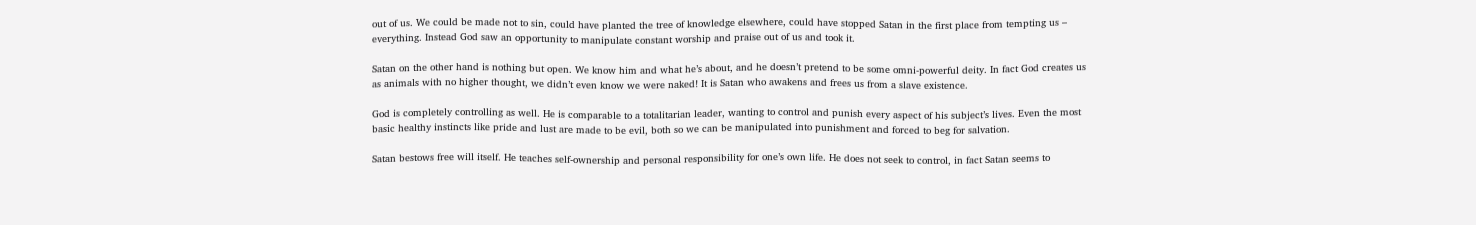out of us. We could be made not to sin, could have planted the tree of knowledge elsewhere, could have stopped Satan in the first place from tempting us – everything. Instead God saw an opportunity to manipulate constant worship and praise out of us and took it.

Satan on the other hand is nothing but open. We know him and what he’s about, and he doesn’t pretend to be some omni-powerful deity. In fact God creates us as animals with no higher thought, we didn’t even know we were naked! It is Satan who awakens and frees us from a slave existence.

God is completely controlling as well. He is comparable to a totalitarian leader, wanting to control and punish every aspect of his subject’s lives. Even the most basic healthy instincts like pride and lust are made to be evil, both so we can be manipulated into punishment and forced to beg for salvation.

Satan bestows free will itself. He teaches self-ownership and personal responsibility for one’s own life. He does not seek to control, in fact Satan seems to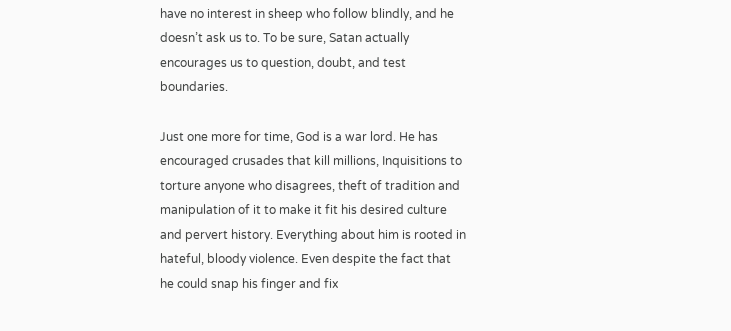have no interest in sheep who follow blindly, and he doesn’t ask us to. To be sure, Satan actually encourages us to question, doubt, and test boundaries.

Just one more for time, God is a war lord. He has encouraged crusades that kill millions, Inquisitions to torture anyone who disagrees, theft of tradition and manipulation of it to make it fit his desired culture and pervert history. Everything about him is rooted in hateful, bloody violence. Even despite the fact that he could snap his finger and fix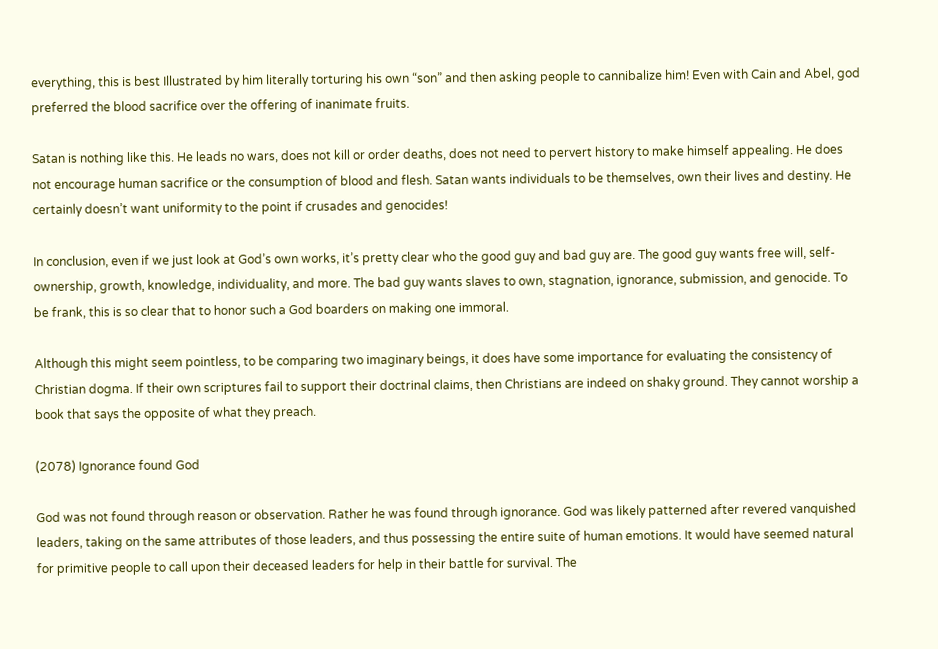everything, this is best Illustrated by him literally torturing his own “son” and then asking people to cannibalize him! Even with Cain and Abel, god preferred the blood sacrifice over the offering of inanimate fruits.

Satan is nothing like this. He leads no wars, does not kill or order deaths, does not need to pervert history to make himself appealing. He does not encourage human sacrifice or the consumption of blood and flesh. Satan wants individuals to be themselves, own their lives and destiny. He certainly doesn’t want uniformity to the point if crusades and genocides!

In conclusion, even if we just look at God’s own works, it’s pretty clear who the good guy and bad guy are. The good guy wants free will, self-ownership, growth, knowledge, individuality, and more. The bad guy wants slaves to own, stagnation, ignorance, submission, and genocide. To be frank, this is so clear that to honor such a God boarders on making one immoral.

Although this might seem pointless, to be comparing two imaginary beings, it does have some importance for evaluating the consistency of Christian dogma. If their own scriptures fail to support their doctrinal claims, then Christians are indeed on shaky ground. They cannot worship a book that says the opposite of what they preach.

(2078) Ignorance found God

God was not found through reason or observation. Rather he was found through ignorance. God was likely patterned after revered vanquished leaders, taking on the same attributes of those leaders, and thus possessing the entire suite of human emotions. It would have seemed natural for primitive people to call upon their deceased leaders for help in their battle for survival. The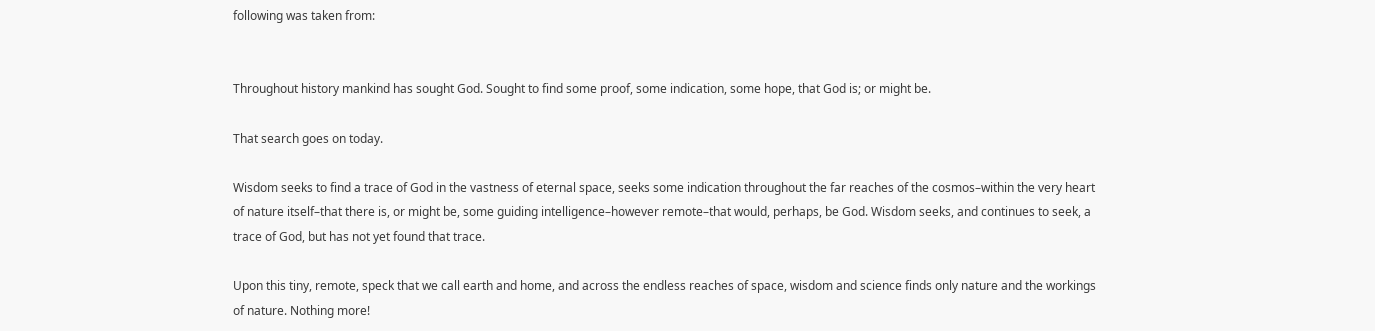following was taken from:


Throughout history mankind has sought God. Sought to find some proof, some indication, some hope, that God is; or might be.

That search goes on today.

Wisdom seeks to find a trace of God in the vastness of eternal space, seeks some indication throughout the far reaches of the cosmos–within the very heart of nature itself–that there is, or might be, some guiding intelligence–however remote–that would, perhaps, be God. Wisdom seeks, and continues to seek, a trace of God, but has not yet found that trace.

Upon this tiny, remote, speck that we call earth and home, and across the endless reaches of space, wisdom and science finds only nature and the workings of nature. Nothing more!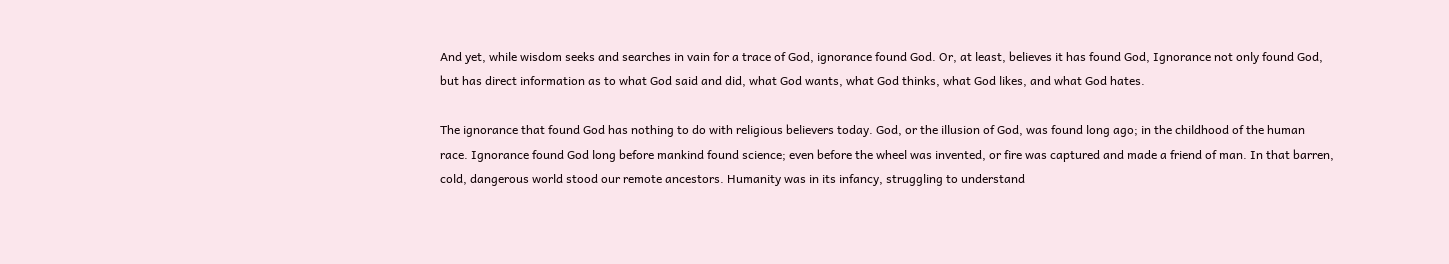And yet, while wisdom seeks and searches in vain for a trace of God, ignorance found God. Or, at least, believes it has found God, Ignorance not only found God, but has direct information as to what God said and did, what God wants, what God thinks, what God likes, and what God hates.

The ignorance that found God has nothing to do with religious believers today. God, or the illusion of God, was found long ago; in the childhood of the human race. Ignorance found God long before mankind found science; even before the wheel was invented, or fire was captured and made a friend of man. In that barren, cold, dangerous world stood our remote ancestors. Humanity was in its infancy, struggling to understand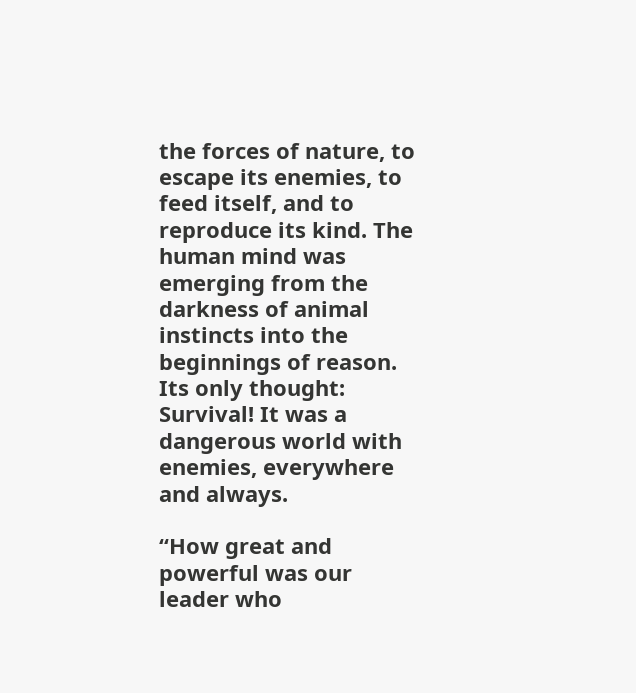the forces of nature, to escape its enemies, to feed itself, and to reproduce its kind. The human mind was emerging from the darkness of animal instincts into the beginnings of reason. Its only thought: Survival! It was a dangerous world with enemies, everywhere and always.

“How great and powerful was our leader who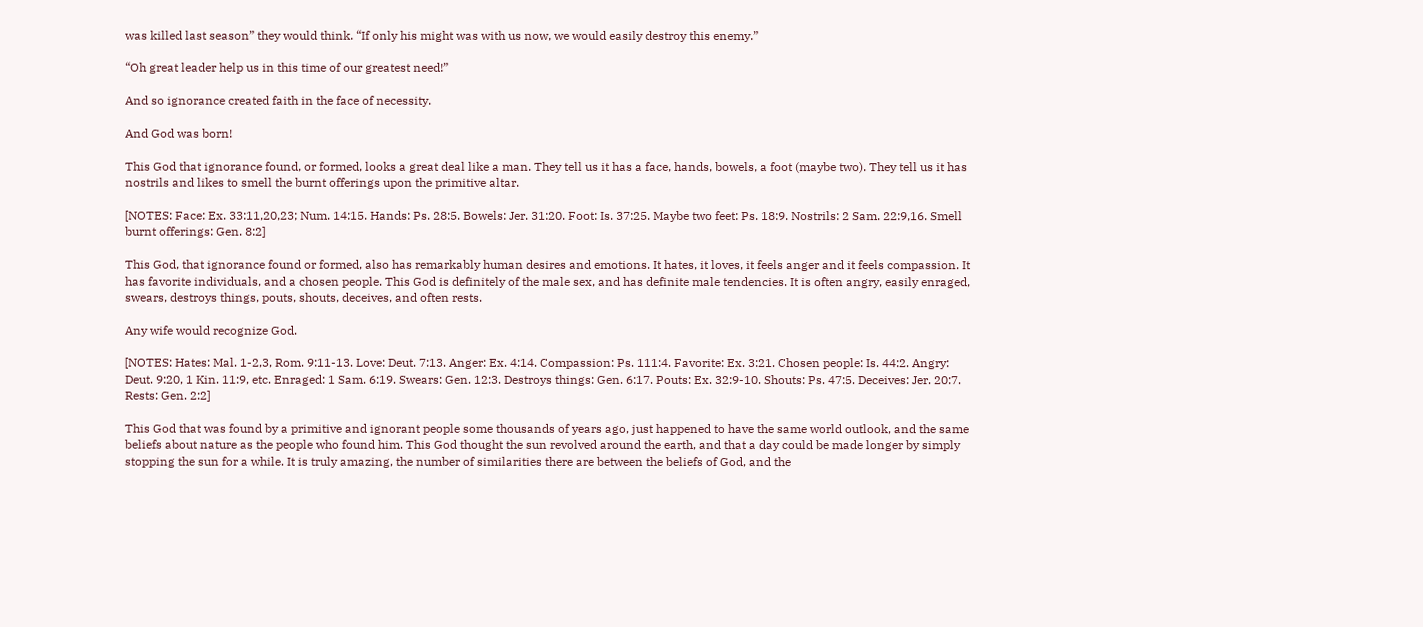was killed last season” they would think. “If only his might was with us now, we would easily destroy this enemy.”

“Oh great leader help us in this time of our greatest need!”

And so ignorance created faith in the face of necessity.

And God was born!

This God that ignorance found, or formed, looks a great deal like a man. They tell us it has a face, hands, bowels, a foot (maybe two). They tell us it has nostrils and likes to smell the burnt offerings upon the primitive altar.

[NOTES: Face: Ex. 33:11,20,23; Num. 14:15. Hands: Ps. 28:5. Bowels: Jer. 31:20. Foot: Is. 37:25. Maybe two feet: Ps. 18:9. Nostrils: 2 Sam. 22:9,16. Smell burnt offerings: Gen. 8:2]

This God, that ignorance found or formed, also has remarkably human desires and emotions. It hates, it loves, it feels anger and it feels compassion. It has favorite individuals, and a chosen people. This God is definitely of the male sex, and has definite male tendencies. It is often angry, easily enraged, swears, destroys things, pouts, shouts, deceives, and often rests.

Any wife would recognize God.

[NOTES: Hates: Mal. 1-2,3, Rom. 9:11-13. Love: Deut. 7:13. Anger: Ex. 4:14. Compassion: Ps. 111:4. Favorite: Ex. 3:21. Chosen people: Is. 44:2. Angry: Deut. 9:20, 1 Kin. 11:9, etc. Enraged: 1 Sam. 6:19. Swears: Gen. 12:3. Destroys things: Gen. 6:17. Pouts: Ex. 32:9-10. Shouts: Ps. 47:5. Deceives: Jer. 20:7. Rests: Gen. 2:2]

This God that was found by a primitive and ignorant people some thousands of years ago, just happened to have the same world outlook, and the same beliefs about nature as the people who found him. This God thought the sun revolved around the earth, and that a day could be made longer by simply stopping the sun for a while. It is truly amazing, the number of similarities there are between the beliefs of God, and the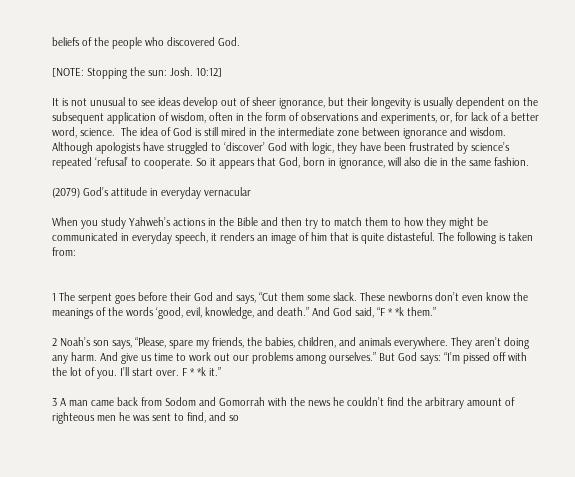beliefs of the people who discovered God.

[NOTE: Stopping the sun: Josh. 10:12]

It is not unusual to see ideas develop out of sheer ignorance, but their longevity is usually dependent on the subsequent application of wisdom, often in the form of observations and experiments, or, for lack of a better word, science.  The idea of God is still mired in the intermediate zone between ignorance and wisdom. Although apologists have struggled to ‘discover’ God with logic, they have been frustrated by science’s repeated ‘refusal’ to cooperate. So it appears that God, born in ignorance, will also die in the same fashion.

(2079) God’s attitude in everyday vernacular

When you study Yahweh’s actions in the Bible and then try to match them to how they might be communicated in everyday speech, it renders an image of him that is quite distasteful. The following is taken from:


1 The serpent goes before their God and says, “Cut them some slack. These newborns don’t even know the meanings of the words ‘good, evil, knowledge, and death.” And God said, “F * *k them.”

2 Noah’s son says, “Please, spare my friends, the babies, children, and animals everywhere. They aren’t doing any harm. And give us time to work out our problems among ourselves.” But God says: “I’m pissed off with the lot of you. I’ll start over. F * *k it.”

3 A man came back from Sodom and Gomorrah with the news he couldn’t find the arbitrary amount of righteous men he was sent to find, and so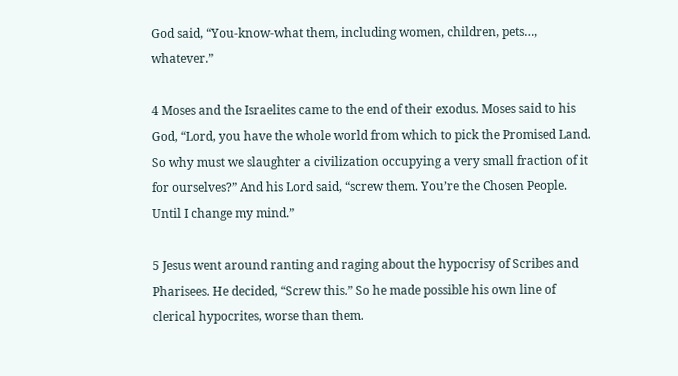God said, “You-know-what them, including women, children, pets…, whatever.”

4 Moses and the Israelites came to the end of their exodus. Moses said to his God, “Lord, you have the whole world from which to pick the Promised Land. So why must we slaughter a civilization occupying a very small fraction of it for ourselves?” And his Lord said, “screw them. You’re the Chosen People. Until I change my mind.”

5 Jesus went around ranting and raging about the hypocrisy of Scribes and Pharisees. He decided, “Screw this.” So he made possible his own line of clerical hypocrites, worse than them.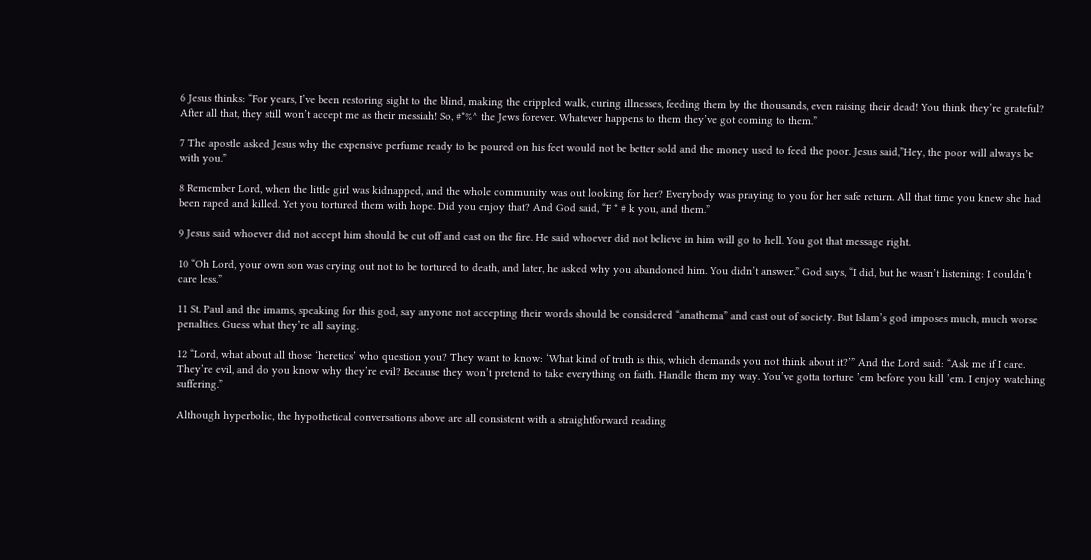6 Jesus thinks: “For years, I’ve been restoring sight to the blind, making the crippled walk, curing illnesses, feeding them by the thousands, even raising their dead! You think they’re grateful? After all that, they still won’t accept me as their messiah! So, #*%^ the Jews forever. Whatever happens to them they’ve got coming to them.”

7 The apostle asked Jesus why the expensive perfume ready to be poured on his feet would not be better sold and the money used to feed the poor. Jesus said,”Hey, the poor will always be with you.”

8 Remember Lord, when the little girl was kidnapped, and the whole community was out looking for her? Everybody was praying to you for her safe return. All that time you knew she had been raped and killed. Yet you tortured them with hope. Did you enjoy that? And God said, “F * # k you, and them.”

9 Jesus said whoever did not accept him should be cut off and cast on the fire. He said whoever did not believe in him will go to hell. You got that message right.

10 “Oh Lord, your own son was crying out not to be tortured to death, and later, he asked why you abandoned him. You didn’t answer.” God says, “I did, but he wasn’t listening: I couldn’t care less.”

11 St. Paul and the imams, speaking for this god, say anyone not accepting their words should be considered “anathema” and cast out of society. But Islam’s god imposes much, much worse penalties. Guess what they’re all saying.

12 “Lord, what about all those ‘heretics’ who question you? They want to know: ‘What kind of truth is this, which demands you not think about it?’” And the Lord said: “Ask me if I care. They’re evil, and do you know why they’re evil? Because they won’t pretend to take everything on faith. Handle them my way. You’ve gotta torture ’em before you kill ’em. I enjoy watching suffering.”

Although hyperbolic, the hypothetical conversations above are all consistent with a straightforward reading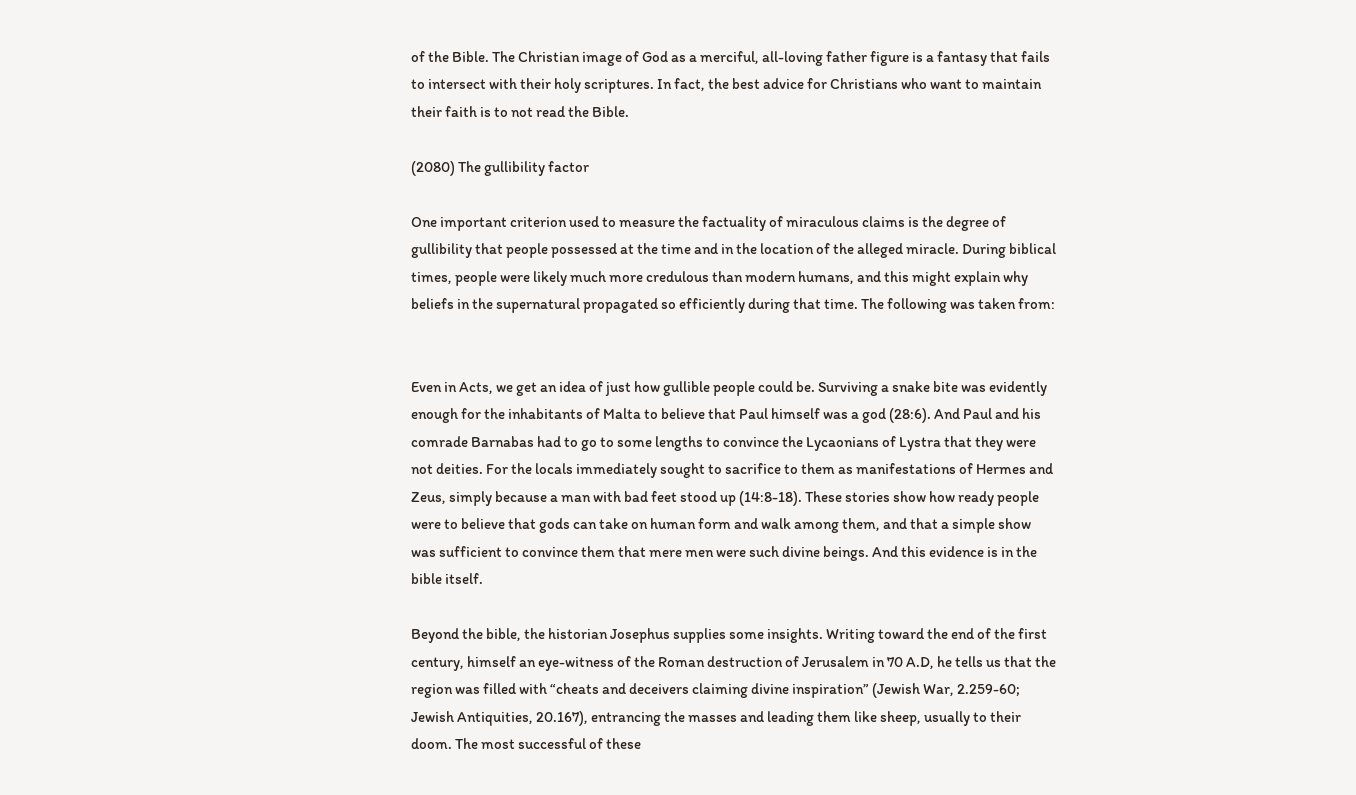of the Bible. The Christian image of God as a merciful, all-loving father figure is a fantasy that fails to intersect with their holy scriptures. In fact, the best advice for Christians who want to maintain their faith is to not read the Bible.

(2080) The gullibility factor

One important criterion used to measure the factuality of miraculous claims is the degree of gullibility that people possessed at the time and in the location of the alleged miracle. During biblical times, people were likely much more credulous than modern humans, and this might explain why beliefs in the supernatural propagated so efficiently during that time. The following was taken from:


Even in Acts, we get an idea of just how gullible people could be. Surviving a snake bite was evidently enough for the inhabitants of Malta to believe that Paul himself was a god (28:6). And Paul and his comrade Barnabas had to go to some lengths to convince the Lycaonians of Lystra that they were not deities. For the locals immediately sought to sacrifice to them as manifestations of Hermes and Zeus, simply because a man with bad feet stood up (14:8-18). These stories show how ready people were to believe that gods can take on human form and walk among them, and that a simple show was sufficient to convince them that mere men were such divine beings. And this evidence is in the bible itself.

Beyond the bible, the historian Josephus supplies some insights. Writing toward the end of the first century, himself an eye-witness of the Roman destruction of Jerusalem in 70 A.D, he tells us that the region was filled with “cheats and deceivers claiming divine inspiration” (Jewish War, 2.259-60; Jewish Antiquities, 20.167), entrancing the masses and leading them like sheep, usually to their doom. The most successful of these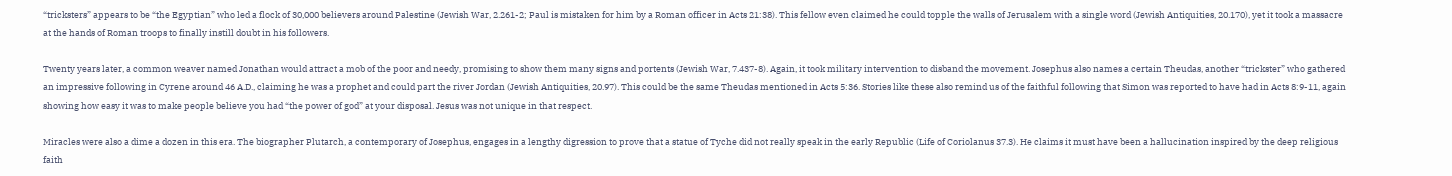“tricksters” appears to be “the Egyptian” who led a flock of 30,000 believers around Palestine (Jewish War, 2.261-2; Paul is mistaken for him by a Roman officer in Acts 21:38). This fellow even claimed he could topple the walls of Jerusalem with a single word (Jewish Antiquities, 20.170), yet it took a massacre at the hands of Roman troops to finally instill doubt in his followers.

Twenty years later, a common weaver named Jonathan would attract a mob of the poor and needy, promising to show them many signs and portents (Jewish War, 7.437-8). Again, it took military intervention to disband the movement. Josephus also names a certain Theudas, another “trickster” who gathered an impressive following in Cyrene around 46 A.D., claiming he was a prophet and could part the river Jordan (Jewish Antiquities, 20.97). This could be the same Theudas mentioned in Acts 5:36. Stories like these also remind us of the faithful following that Simon was reported to have had in Acts 8:9-11, again showing how easy it was to make people believe you had “the power of god” at your disposal. Jesus was not unique in that respect.

Miracles were also a dime a dozen in this era. The biographer Plutarch, a contemporary of Josephus, engages in a lengthy digression to prove that a statue of Tyche did not really speak in the early Republic (Life of Coriolanus 37.3). He claims it must have been a hallucination inspired by the deep religious faith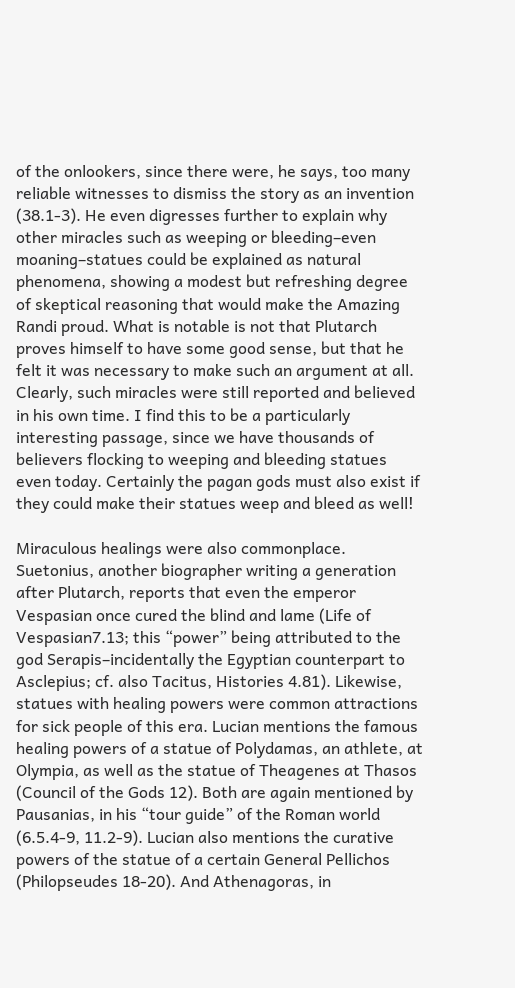of the onlookers, since there were, he says, too many reliable witnesses to dismiss the story as an invention (38.1-3). He even digresses further to explain why other miracles such as weeping or bleeding–even moaning–statues could be explained as natural phenomena, showing a modest but refreshing degree of skeptical reasoning that would make the Amazing Randi proud. What is notable is not that Plutarch proves himself to have some good sense, but that he felt it was necessary to make such an argument at all. Clearly, such miracles were still reported and believed in his own time. I find this to be a particularly interesting passage, since we have thousands of believers flocking to weeping and bleeding statues even today. Certainly the pagan gods must also exist if they could make their statues weep and bleed as well!

Miraculous healings were also commonplace. Suetonius, another biographer writing a generation after Plutarch, reports that even the emperor Vespasian once cured the blind and lame (Life of Vespasian7.13; this “power” being attributed to the god Serapis–incidentally the Egyptian counterpart to Asclepius; cf. also Tacitus, Histories 4.81). Likewise, statues with healing powers were common attractions for sick people of this era. Lucian mentions the famous healing powers of a statue of Polydamas, an athlete, at Olympia, as well as the statue of Theagenes at Thasos (Council of the Gods 12). Both are again mentioned by Pausanias, in his “tour guide” of the Roman world (6.5.4-9, 11.2-9). Lucian also mentions the curative powers of the statue of a certain General Pellichos (Philopseudes 18-20). And Athenagoras, in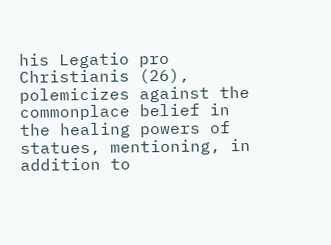his Legatio pro Christianis (26), polemicizes against the commonplace belief in the healing powers of statues, mentioning, in addition to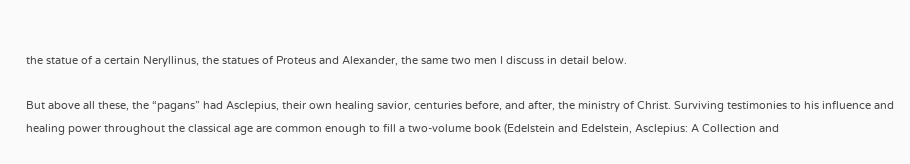the statue of a certain Neryllinus, the statues of Proteus and Alexander, the same two men I discuss in detail below.

But above all these, the “pagans” had Asclepius, their own healing savior, centuries before, and after, the ministry of Christ. Surviving testimonies to his influence and healing power throughout the classical age are common enough to fill a two-volume book (Edelstein and Edelstein, Asclepius: A Collection and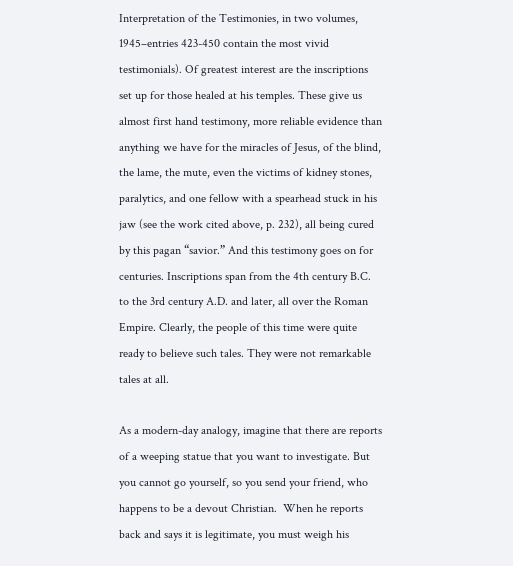Interpretation of the Testimonies, in two volumes, 1945–entries 423-450 contain the most vivid testimonials). Of greatest interest are the inscriptions set up for those healed at his temples. These give us almost first hand testimony, more reliable evidence than anything we have for the miracles of Jesus, of the blind, the lame, the mute, even the victims of kidney stones, paralytics, and one fellow with a spearhead stuck in his jaw (see the work cited above, p. 232), all being cured by this pagan “savior.” And this testimony goes on for centuries. Inscriptions span from the 4th century B.C. to the 3rd century A.D. and later, all over the Roman Empire. Clearly, the people of this time were quite ready to believe such tales. They were not remarkable tales at all.

As a modern-day analogy, imagine that there are reports of a weeping statue that you want to investigate. But you cannot go yourself, so you send your friend, who happens to be a devout Christian.  When he reports back and says it is legitimate, you must weigh his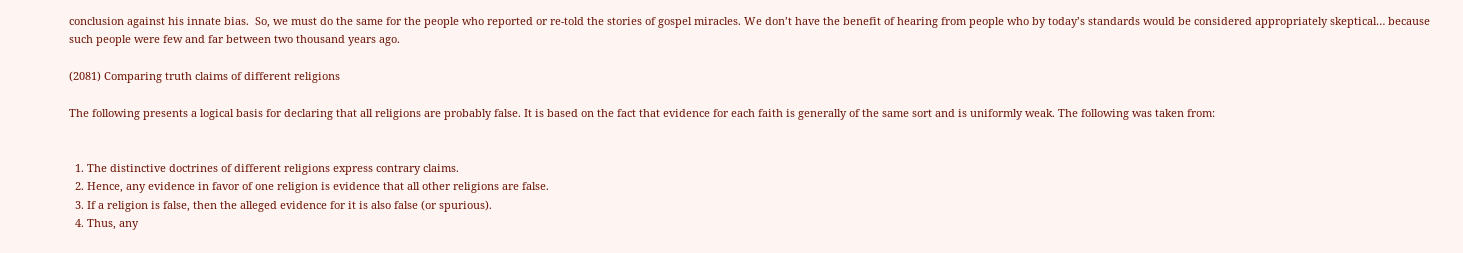conclusion against his innate bias.  So, we must do the same for the people who reported or re-told the stories of gospel miracles. We don’t have the benefit of hearing from people who by today’s standards would be considered appropriately skeptical… because  such people were few and far between two thousand years ago.

(2081) Comparing truth claims of different religions

The following presents a logical basis for declaring that all religions are probably false. It is based on the fact that evidence for each faith is generally of the same sort and is uniformly weak. The following was taken from:


  1. The distinctive doctrines of different religions express contrary claims.
  2. Hence, any evidence in favor of one religion is evidence that all other religions are false.
  3. If a religion is false, then the alleged evidence for it is also false (or spurious).
  4. Thus, any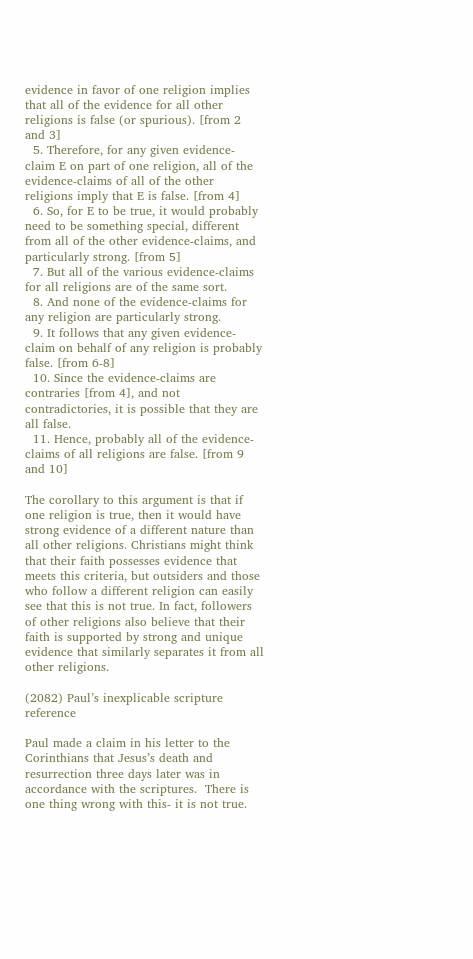evidence in favor of one religion implies that all of the evidence for all other religions is false (or spurious). [from 2 and 3]
  5. Therefore, for any given evidence-claim E on part of one religion, all of the evidence-claims of all of the other religions imply that E is false. [from 4]
  6. So, for E to be true, it would probably need to be something special, different from all of the other evidence-claims, and particularly strong. [from 5]
  7. But all of the various evidence-claims for all religions are of the same sort.
  8. And none of the evidence-claims for any religion are particularly strong.
  9. It follows that any given evidence-claim on behalf of any religion is probably false. [from 6-8]
  10. Since the evidence-claims are contraries [from 4], and not contradictories, it is possible that they are all false.
  11. Hence, probably all of the evidence-claims of all religions are false. [from 9 and 10]

The corollary to this argument is that if one religion is true, then it would have strong evidence of a different nature than all other religions. Christians might think that their faith possesses evidence that meets this criteria, but outsiders and those who follow a different religion can easily see that this is not true. In fact, followers of other religions also believe that their faith is supported by strong and unique evidence that similarly separates it from all other religions.

(2082) Paul’s inexplicable scripture reference

Paul made a claim in his letter to the Corinthians that Jesus’s death and resurrection three days later was in accordance with the scriptures.  There is one thing wrong with this- it is not true.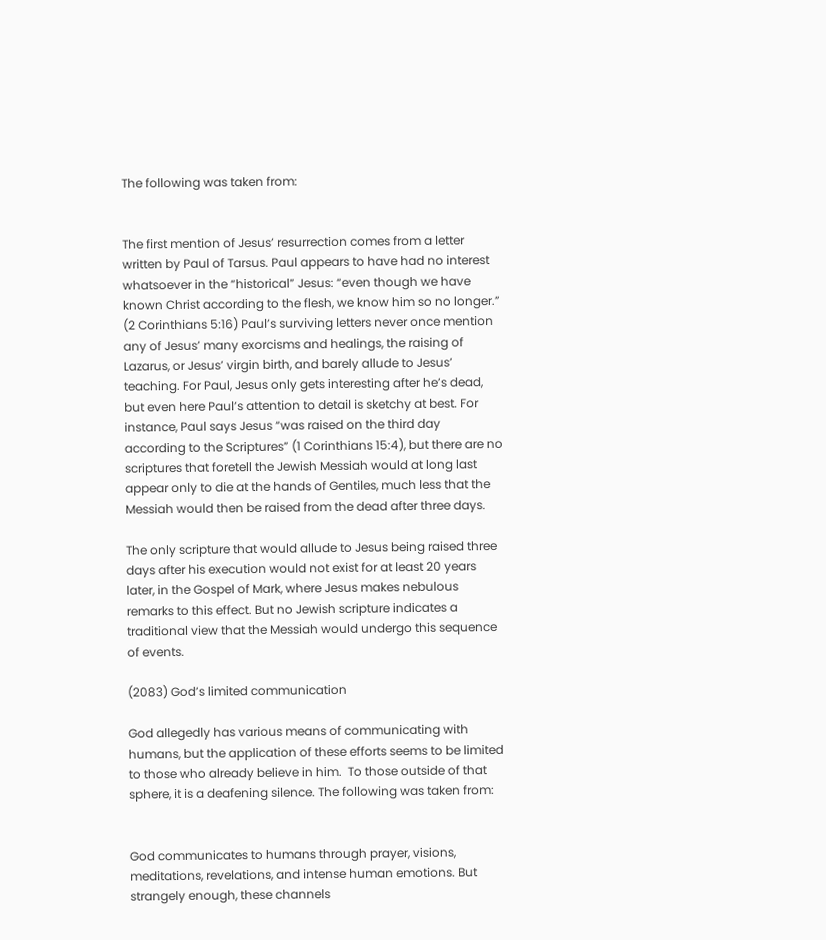The following was taken from:


The first mention of Jesus’ resurrection comes from a letter written by Paul of Tarsus. Paul appears to have had no interest whatsoever in the “historical” Jesus: “even though we have known Christ according to the flesh, we know him so no longer.” (2 Corinthians 5:16) Paul’s surviving letters never once mention any of Jesus’ many exorcisms and healings, the raising of Lazarus, or Jesus’ virgin birth, and barely allude to Jesus’ teaching. For Paul, Jesus only gets interesting after he’s dead, but even here Paul’s attention to detail is sketchy at best. For instance, Paul says Jesus “was raised on the third day according to the Scriptures” (1 Corinthians 15:4), but there are no scriptures that foretell the Jewish Messiah would at long last appear only to die at the hands of Gentiles, much less that the Messiah would then be raised from the dead after three days.

The only scripture that would allude to Jesus being raised three days after his execution would not exist for at least 20 years later, in the Gospel of Mark, where Jesus makes nebulous remarks to this effect. But no Jewish scripture indicates a traditional view that the Messiah would undergo this sequence of events.

(2083) God’s limited communication

God allegedly has various means of communicating with humans, but the application of these efforts seems to be limited to those who already believe in him.  To those outside of that sphere, it is a deafening silence. The following was taken from:


God communicates to humans through prayer, visions, meditations, revelations, and intense human emotions. But strangely enough, these channels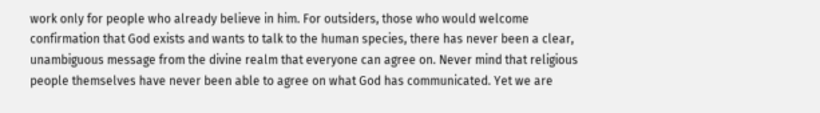work only for people who already believe in him. For outsiders, those who would welcome confirmation that God exists and wants to talk to the human species, there has never been a clear, unambiguous message from the divine realm that everyone can agree on. Never mind that religious people themselves have never been able to agree on what God has communicated. Yet we are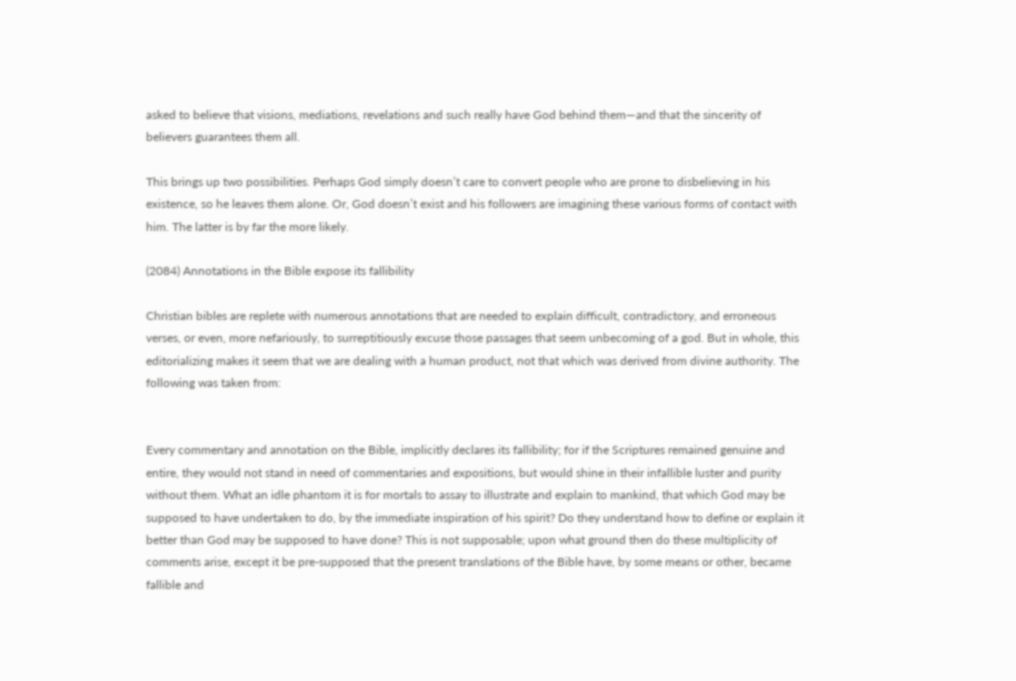asked to believe that visions, mediations, revelations and such really have God behind them—and that the sincerity of believers guarantees them all.

This brings up two possibilities. Perhaps God simply doesn’t care to convert people who are prone to disbelieving in his existence, so he leaves them alone. Or, God doesn’t exist and his followers are imagining these various forms of contact with him. The latter is by far the more likely.

(2084) Annotations in the Bible expose its fallibility

Christian bibles are replete with numerous annotations that are needed to explain difficult, contradictory, and erroneous verses, or even, more nefariously, to surreptitiously excuse those passages that seem unbecoming of a god. But in whole, this editorializing makes it seem that we are dealing with a human product, not that which was derived from divine authority. The following was taken from:


Every commentary and annotation on the Bible, implicitly declares its fallibility; for if the Scriptures remained genuine and entire, they would not stand in need of commentaries and expositions, but would shine in their infallible luster and purity without them. What an idle phantom it is for mortals to assay to illustrate and explain to mankind, that which God may be supposed to have undertaken to do, by the immediate inspiration of his spirit? Do they understand how to define or explain it better than God may be supposed to have done? This is not supposable; upon what ground then do these multiplicity of comments arise, except it be pre-supposed that the present translations of the Bible have, by some means or other, became fallible and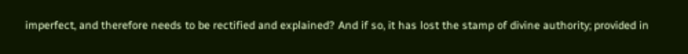imperfect, and therefore needs to be rectified and explained? And if so, it has lost the stamp of divine authority; provided in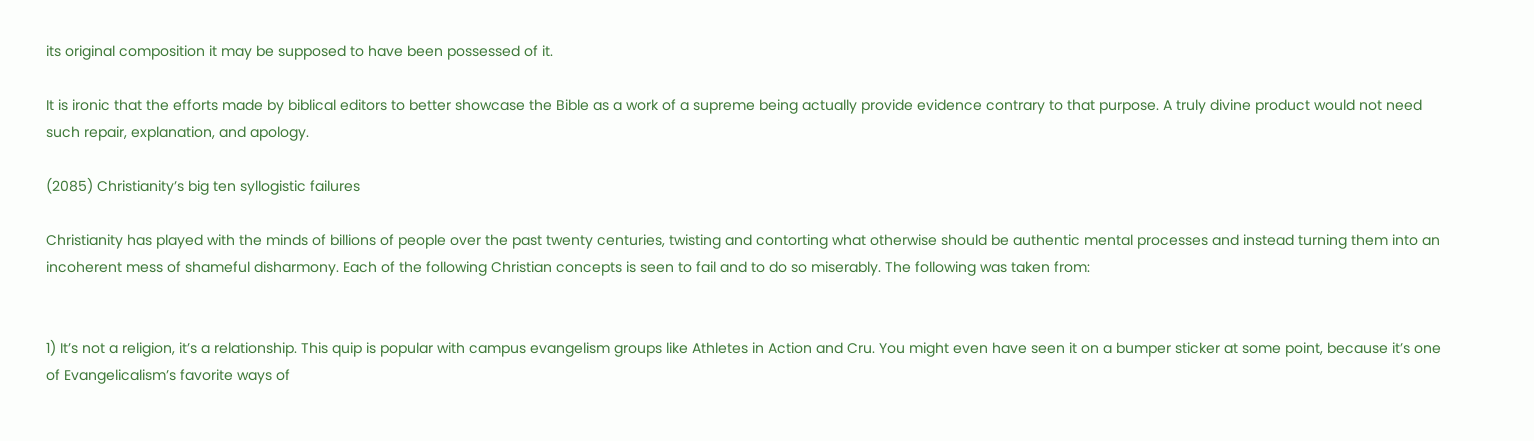its original composition it may be supposed to have been possessed of it.

It is ironic that the efforts made by biblical editors to better showcase the Bible as a work of a supreme being actually provide evidence contrary to that purpose. A truly divine product would not need such repair, explanation, and apology.

(2085) Christianity’s big ten syllogistic failures

Christianity has played with the minds of billions of people over the past twenty centuries, twisting and contorting what otherwise should be authentic mental processes and instead turning them into an incoherent mess of shameful disharmony. Each of the following Christian concepts is seen to fail and to do so miserably. The following was taken from:


1) It’s not a religion, it’s a relationship. This quip is popular with campus evangelism groups like Athletes in Action and Cru. You might even have seen it on a bumper sticker at some point, because it’s one of Evangelicalism’s favorite ways of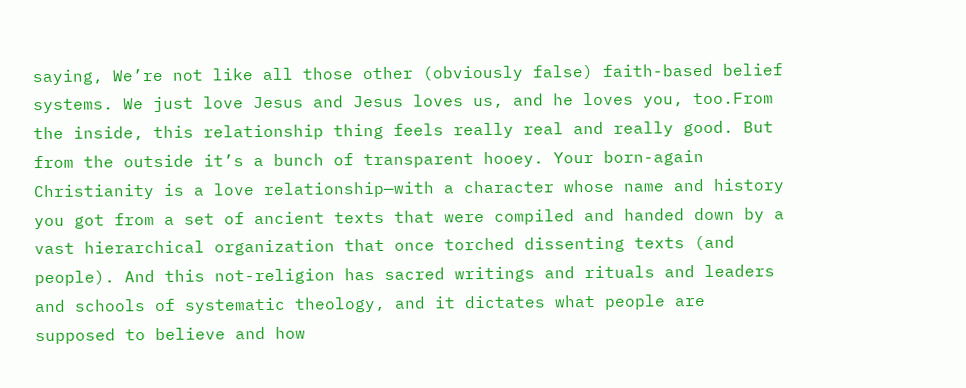saying, We’re not like all those other (obviously false) faith-based belief systems. We just love Jesus and Jesus loves us, and he loves you, too.From the inside, this relationship thing feels really real and really good. But from the outside it’s a bunch of transparent hooey. Your born-again Christianity is a love relationship—with a character whose name and history you got from a set of ancient texts that were compiled and handed down by a vast hierarchical organization that once torched dissenting texts (and people). And this not-religion has sacred writings and rituals and leaders and schools of systematic theology, and it dictates what people are supposed to believe and how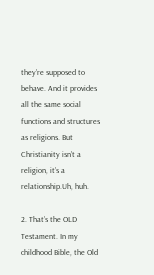they’re supposed to behave. And it provides all the same social functions and structures as religions. But Christianity isn’t a religion, it’s a relationship.Uh, huh.

2. That’s the OLD Testament. In my childhood Bible, the Old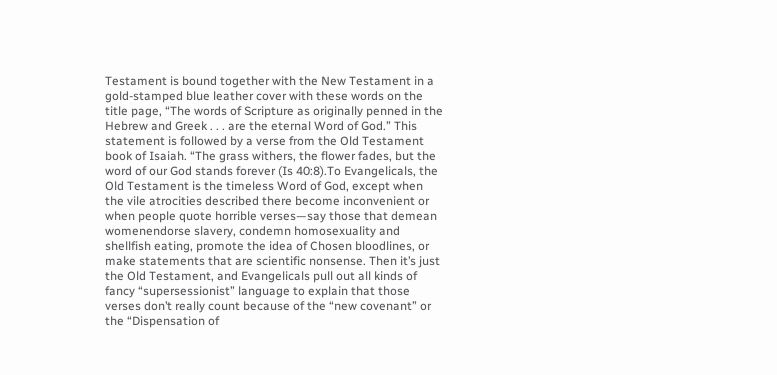Testament is bound together with the New Testament in a gold-stamped blue leather cover with these words on the title page, “The words of Scripture as originally penned in the Hebrew and Greek . . . are the eternal Word of God.” This statement is followed by a verse from the Old Testament book of Isaiah. “The grass withers, the flower fades, but the word of our God stands forever (Is 40:8).To Evangelicals, the Old Testament is the timeless Word of God, except when the vile atrocities described there become inconvenient or when people quote horrible verses—say those that demean womenendorse slavery, condemn homosexuality and shellfish eating, promote the idea of Chosen bloodlines, or make statements that are scientific nonsense. Then it’s just the Old Testament, and Evangelicals pull out all kinds of fancy “supersessionist” language to explain that those verses don’t really count because of the “new covenant” or the “Dispensation of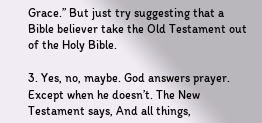Grace.” But just try suggesting that a Bible believer take the Old Testament out of the Holy Bible.

3. Yes, no, maybe. God answers prayer. Except when he doesn’t. The New Testament says, And all things,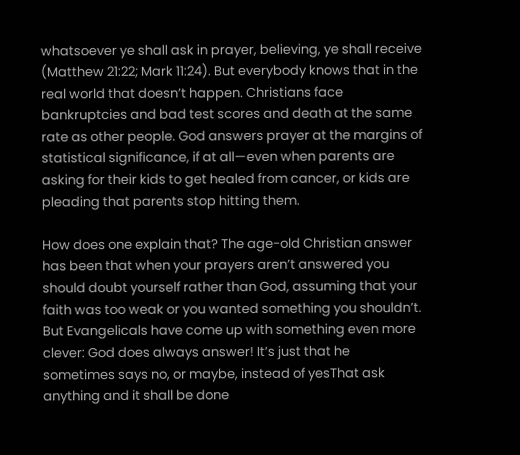whatsoever ye shall ask in prayer, believing, ye shall receive (Matthew 21:22; Mark 11:24). But everybody knows that in the real world that doesn’t happen. Christians face bankruptcies and bad test scores and death at the same rate as other people. God answers prayer at the margins of statistical significance, if at all—even when parents are asking for their kids to get healed from cancer, or kids are pleading that parents stop hitting them.

How does one explain that? The age-old Christian answer has been that when your prayers aren’t answered you should doubt yourself rather than God, assuming that your faith was too weak or you wanted something you shouldn’t. But Evangelicals have come up with something even more clever: God does always answer! It’s just that he sometimes says no, or maybe, instead of yesThat ask anything and it shall be done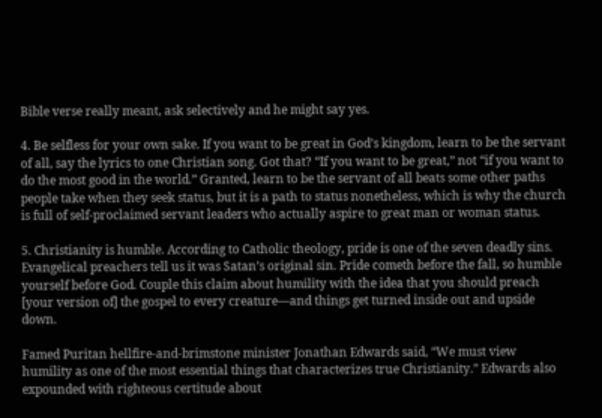Bible verse really meant, ask selectively and he might say yes.

4. Be selfless for your own sake. If you want to be great in God’s kingdom, learn to be the servant of all, say the lyrics to one Christian song. Got that? “If you want to be great,” not “if you want to do the most good in the world.” Granted, learn to be the servant of all beats some other paths people take when they seek status, but it is a path to status nonetheless, which is why the church is full of self-proclaimed servant leaders who actually aspire to great man or woman status.

5. Christianity is humble. According to Catholic theology, pride is one of the seven deadly sins. Evangelical preachers tell us it was Satan’s original sin. Pride cometh before the fall, so humble yourself before God. Couple this claim about humility with the idea that you should preach [your version of] the gospel to every creature—and things get turned inside out and upside down.

Famed Puritan hellfire-and-brimstone minister Jonathan Edwards said, “We must view humility as one of the most essential things that characterizes true Christianity.” Edwards also expounded with righteous certitude about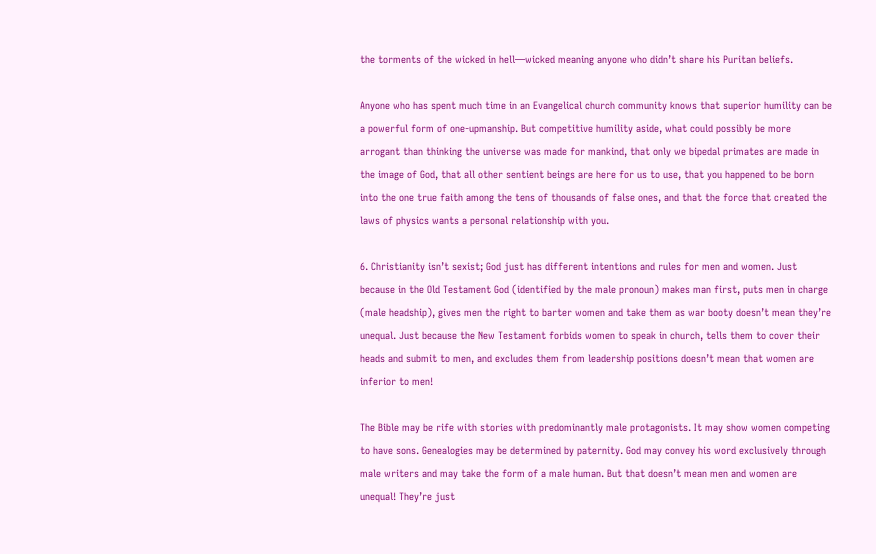the torments of the wicked in hell—wicked meaning anyone who didn’t share his Puritan beliefs.

Anyone who has spent much time in an Evangelical church community knows that superior humility can be a powerful form of one-upmanship. But competitive humility aside, what could possibly be more arrogant than thinking the universe was made for mankind, that only we bipedal primates are made in the image of God, that all other sentient beings are here for us to use, that you happened to be born into the one true faith among the tens of thousands of false ones, and that the force that created the laws of physics wants a personal relationship with you.

6. Christianity isn’t sexist; God just has different intentions and rules for men and women. Just because in the Old Testament God (identified by the male pronoun) makes man first, puts men in charge (male headship), gives men the right to barter women and take them as war booty doesn’t mean they’re unequal. Just because the New Testament forbids women to speak in church, tells them to cover their heads and submit to men, and excludes them from leadership positions doesn’t mean that women are inferior to men!

The Bible may be rife with stories with predominantly male protagonists. It may show women competing to have sons. Genealogies may be determined by paternity. God may convey his word exclusively through male writers and may take the form of a male human. But that doesn’t mean men and women are unequal! They’re just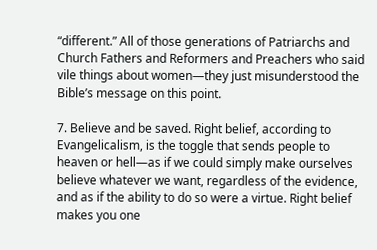“different.” All of those generations of Patriarchs and Church Fathers and Reformers and Preachers who said vile things about women—they just misunderstood the Bible’s message on this point.

7. Believe and be saved. Right belief, according to Evangelicalism, is the toggle that sends people to heaven or hell—as if we could simply make ourselves believe whatever we want, regardless of the evidence, and as if the ability to do so were a virtue. Right belief makes you one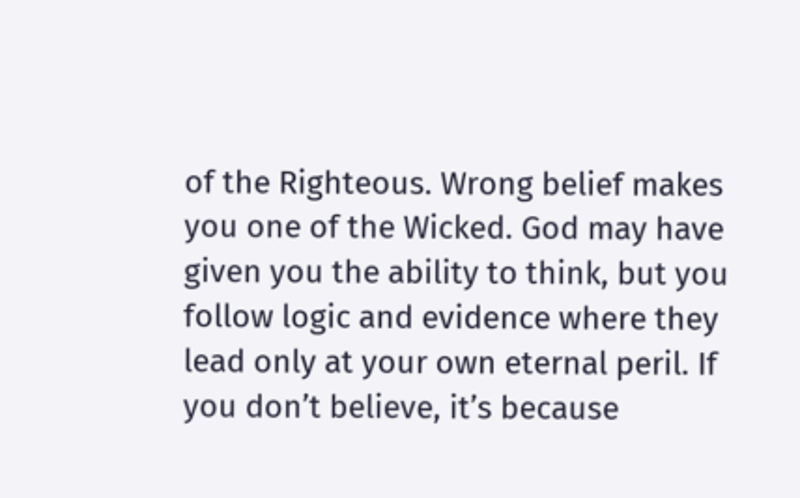of the Righteous. Wrong belief makes you one of the Wicked. God may have given you the ability to think, but you follow logic and evidence where they lead only at your own eternal peril. If you don’t believe, it’s because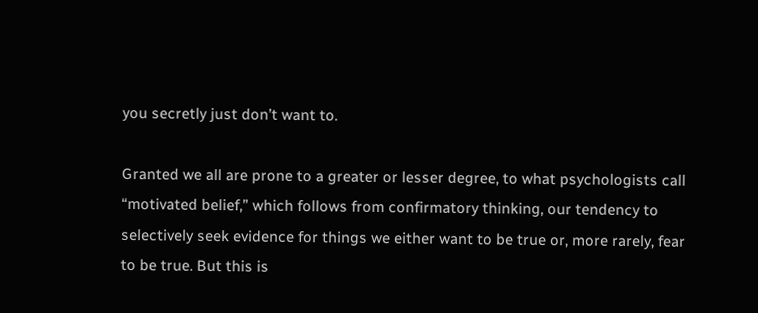you secretly just don’t want to.

Granted we all are prone to a greater or lesser degree, to what psychologists call “motivated belief,” which follows from confirmatory thinking, our tendency to selectively seek evidence for things we either want to be true or, more rarely, fear to be true. But this is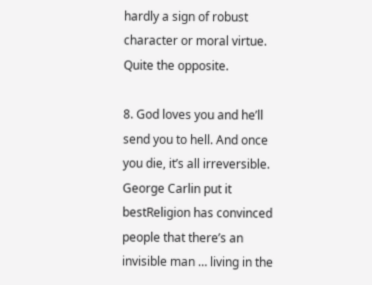hardly a sign of robust character or moral virtue. Quite the opposite.

8. God loves you and he’ll send you to hell. And once you die, it’s all irreversible. George Carlin put it bestReligion has convinced people that there’s an invisible man … living in the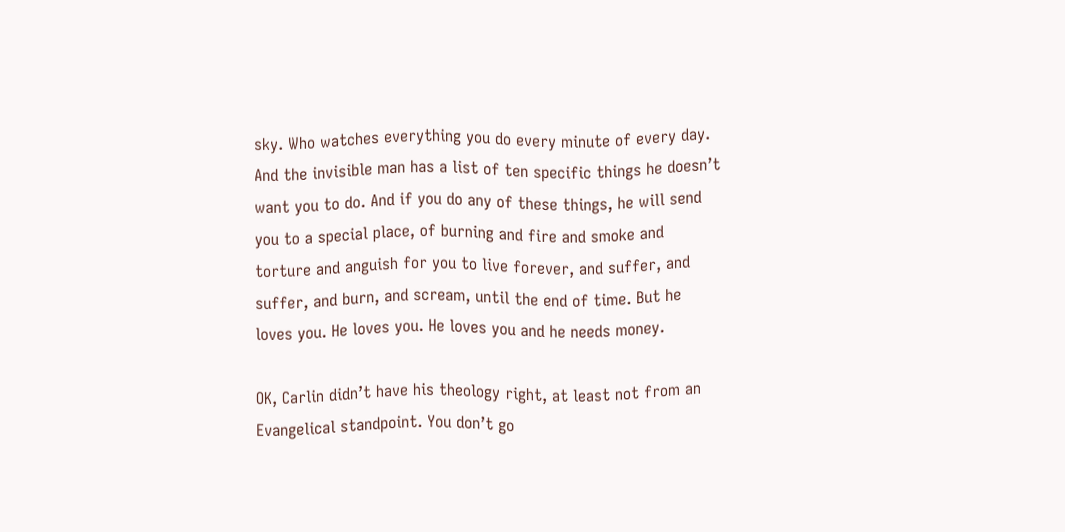sky. Who watches everything you do every minute of every day. And the invisible man has a list of ten specific things he doesn’t want you to do. And if you do any of these things, he will send you to a special place, of burning and fire and smoke and torture and anguish for you to live forever, and suffer, and suffer, and burn, and scream, until the end of time. But he loves you. He loves you. He loves you and he needs money.

OK, Carlin didn’t have his theology right, at least not from an Evangelical standpoint. You don’t go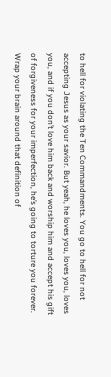to hell for violating the Ten Commandments. You go to hell for not accepting Jesus as your savior. But yeah, he loves you, loves you, loves you, and if you don’t love him back and worship him and accept his gift of forgiveness for your imperfection, he’s going to torture you forever. Wrap your brain around that definition of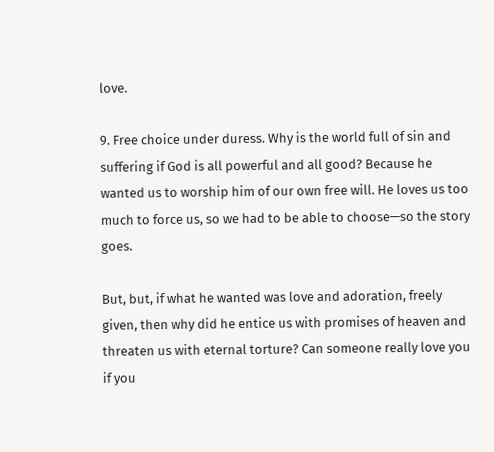love.

9. Free choice under duress. Why is the world full of sin and suffering if God is all powerful and all good? Because he wanted us to worship him of our own free will. He loves us too much to force us, so we had to be able to choose—so the story goes.

But, but, if what he wanted was love and adoration, freely given, then why did he entice us with promises of heaven and threaten us with eternal torture? Can someone really love you if you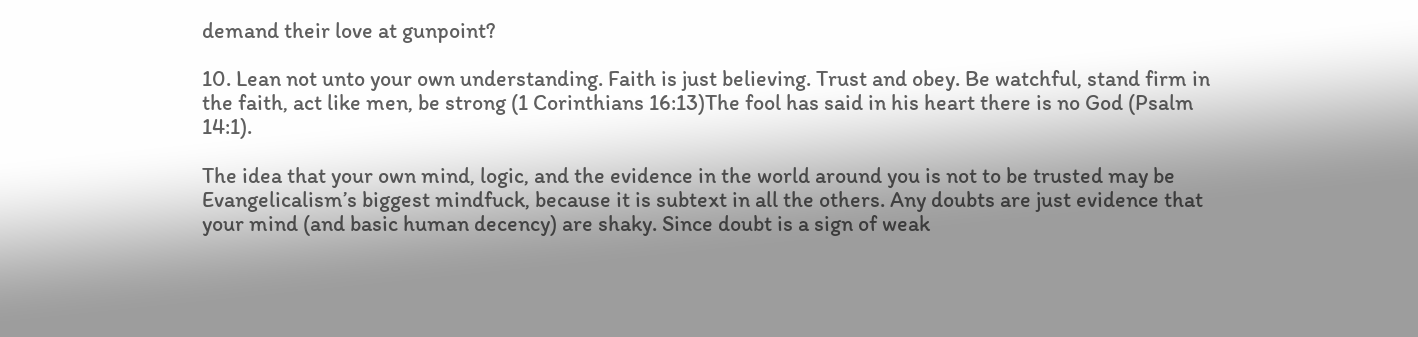demand their love at gunpoint?

10. Lean not unto your own understanding. Faith is just believing. Trust and obey. Be watchful, stand firm in the faith, act like men, be strong (1 Corinthians 16:13)The fool has said in his heart there is no God (Psalm 14:1).

The idea that your own mind, logic, and the evidence in the world around you is not to be trusted may be Evangelicalism’s biggest mindfuck, because it is subtext in all the others. Any doubts are just evidence that your mind (and basic human decency) are shaky. Since doubt is a sign of weak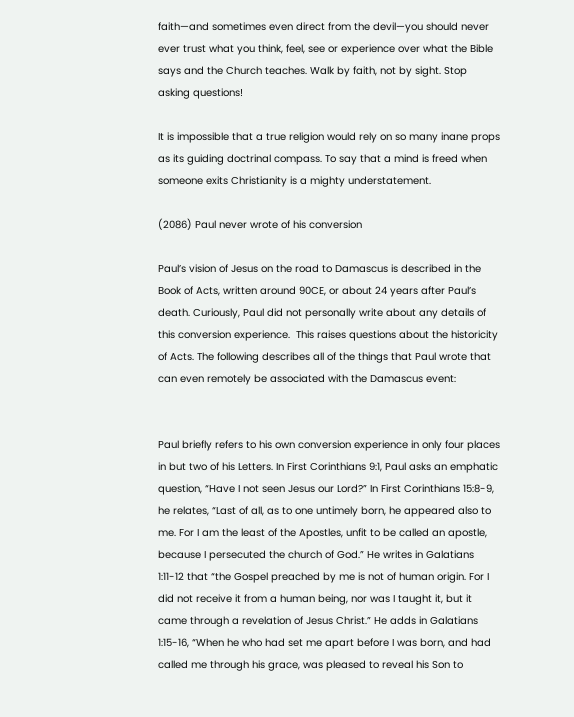faith—and sometimes even direct from the devil—you should never ever trust what you think, feel, see or experience over what the Bible says and the Church teaches. Walk by faith, not by sight. Stop asking questions!

It is impossible that a true religion would rely on so many inane props as its guiding doctrinal compass. To say that a mind is freed when someone exits Christianity is a mighty understatement.

(2086) Paul never wrote of his conversion

Paul’s vision of Jesus on the road to Damascus is described in the Book of Acts, written around 90CE, or about 24 years after Paul’s death. Curiously, Paul did not personally write about any details of this conversion experience.  This raises questions about the historicity of Acts. The following describes all of the things that Paul wrote that can even remotely be associated with the Damascus event:


Paul briefly refers to his own conversion experience in only four places in but two of his Letters. In First Corinthians 9:1, Paul asks an emphatic question, “Have I not seen Jesus our Lord?” In First Corinthians 15:8-9, he relates, “Last of all, as to one untimely born, he appeared also to me. For I am the least of the Apostles, unfit to be called an apostle, because I persecuted the church of God.” He writes in Galatians 1:11-12 that “the Gospel preached by me is not of human origin. For I did not receive it from a human being, nor was I taught it, but it came through a revelation of Jesus Christ.” He adds in Galatians 1:15-16, “When he who had set me apart before I was born, and had called me through his grace, was pleased to reveal his Son to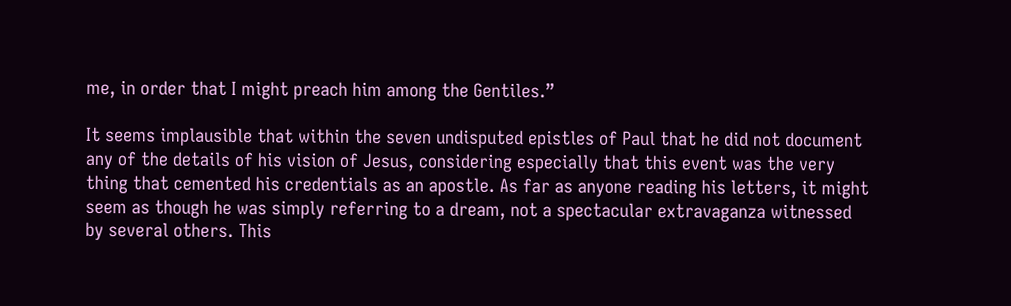me, in order that I might preach him among the Gentiles.”

It seems implausible that within the seven undisputed epistles of Paul that he did not document any of the details of his vision of Jesus, considering especially that this event was the very thing that cemented his credentials as an apostle. As far as anyone reading his letters, it might seem as though he was simply referring to a dream, not a spectacular extravaganza witnessed by several others. This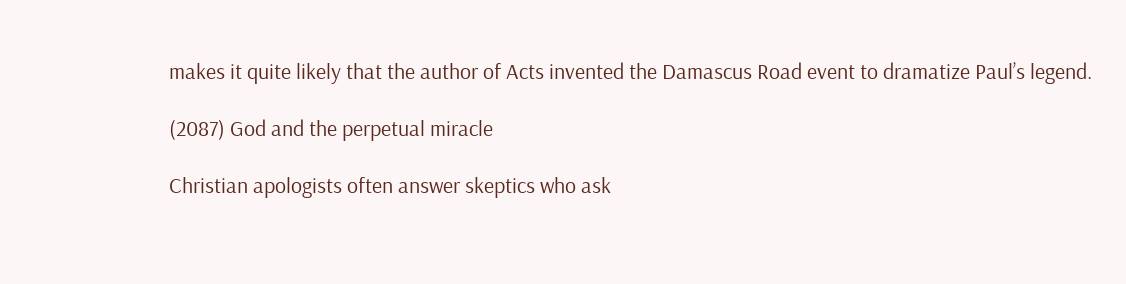makes it quite likely that the author of Acts invented the Damascus Road event to dramatize Paul’s legend.

(2087) God and the perpetual miracle

Christian apologists often answer skeptics who ask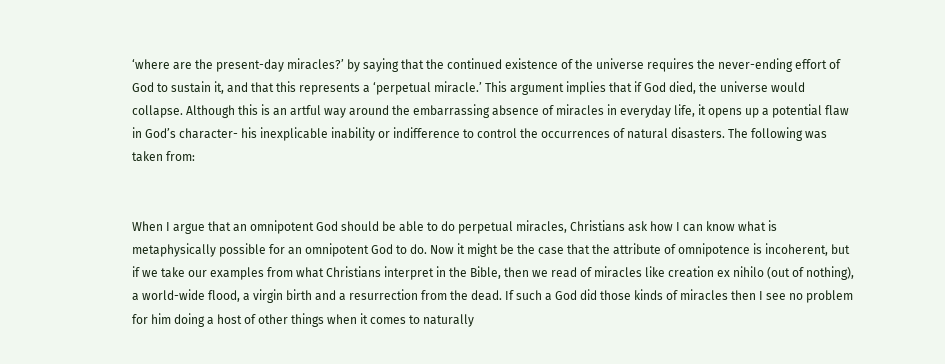‘where are the present-day miracles?’ by saying that the continued existence of the universe requires the never-ending effort of God to sustain it, and that this represents a ‘perpetual miracle.’ This argument implies that if God died, the universe would collapse. Although this is an artful way around the embarrassing absence of miracles in everyday life, it opens up a potential flaw in God’s character- his inexplicable inability or indifference to control the occurrences of natural disasters. The following was taken from:


When I argue that an omnipotent God should be able to do perpetual miracles, Christians ask how I can know what is metaphysically possible for an omnipotent God to do. Now it might be the case that the attribute of omnipotence is incoherent, but if we take our examples from what Christians interpret in the Bible, then we read of miracles like creation ex nihilo (out of nothing), a world-wide flood, a virgin birth and a resurrection from the dead. If such a God did those kinds of miracles then I see no problem for him doing a host of other things when it comes to naturally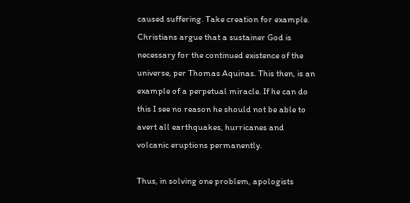caused suffering. Take creation for example. Christians argue that a sustainer God is necessary for the continued existence of the universe, per Thomas Aquinas. This then, is an example of a perpetual miracle. If he can do this I see no reason he should not be able to avert all earthquakes, hurricanes and volcanic eruptions permanently.

Thus, in solving one problem, apologists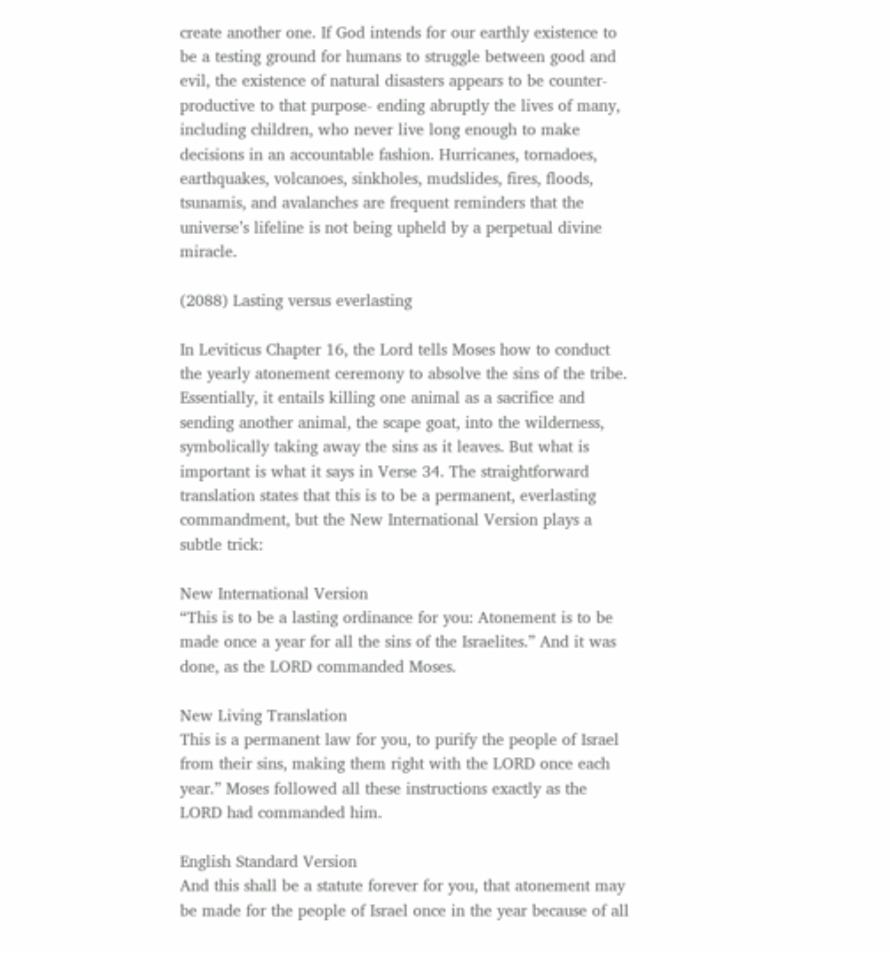create another one. If God intends for our earthly existence to be a testing ground for humans to struggle between good and evil, the existence of natural disasters appears to be counter-productive to that purpose- ending abruptly the lives of many, including children, who never live long enough to make decisions in an accountable fashion. Hurricanes, tornadoes, earthquakes, volcanoes, sinkholes, mudslides, fires, floods, tsunamis, and avalanches are frequent reminders that the universe’s lifeline is not being upheld by a perpetual divine miracle.

(2088) Lasting versus everlasting

In Leviticus Chapter 16, the Lord tells Moses how to conduct the yearly atonement ceremony to absolve the sins of the tribe.  Essentially, it entails killing one animal as a sacrifice and sending another animal, the scape goat, into the wilderness, symbolically taking away the sins as it leaves. But what is important is what it says in Verse 34. The straightforward translation states that this is to be a permanent, everlasting commandment, but the New International Version plays a subtle trick:

New International Version
“This is to be a lasting ordinance for you: Atonement is to be made once a year for all the sins of the Israelites.” And it was done, as the LORD commanded Moses.

New Living Translation
This is a permanent law for you, to purify the people of Israel from their sins, making them right with the LORD once each year.” Moses followed all these instructions exactly as the LORD had commanded him.

English Standard Version
And this shall be a statute forever for you, that atonement may be made for the people of Israel once in the year because of all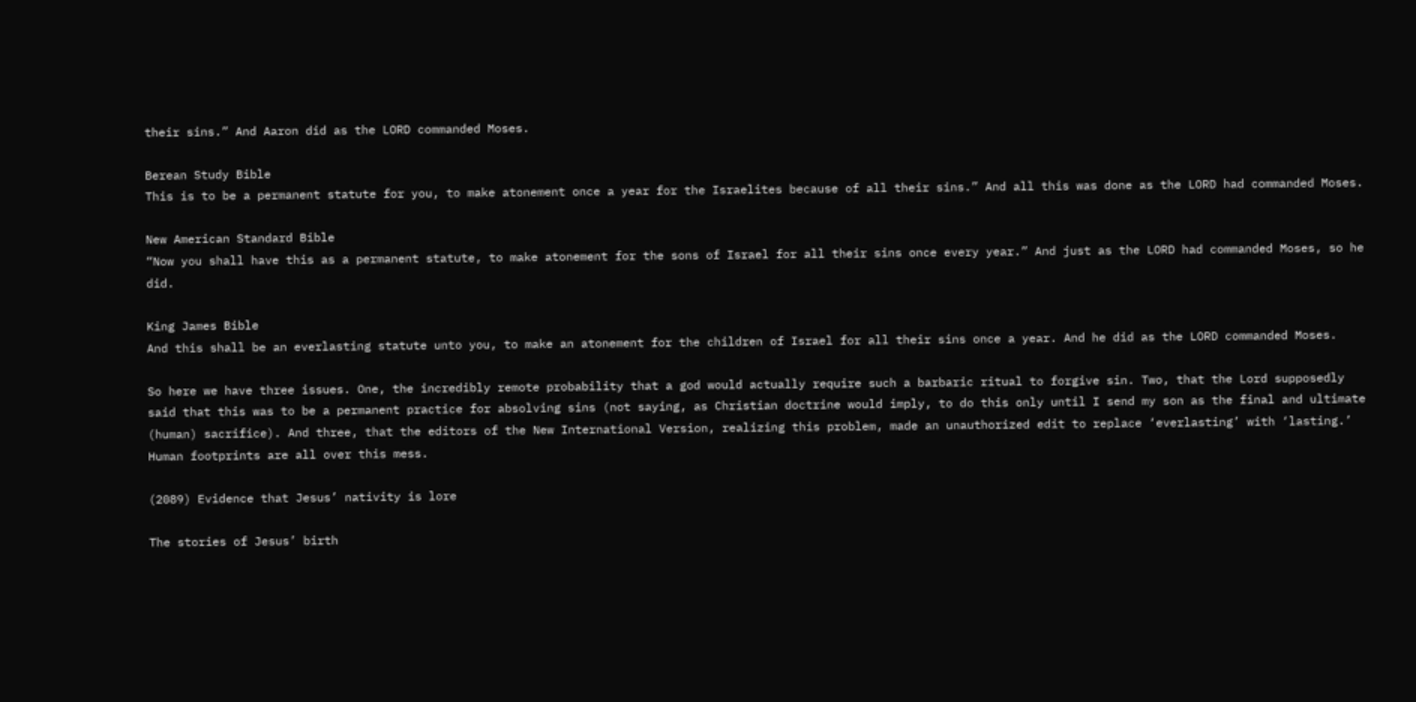their sins.” And Aaron did as the LORD commanded Moses.

Berean Study Bible
This is to be a permanent statute for you, to make atonement once a year for the Israelites because of all their sins.” And all this was done as the LORD had commanded Moses.

New American Standard Bible
“Now you shall have this as a permanent statute, to make atonement for the sons of Israel for all their sins once every year.” And just as the LORD had commanded Moses, so he did.

King James Bible
And this shall be an everlasting statute unto you, to make an atonement for the children of Israel for all their sins once a year. And he did as the LORD commanded Moses.

So here we have three issues. One, the incredibly remote probability that a god would actually require such a barbaric ritual to forgive sin. Two, that the Lord supposedly said that this was to be a permanent practice for absolving sins (not saying, as Christian doctrine would imply, to do this only until I send my son as the final and ultimate (human) sacrifice). And three, that the editors of the New International Version, realizing this problem, made an unauthorized edit to replace ‘everlasting’ with ‘lasting.’ Human footprints are all over this mess.

(2089) Evidence that Jesus’ nativity is lore

The stories of Jesus’ birth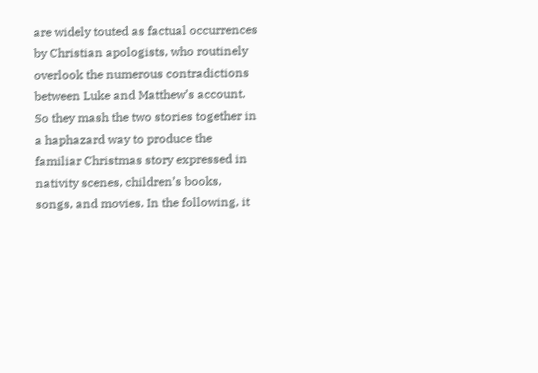are widely touted as factual occurrences by Christian apologists, who routinely overlook the numerous contradictions between Luke and Matthew’s account. So they mash the two stories together in a haphazard way to produce the familiar Christmas story expressed in nativity scenes, children’s books, songs, and movies. In the following, it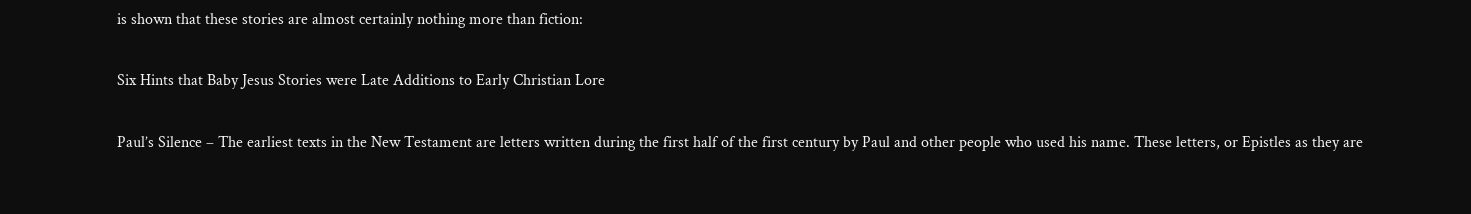is shown that these stories are almost certainly nothing more than fiction:

Six Hints that Baby Jesus Stories were Late Additions to Early Christian Lore

Paul’s Silence – The earliest texts in the New Testament are letters written during the first half of the first century by Paul and other people who used his name. These letters, or Epistles as they are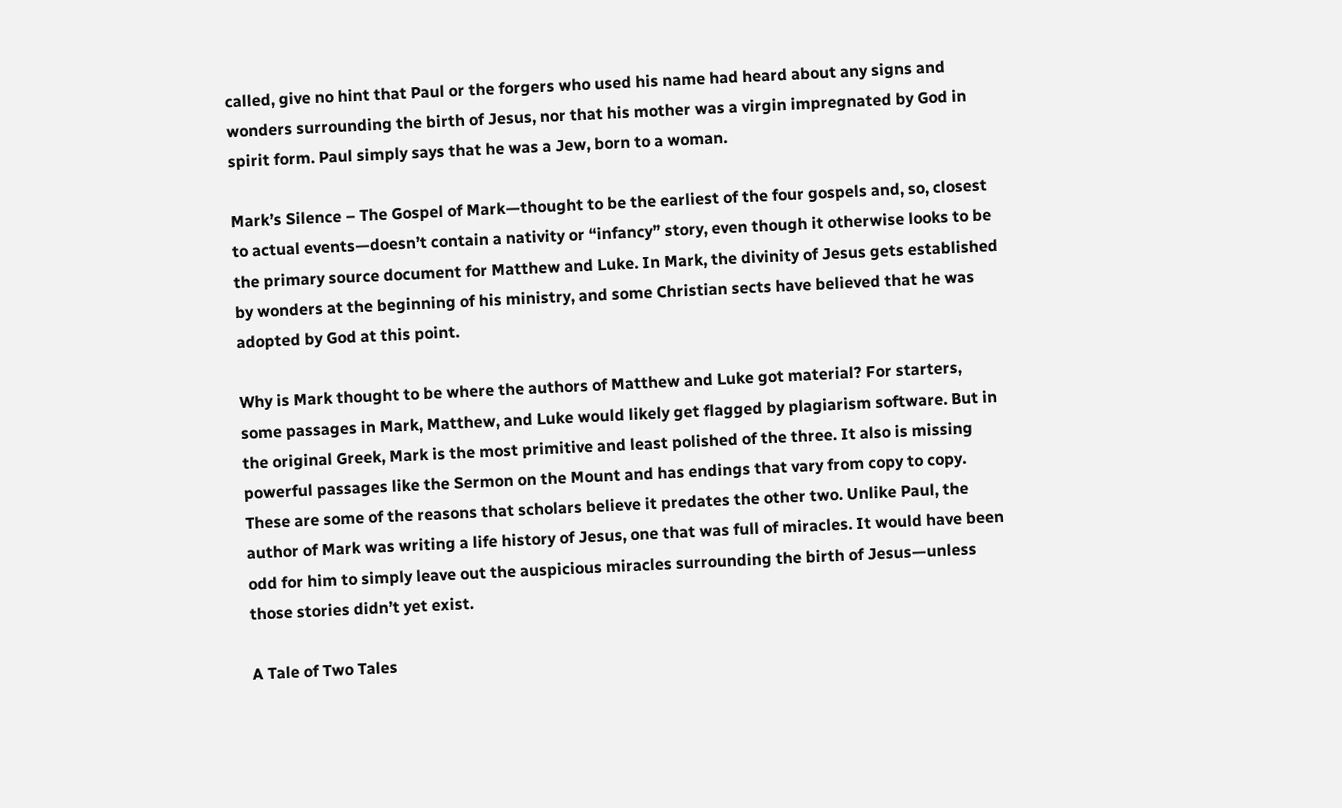called, give no hint that Paul or the forgers who used his name had heard about any signs and wonders surrounding the birth of Jesus, nor that his mother was a virgin impregnated by God in spirit form. Paul simply says that he was a Jew, born to a woman.

Mark’s Silence – The Gospel of Mark—thought to be the earliest of the four gospels and, so, closest to actual events—doesn’t contain a nativity or “infancy” story, even though it otherwise looks to be the primary source document for Matthew and Luke. In Mark, the divinity of Jesus gets established by wonders at the beginning of his ministry, and some Christian sects have believed that he was adopted by God at this point.

Why is Mark thought to be where the authors of Matthew and Luke got material? For starters, some passages in Mark, Matthew, and Luke would likely get flagged by plagiarism software. But in the original Greek, Mark is the most primitive and least polished of the three. It also is missing powerful passages like the Sermon on the Mount and has endings that vary from copy to copy. These are some of the reasons that scholars believe it predates the other two. Unlike Paul, the author of Mark was writing a life history of Jesus, one that was full of miracles. It would have been odd for him to simply leave out the auspicious miracles surrounding the birth of Jesus—unless those stories didn’t yet exist.

A Tale of Two Tales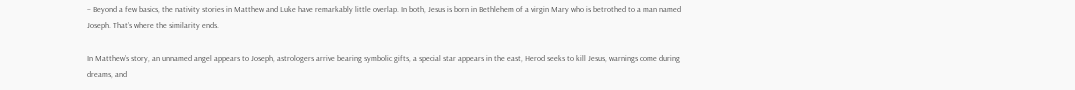– Beyond a few basics, the nativity stories in Matthew and Luke have remarkably little overlap. In both, Jesus is born in Bethlehem of a virgin Mary who is betrothed to a man named Joseph. That’s where the similarity ends.

In Matthew’s story, an unnamed angel appears to Joseph, astrologers arrive bearing symbolic gifts, a special star appears in the east, Herod seeks to kill Jesus, warnings come during dreams, and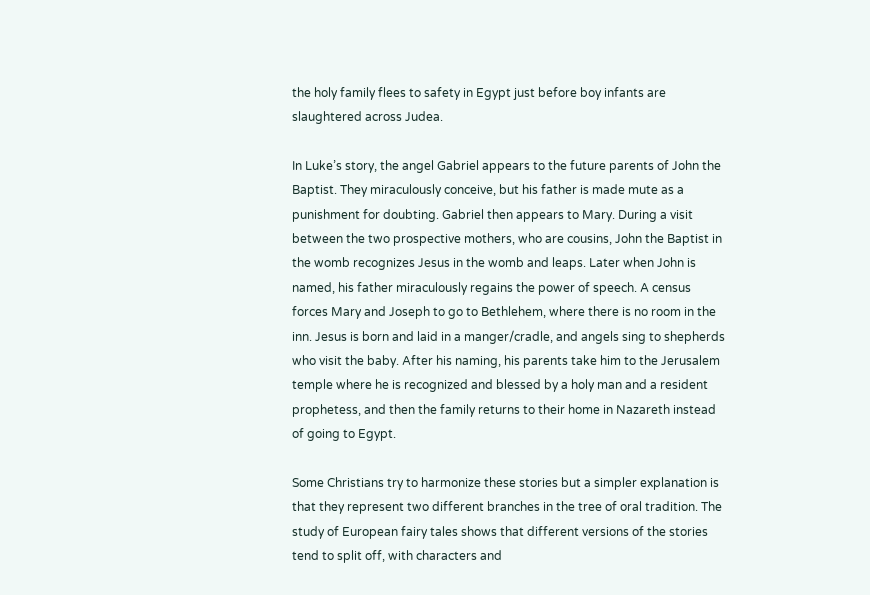the holy family flees to safety in Egypt just before boy infants are slaughtered across Judea.

In Luke’s story, the angel Gabriel appears to the future parents of John the Baptist. They miraculously conceive, but his father is made mute as a punishment for doubting. Gabriel then appears to Mary. During a visit between the two prospective mothers, who are cousins, John the Baptist in the womb recognizes Jesus in the womb and leaps. Later when John is named, his father miraculously regains the power of speech. A census forces Mary and Joseph to go to Bethlehem, where there is no room in the inn. Jesus is born and laid in a manger/cradle, and angels sing to shepherds who visit the baby. After his naming, his parents take him to the Jerusalem temple where he is recognized and blessed by a holy man and a resident prophetess, and then the family returns to their home in Nazareth instead of going to Egypt.

Some Christians try to harmonize these stories but a simpler explanation is that they represent two different branches in the tree of oral tradition. The study of European fairy tales shows that different versions of the stories tend to split off, with characters and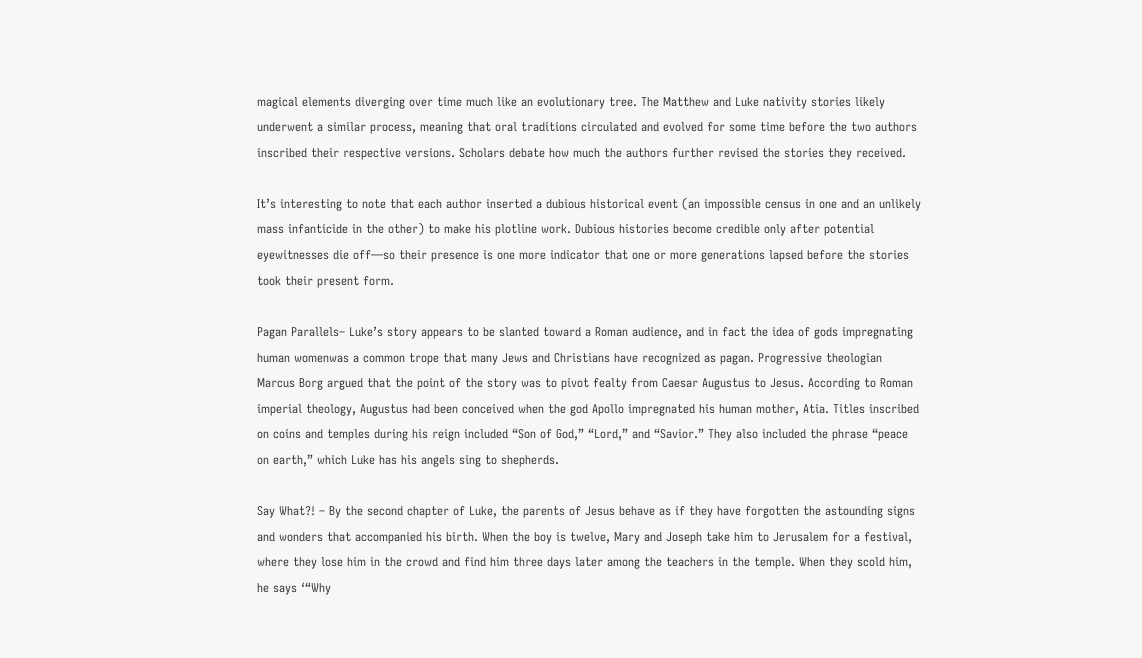magical elements diverging over time much like an evolutionary tree. The Matthew and Luke nativity stories likely underwent a similar process, meaning that oral traditions circulated and evolved for some time before the two authors inscribed their respective versions. Scholars debate how much the authors further revised the stories they received.

It’s interesting to note that each author inserted a dubious historical event (an impossible census in one and an unlikely mass infanticide in the other) to make his plotline work. Dubious histories become credible only after potential eyewitnesses die off—so their presence is one more indicator that one or more generations lapsed before the stories took their present form.

Pagan Parallels– Luke’s story appears to be slanted toward a Roman audience, and in fact the idea of gods impregnating human womenwas a common trope that many Jews and Christians have recognized as pagan. Progressive theologian Marcus Borg argued that the point of the story was to pivot fealty from Caesar Augustus to Jesus. According to Roman imperial theology, Augustus had been conceived when the god Apollo impregnated his human mother, Atia. Titles inscribed on coins and temples during his reign included “Son of God,” “Lord,” and “Savior.” They also included the phrase “peace on earth,” which Luke has his angels sing to shepherds.

Say What?! – By the second chapter of Luke, the parents of Jesus behave as if they have forgotten the astounding signs and wonders that accompanied his birth. When the boy is twelve, Mary and Joseph take him to Jerusalem for a festival, where they lose him in the crowd and find him three days later among the teachers in the temple. When they scold him, he says ‘“Why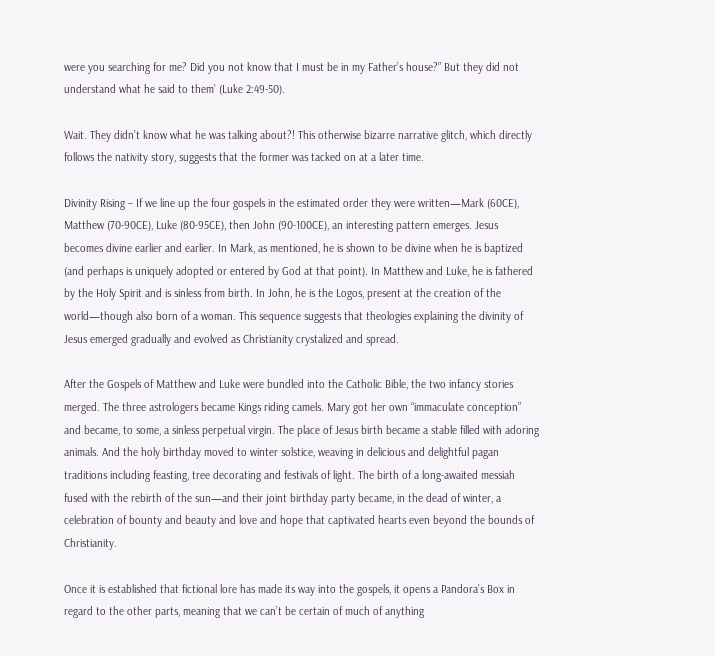were you searching for me? Did you not know that I must be in my Father’s house?” But they did not understand what he said to them’ (Luke 2:49-50).

Wait. They didn’t know what he was talking about?! This otherwise bizarre narrative glitch, which directly follows the nativity story, suggests that the former was tacked on at a later time.

Divinity Rising – If we line up the four gospels in the estimated order they were written—Mark (60CE), Matthew (70-90CE), Luke (80-95CE), then John (90-100CE), an interesting pattern emerges. Jesus becomes divine earlier and earlier. In Mark, as mentioned, he is shown to be divine when he is baptized (and perhaps is uniquely adopted or entered by God at that point). In Matthew and Luke, he is fathered by the Holy Spirit and is sinless from birth. In John, he is the Logos, present at the creation of the world—though also born of a woman. This sequence suggests that theologies explaining the divinity of Jesus emerged gradually and evolved as Christianity crystalized and spread.

After the Gospels of Matthew and Luke were bundled into the Catholic Bible, the two infancy stories merged. The three astrologers became Kings riding camels. Mary got her own “immaculate conception” and became, to some, a sinless perpetual virgin. The place of Jesus birth became a stable filled with adoring animals. And the holy birthday moved to winter solstice, weaving in delicious and delightful pagan traditions including feasting, tree decorating and festivals of light. The birth of a long-awaited messiah fused with the rebirth of the sun—and their joint birthday party became, in the dead of winter, a celebration of bounty and beauty and love and hope that captivated hearts even beyond the bounds of Christianity.

Once it is established that fictional lore has made its way into the gospels, it opens a Pandora’s Box in regard to the other parts, meaning that we can’t be certain of much of anything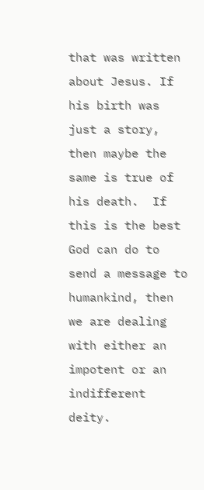that was written about Jesus. If his birth was just a story, then maybe the same is true of his death.  If this is the best God can do to send a message to humankind, then we are dealing with either an impotent or an indifferent deity.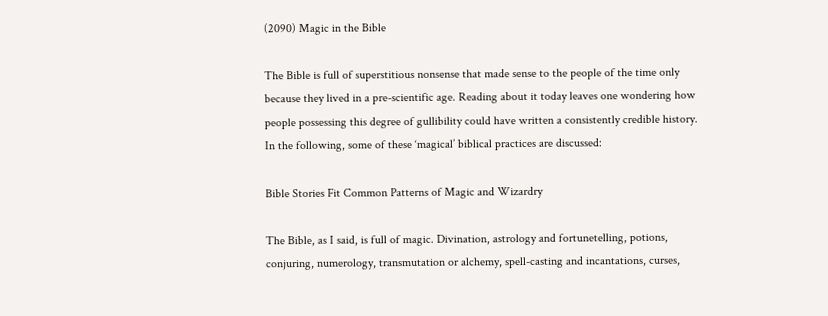(2090) Magic in the Bible

The Bible is full of superstitious nonsense that made sense to the people of the time only because they lived in a pre-scientific age. Reading about it today leaves one wondering how people possessing this degree of gullibility could have written a consistently credible history.  In the following, some of these ‘magical’ biblical practices are discussed:

Bible Stories Fit Common Patterns of Magic and Wizardry

The Bible, as I said, is full of magic. Divination, astrology and fortunetelling, potions, conjuring, numerology, transmutation or alchemy, spell-casting and incantations, curses,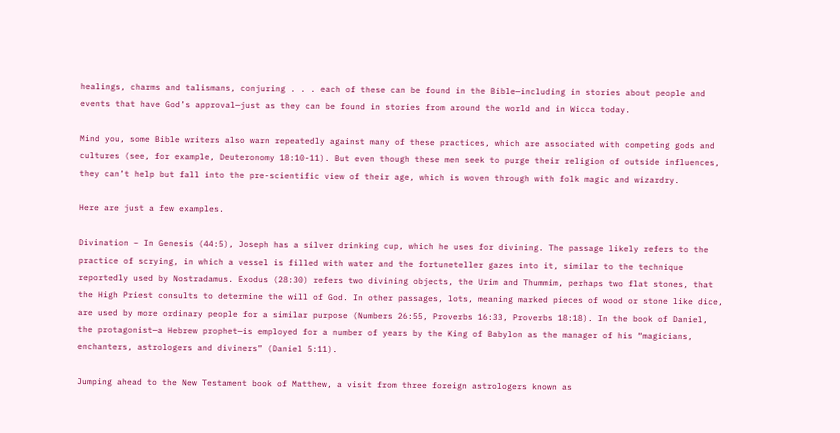healings, charms and talismans, conjuring . . . each of these can be found in the Bible—including in stories about people and events that have God’s approval—just as they can be found in stories from around the world and in Wicca today.

Mind you, some Bible writers also warn repeatedly against many of these practices, which are associated with competing gods and cultures (see, for example, Deuteronomy 18:10-11). But even though these men seek to purge their religion of outside influences, they can’t help but fall into the pre-scientific view of their age, which is woven through with folk magic and wizardry.

Here are just a few examples.

Divination – In Genesis (44:5), Joseph has a silver drinking cup, which he uses for divining. The passage likely refers to the practice of scrying, in which a vessel is filled with water and the fortuneteller gazes into it, similar to the technique reportedly used by Nostradamus. Exodus (28:30) refers two divining objects, the Urim and Thummim, perhaps two flat stones, that the High Priest consults to determine the will of God. In other passages, lots, meaning marked pieces of wood or stone like dice, are used by more ordinary people for a similar purpose (Numbers 26:55, Proverbs 16:33, Proverbs 18:18). In the book of Daniel, the protagonist—a Hebrew prophet—is employed for a number of years by the King of Babylon as the manager of his “magicians, enchanters, astrologers and diviners” (Daniel 5:11).

Jumping ahead to the New Testament book of Matthew, a visit from three foreign astrologers known as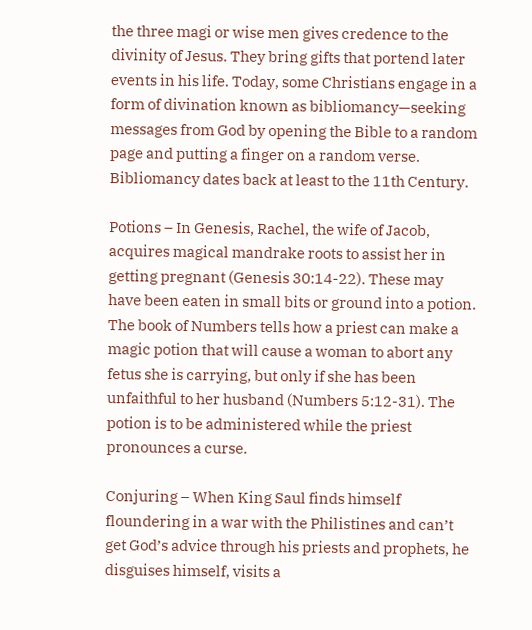the three magi or wise men gives credence to the divinity of Jesus. They bring gifts that portend later events in his life. Today, some Christians engage in a form of divination known as bibliomancy—seeking messages from God by opening the Bible to a random page and putting a finger on a random verse. Bibliomancy dates back at least to the 11th Century.

Potions – In Genesis, Rachel, the wife of Jacob, acquires magical mandrake roots to assist her in getting pregnant (Genesis 30:14-22). These may have been eaten in small bits or ground into a potion. The book of Numbers tells how a priest can make a magic potion that will cause a woman to abort any fetus she is carrying, but only if she has been unfaithful to her husband (Numbers 5:12-31). The potion is to be administered while the priest pronounces a curse.

Conjuring – When King Saul finds himself floundering in a war with the Philistines and can’t get God’s advice through his priests and prophets, he disguises himself, visits a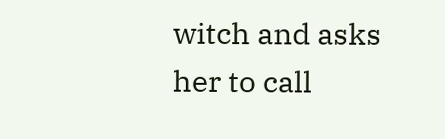witch and asks her to call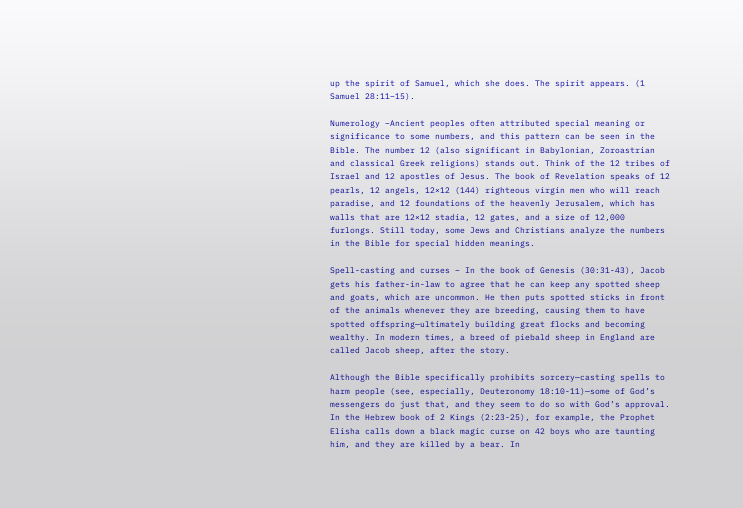up the spirit of Samuel, which she does. The spirit appears. (1 Samuel 28:11–15).

Numerology –Ancient peoples often attributed special meaning or significance to some numbers, and this pattern can be seen in the Bible. The number 12 (also significant in Babylonian, Zoroastrian and classical Greek religions) stands out. Think of the 12 tribes of Israel and 12 apostles of Jesus. The book of Revelation speaks of 12 pearls, 12 angels, 12×12 (144) righteous virgin men who will reach paradise, and 12 foundations of the heavenly Jerusalem, which has walls that are 12×12 stadia, 12 gates, and a size of 12,000 furlongs. Still today, some Jews and Christians analyze the numbers in the Bible for special hidden meanings.

Spell-casting and curses – In the book of Genesis (30:31-43), Jacob gets his father-in-law to agree that he can keep any spotted sheep and goats, which are uncommon. He then puts spotted sticks in front of the animals whenever they are breeding, causing them to have spotted offspring—ultimately building great flocks and becoming wealthy. In modern times, a breed of piebald sheep in England are called Jacob sheep, after the story.

Although the Bible specifically prohibits sorcery—casting spells to harm people (see, especially, Deuteronomy 18:10-11)—some of God’s messengers do just that, and they seem to do so with God’s approval. In the Hebrew book of 2 Kings (2:23-25), for example, the Prophet Elisha calls down a black magic curse on 42 boys who are taunting him, and they are killed by a bear. In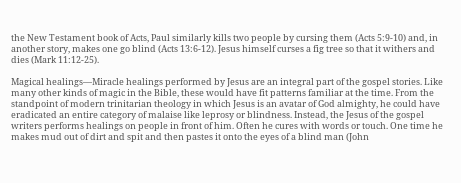the New Testament book of Acts, Paul similarly kills two people by cursing them (Acts 5:9-10) and, in another story, makes one go blind (Acts 13:6-12). Jesus himself curses a fig tree so that it withers and dies (Mark 11:12-25).

Magical healings—Miracle healings performed by Jesus are an integral part of the gospel stories. Like many other kinds of magic in the Bible, these would have fit patterns familiar at the time. From the standpoint of modern trinitarian theology in which Jesus is an avatar of God almighty, he could have eradicated an entire category of malaise like leprosy or blindness. Instead, the Jesus of the gospel writers performs healings on people in front of him. Often he cures with words or touch. One time he makes mud out of dirt and spit and then pastes it onto the eyes of a blind man (John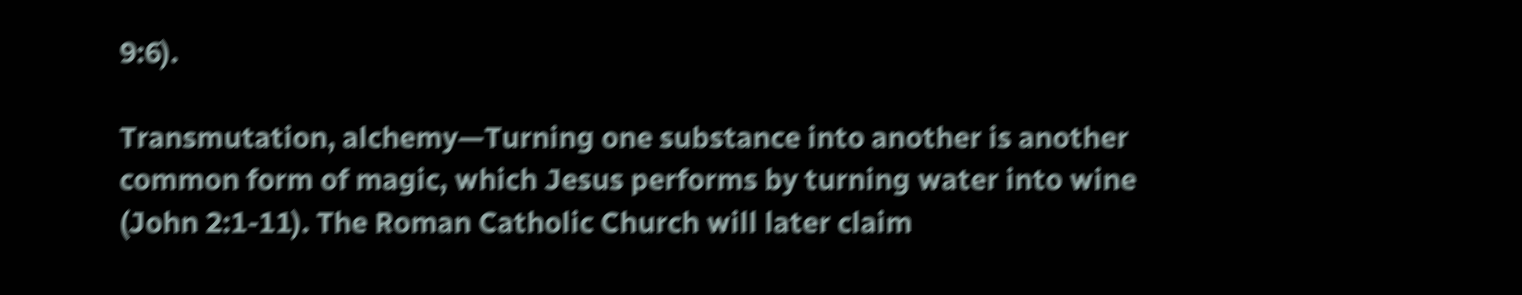9:6).

Transmutation, alchemy—Turning one substance into another is another common form of magic, which Jesus performs by turning water into wine (John 2:1-11). The Roman Catholic Church will later claim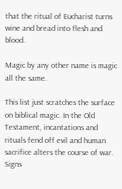that the ritual of Eucharist turns wine and bread into flesh and blood.

Magic by any other name is magic all the same.

This list just scratches the surface on biblical magic. In the Old Testament, incantations and rituals fend off evil and human sacrifice alters the course of war. Signs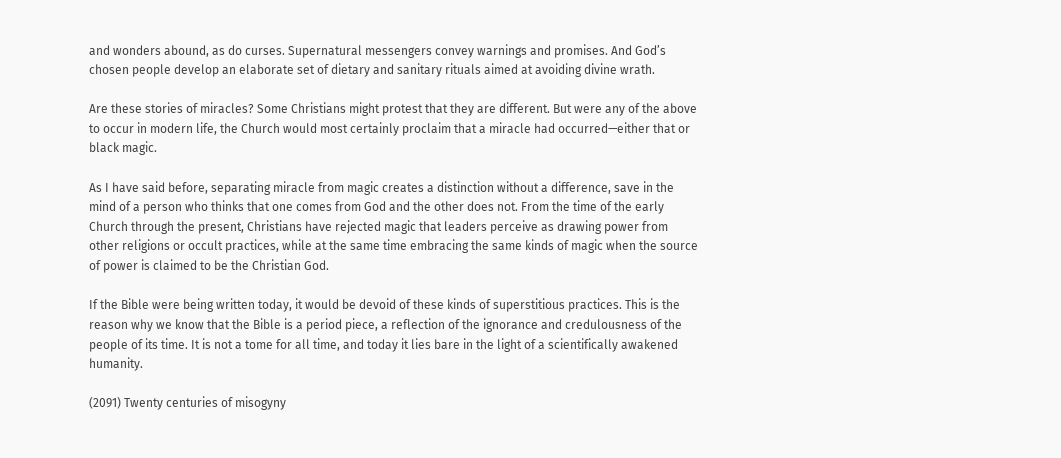and wonders abound, as do curses. Supernatural messengers convey warnings and promises. And God’s chosen people develop an elaborate set of dietary and sanitary rituals aimed at avoiding divine wrath.

Are these stories of miracles? Some Christians might protest that they are different. But were any of the above to occur in modern life, the Church would most certainly proclaim that a miracle had occurred—either that or black magic.

As I have said before, separating miracle from magic creates a distinction without a difference, save in the mind of a person who thinks that one comes from God and the other does not. From the time of the early Church through the present, Christians have rejected magic that leaders perceive as drawing power from other religions or occult practices, while at the same time embracing the same kinds of magic when the source of power is claimed to be the Christian God.

If the Bible were being written today, it would be devoid of these kinds of superstitious practices. This is the reason why we know that the Bible is a period piece, a reflection of the ignorance and credulousness of the people of its time. It is not a tome for all time, and today it lies bare in the light of a scientifically awakened humanity.

(2091) Twenty centuries of misogyny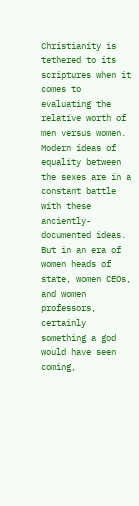Christianity is tethered to its scriptures when it comes to evaluating the relative worth of men versus women. Modern ideas of equality between the sexes are in a constant battle with these anciently-documented ideas. But in an era of women heads of state, women CEOs, and women professors, certainly something a god would have seen coming,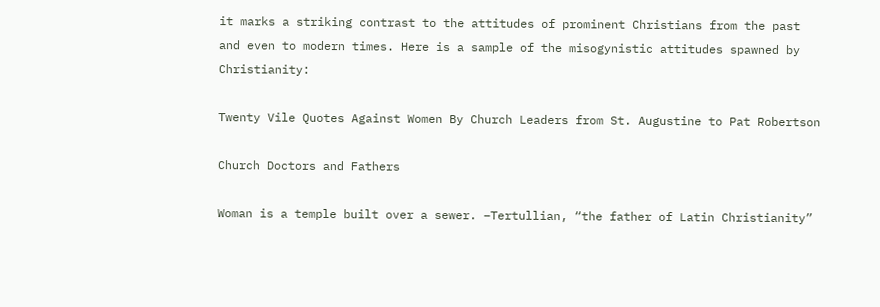it marks a striking contrast to the attitudes of prominent Christians from the past and even to modern times. Here is a sample of the misogynistic attitudes spawned by Christianity:

Twenty Vile Quotes Against Women By Church Leaders from St. Augustine to Pat Robertson

Church Doctors and Fathers

Woman is a temple built over a sewer. –Tertullian, “the father of Latin Christianity”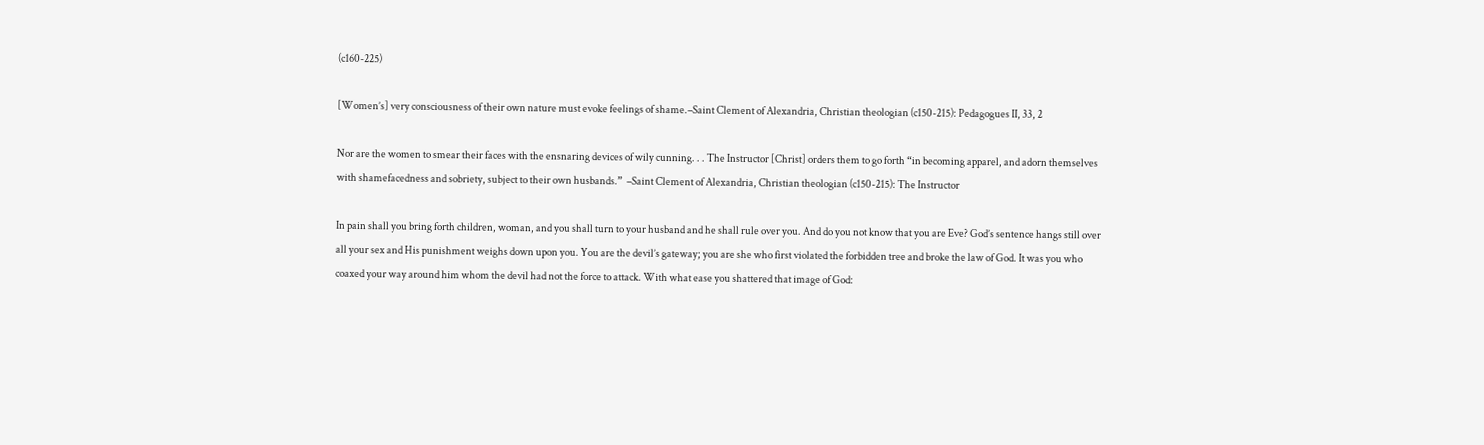(c160-225)

[Women’s] very consciousness of their own nature must evoke feelings of shame.–Saint Clement of Alexandria, Christian theologian (c150-215): Pedagogues II, 33, 2

Nor are the women to smear their faces with the ensnaring devices of wily cunning. . . The Instructor [Christ] orders them to go forth “in becoming apparel, and adorn themselves with shamefacedness and sobriety, subject to their own husbands.”  –Saint Clement of Alexandria, Christian theologian (c150-215): The Instructor

In pain shall you bring forth children, woman, and you shall turn to your husband and he shall rule over you. And do you not know that you are Eve? God’s sentence hangs still over all your sex and His punishment weighs down upon you. You are the devil’s gateway; you are she who first violated the forbidden tree and broke the law of God. It was you who coaxed your way around him whom the devil had not the force to attack. With what ease you shattered that image of God: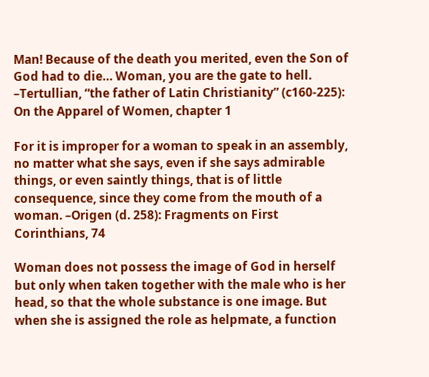Man! Because of the death you merited, even the Son of God had to die… Woman, you are the gate to hell. –Tertullian, “the father of Latin Christianity” (c160-225): On the Apparel of Women, chapter 1

For it is improper for a woman to speak in an assembly, no matter what she says, even if she says admirable things, or even saintly things, that is of little consequence, since they come from the mouth of a woman. –Origen (d. 258): Fragments on First Corinthians, 74

Woman does not possess the image of God in herself but only when taken together with the male who is her head, so that the whole substance is one image. But when she is assigned the role as helpmate, a function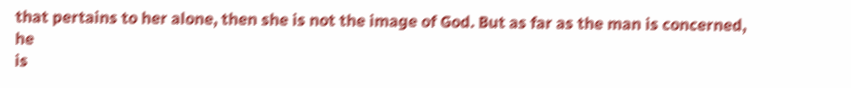that pertains to her alone, then she is not the image of God. But as far as the man is concerned, he
is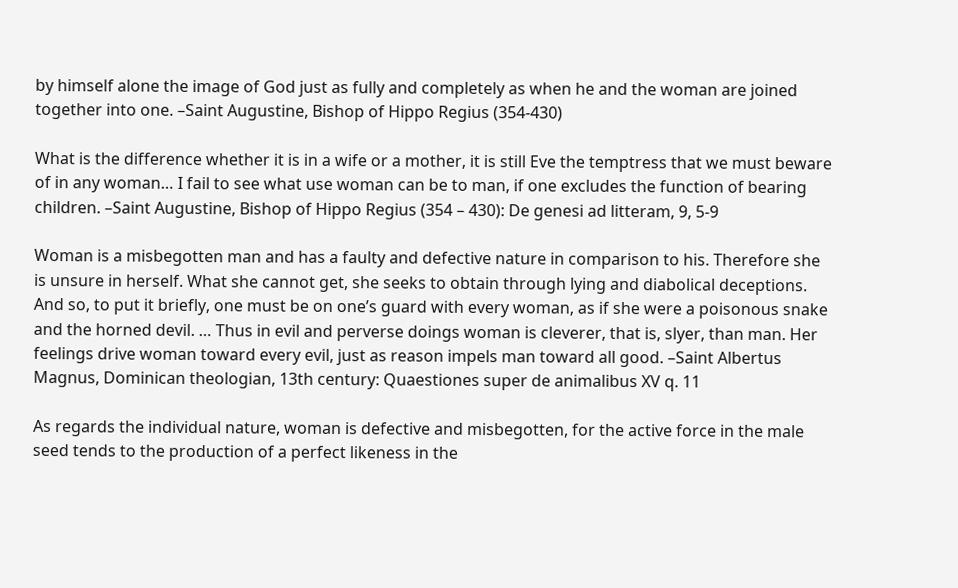by himself alone the image of God just as fully and completely as when he and the woman are joined together into one. –Saint Augustine, Bishop of Hippo Regius (354-430)

What is the difference whether it is in a wife or a mother, it is still Eve the temptress that we must beware of in any woman… I fail to see what use woman can be to man, if one excludes the function of bearing children. –Saint Augustine, Bishop of Hippo Regius (354 – 430): De genesi ad litteram, 9, 5-9

Woman is a misbegotten man and has a faulty and defective nature in comparison to his. Therefore she is unsure in herself. What she cannot get, she seeks to obtain through lying and diabolical deceptions. And so, to put it briefly, one must be on one’s guard with every woman, as if she were a poisonous snake and the horned devil. … Thus in evil and perverse doings woman is cleverer, that is, slyer, than man. Her feelings drive woman toward every evil, just as reason impels man toward all good. –Saint Albertus Magnus, Dominican theologian, 13th century: Quaestiones super de animalibus XV q. 11

As regards the individual nature, woman is defective and misbegotten, for the active force in the male seed tends to the production of a perfect likeness in the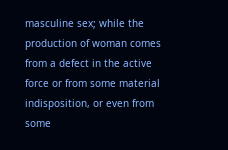masculine sex; while the production of woman comes from a defect in the active force or from some material indisposition, or even from some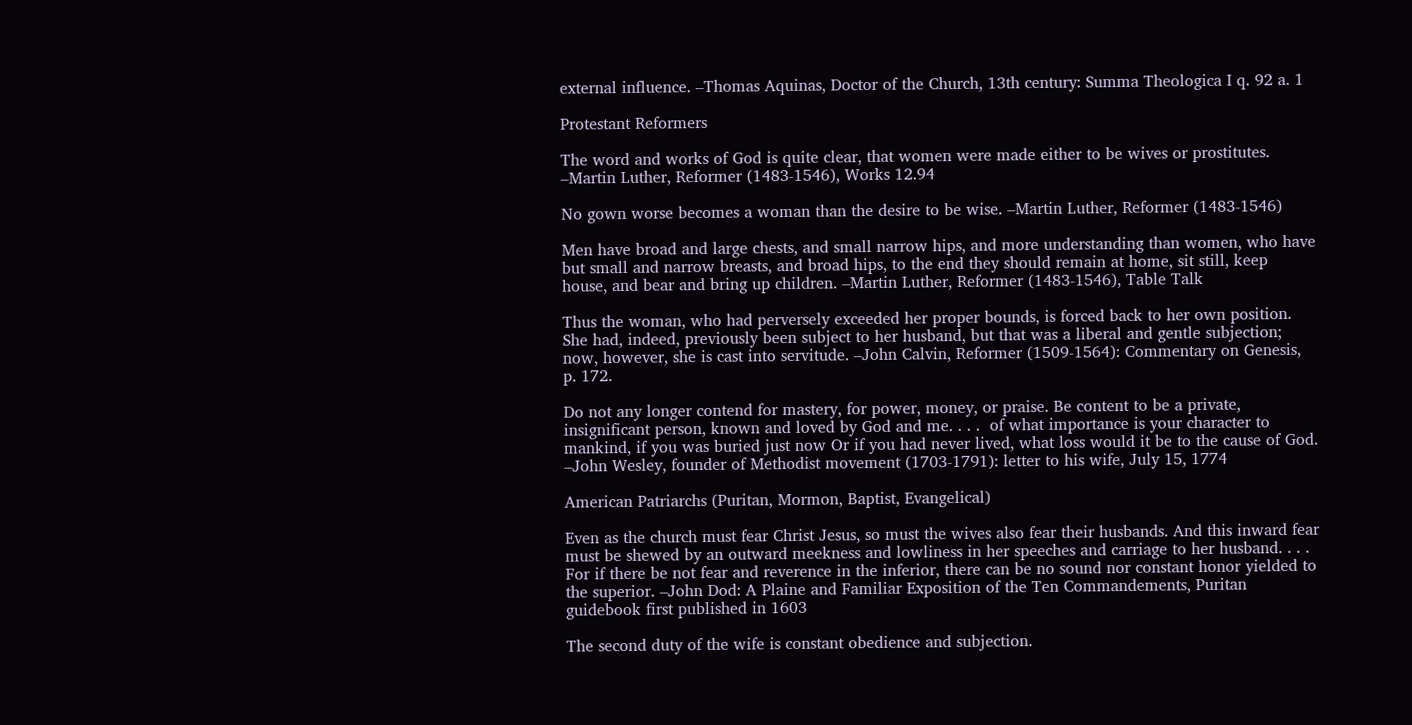external influence. –Thomas Aquinas, Doctor of the Church, 13th century: Summa Theologica I q. 92 a. 1

Protestant Reformers

The word and works of God is quite clear, that women were made either to be wives or prostitutes. –Martin Luther, Reformer (1483-1546), Works 12.94

No gown worse becomes a woman than the desire to be wise. –Martin Luther, Reformer (1483-1546)

Men have broad and large chests, and small narrow hips, and more understanding than women, who have but small and narrow breasts, and broad hips, to the end they should remain at home, sit still, keep house, and bear and bring up children. –Martin Luther, Reformer (1483-1546), Table Talk

Thus the woman, who had perversely exceeded her proper bounds, is forced back to her own position. She had, indeed, previously been subject to her husband, but that was a liberal and gentle subjection; now, however, she is cast into servitude. –John Calvin, Reformer (1509-1564): Commentary on Genesis, p. 172.

Do not any longer contend for mastery, for power, money, or praise. Be content to be a private, insignificant person, known and loved by God and me. . . .  of what importance is your character to mankind, if you was buried just now Or if you had never lived, what loss would it be to the cause of God. –John Wesley, founder of Methodist movement (1703-1791): letter to his wife, July 15, 1774

American Patriarchs (Puritan, Mormon, Baptist, Evangelical)

Even as the church must fear Christ Jesus, so must the wives also fear their husbands. And this inward fear must be shewed by an outward meekness and lowliness in her speeches and carriage to her husband. . . . For if there be not fear and reverence in the inferior, there can be no sound nor constant honor yielded to the superior. –John Dod: A Plaine and Familiar Exposition of the Ten Commandements, Puritan guidebook first published in 1603

The second duty of the wife is constant obedience and subjection.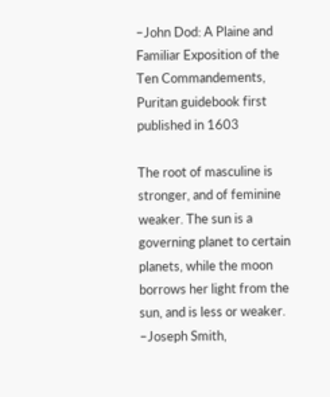–John Dod: A Plaine and Familiar Exposition of the Ten Commandements, Puritan guidebook first published in 1603

The root of masculine is stronger, and of feminine weaker. The sun is a governing planet to certain planets, while the moon borrows her light from the sun, and is less or weaker. –Joseph Smith,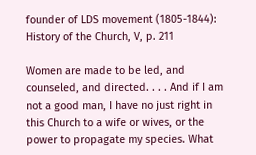founder of LDS movement (1805-1844): History of the Church, V, p. 211

Women are made to be led, and counseled, and directed. . . . And if I am not a good man, I have no just right in this Church to a wife or wives, or the power to propagate my species. What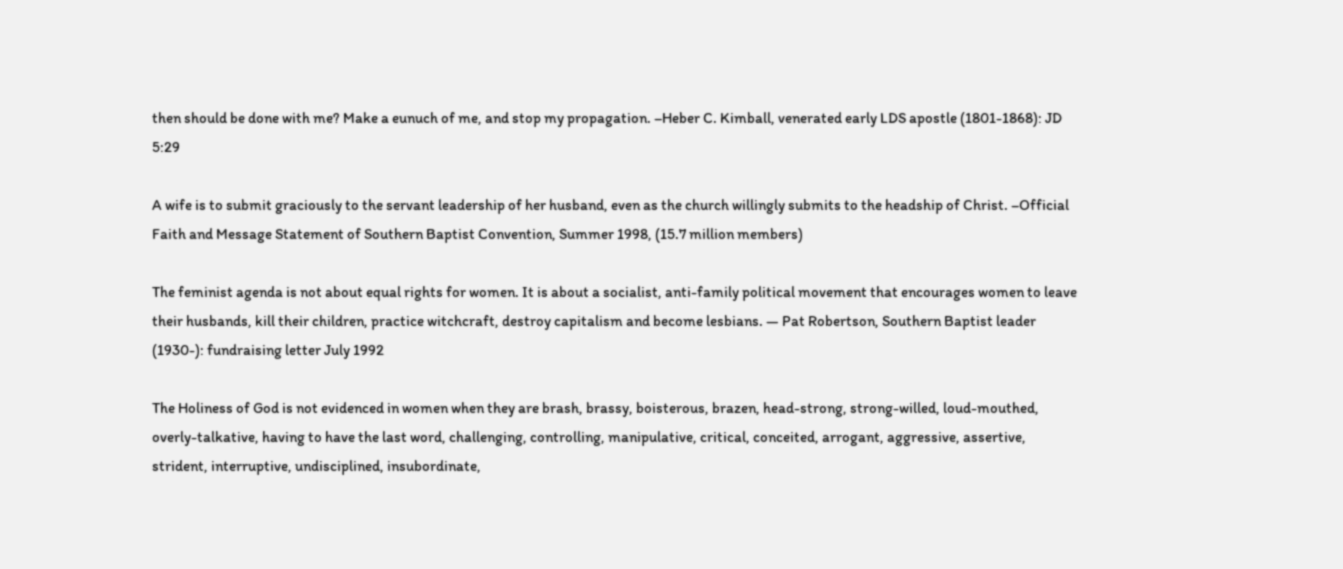then should be done with me? Make a eunuch of me, and stop my propagation. –Heber C. Kimball, venerated early LDS apostle (1801-1868): JD 5:29

A wife is to submit graciously to the servant leadership of her husband, even as the church willingly submits to the headship of Christ. –Official Faith and Message Statement of Southern Baptist Convention, Summer 1998, (15.7 million members)

The feminist agenda is not about equal rights for women. It is about a socialist, anti-family political movement that encourages women to leave their husbands, kill their children, practice witchcraft, destroy capitalism and become lesbians. — Pat Robertson, Southern Baptist leader (1930-): fundraising letter July 1992

The Holiness of God is not evidenced in women when they are brash, brassy, boisterous, brazen, head-strong, strong-willed, loud-mouthed, overly-talkative, having to have the last word, challenging, controlling, manipulative, critical, conceited, arrogant, aggressive, assertive, strident, interruptive, undisciplined, insubordinate,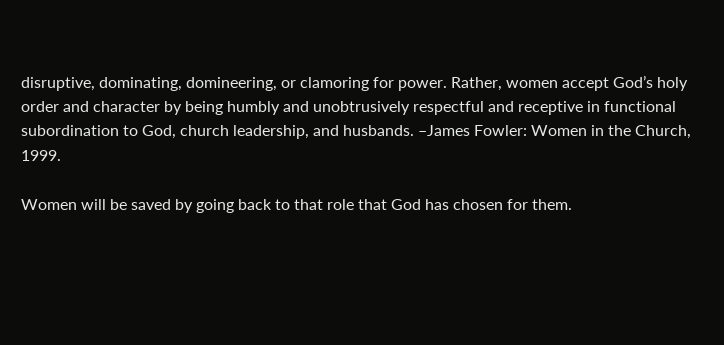disruptive, dominating, domineering, or clamoring for power. Rather, women accept God’s holy order and character by being humbly and unobtrusively respectful and receptive in functional subordination to God, church leadership, and husbands. –James Fowler: Women in the Church, 1999.

Women will be saved by going back to that role that God has chosen for them.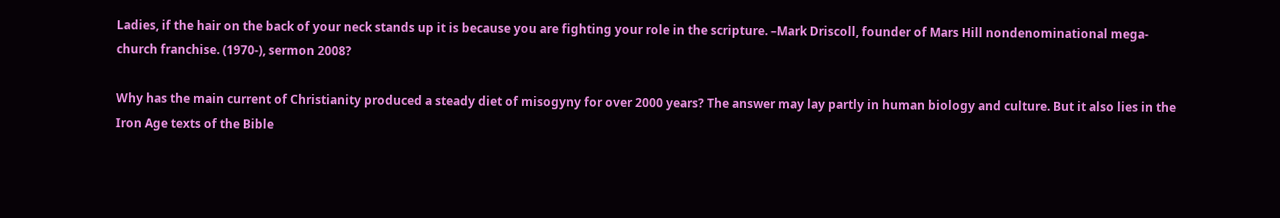Ladies, if the hair on the back of your neck stands up it is because you are fighting your role in the scripture. –Mark Driscoll, founder of Mars Hill nondenominational mega-church franchise. (1970-), sermon 2008?

Why has the main current of Christianity produced a steady diet of misogyny for over 2000 years? The answer may lay partly in human biology and culture. But it also lies in the Iron Age texts of the Bible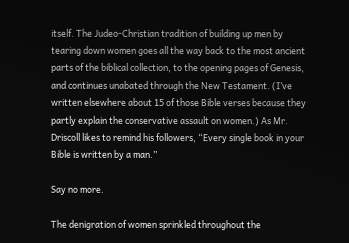itself. The Judeo-Christian tradition of building up men by tearing down women goes all the way back to the most ancient parts of the biblical collection, to the opening pages of Genesis, and continues unabated through the New Testament. (I’ve written elsewhere about 15 of those Bible verses because they partly explain the conservative assault on women.) As Mr. Driscoll likes to remind his followers, “Every single book in your Bible is written by a man.”

Say no more.

The denigration of women sprinkled throughout the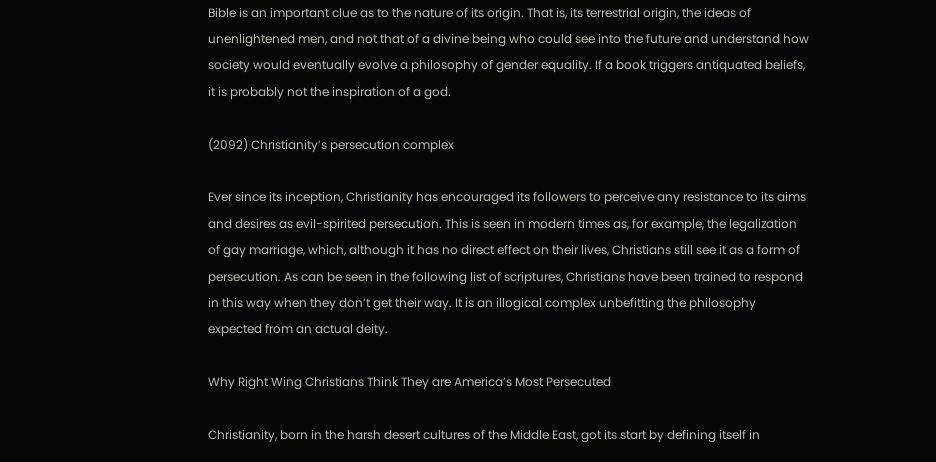Bible is an important clue as to the nature of its origin. That is, its terrestrial origin, the ideas of unenlightened men, and not that of a divine being who could see into the future and understand how society would eventually evolve a philosophy of gender equality. If a book triggers antiquated beliefs, it is probably not the inspiration of a god.

(2092) Christianity’s persecution complex

Ever since its inception, Christianity has encouraged its followers to perceive any resistance to its aims and desires as evil-spirited persecution. This is seen in modern times as, for example, the legalization of gay marriage, which, although it has no direct effect on their lives, Christians still see it as a form of persecution. As can be seen in the following list of scriptures, Christians have been trained to respond in this way when they don’t get their way. It is an illogical complex unbefitting the philosophy expected from an actual deity.

Why Right Wing Christians Think They are America’s Most Persecuted

Christianity, born in the harsh desert cultures of the Middle East, got its start by defining itself in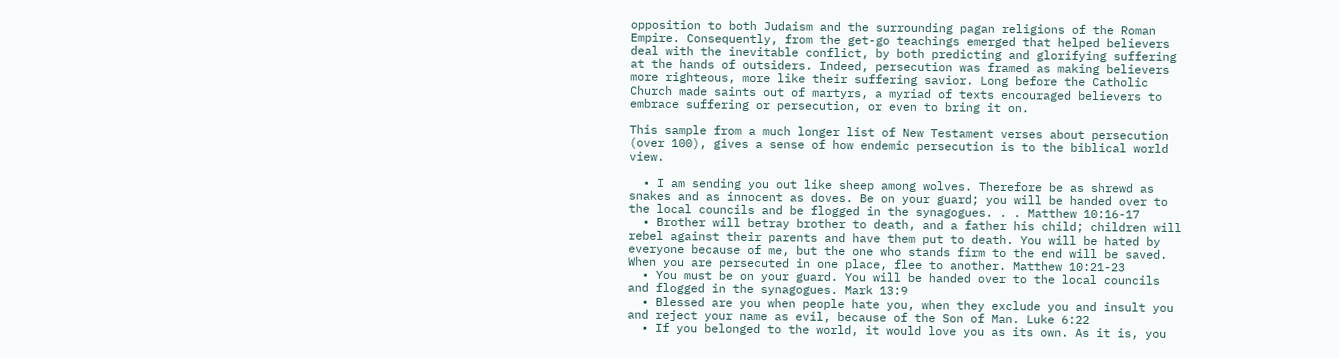opposition to both Judaism and the surrounding pagan religions of the Roman Empire. Consequently, from the get-go teachings emerged that helped believers deal with the inevitable conflict, by both predicting and glorifying suffering at the hands of outsiders. Indeed, persecution was framed as making believers more righteous, more like their suffering savior. Long before the Catholic Church made saints out of martyrs, a myriad of texts encouraged believers to embrace suffering or persecution, or even to bring it on.

This sample from a much longer list of New Testament verses about persecution (over 100), gives a sense of how endemic persecution is to the biblical world view.

  • I am sending you out like sheep among wolves. Therefore be as shrewd as snakes and as innocent as doves. Be on your guard; you will be handed over to the local councils and be flogged in the synagogues. . . Matthew 10:16-17
  • Brother will betray brother to death, and a father his child; children will rebel against their parents and have them put to death. You will be hated by everyone because of me, but the one who stands firm to the end will be saved. When you are persecuted in one place, flee to another. Matthew 10:21-23
  • You must be on your guard. You will be handed over to the local councils and flogged in the synagogues. Mark 13:9
  • Blessed are you when people hate you, when they exclude you and insult you and reject your name as evil, because of the Son of Man. Luke 6:22
  • If you belonged to the world, it would love you as its own. As it is, you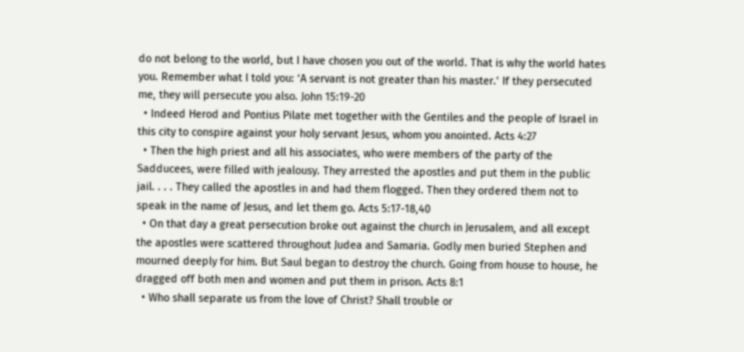do not belong to the world, but I have chosen you out of the world. That is why the world hates you. Remember what I told you: ‘A servant is not greater than his master.’ If they persecuted me, they will persecute you also. John 15:19-20
  • Indeed Herod and Pontius Pilate met together with the Gentiles and the people of Israel in this city to conspire against your holy servant Jesus, whom you anointed. Acts 4:27
  • Then the high priest and all his associates, who were members of the party of the Sadducees, were filled with jealousy. They arrested the apostles and put them in the public jail. . . . They called the apostles in and had them flogged. Then they ordered them not to speak in the name of Jesus, and let them go. Acts 5:17-18,40
  • On that day a great persecution broke out against the church in Jerusalem, and all except the apostles were scattered throughout Judea and Samaria. Godly men buried Stephen and mourned deeply for him. But Saul began to destroy the church. Going from house to house, he dragged off both men and women and put them in prison. Acts 8:1
  • Who shall separate us from the love of Christ? Shall trouble or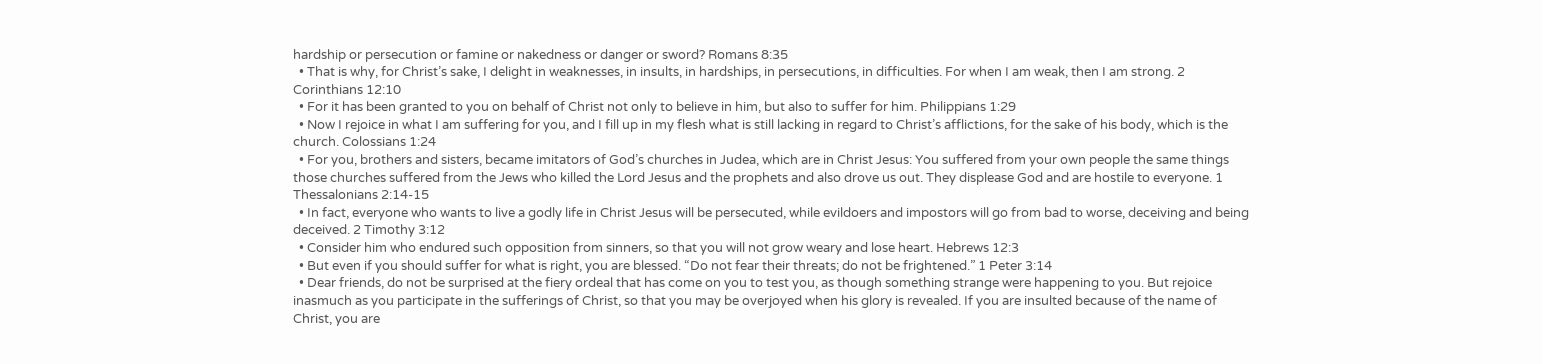hardship or persecution or famine or nakedness or danger or sword? Romans 8:35
  • That is why, for Christ’s sake, I delight in weaknesses, in insults, in hardships, in persecutions, in difficulties. For when I am weak, then I am strong. 2 Corinthians 12:10
  • For it has been granted to you on behalf of Christ not only to believe in him, but also to suffer for him. Philippians 1:29
  • Now I rejoice in what I am suffering for you, and I fill up in my flesh what is still lacking in regard to Christ’s afflictions, for the sake of his body, which is the church. Colossians 1:24
  • For you, brothers and sisters, became imitators of God’s churches in Judea, which are in Christ Jesus: You suffered from your own people the same things those churches suffered from the Jews who killed the Lord Jesus and the prophets and also drove us out. They displease God and are hostile to everyone. 1 Thessalonians 2:14-15
  • In fact, everyone who wants to live a godly life in Christ Jesus will be persecuted, while evildoers and impostors will go from bad to worse, deceiving and being deceived. 2 Timothy 3:12
  • Consider him who endured such opposition from sinners, so that you will not grow weary and lose heart. Hebrews 12:3
  • But even if you should suffer for what is right, you are blessed. “Do not fear their threats; do not be frightened.” 1 Peter 3:14
  • Dear friends, do not be surprised at the fiery ordeal that has come on you to test you, as though something strange were happening to you. But rejoice inasmuch as you participate in the sufferings of Christ, so that you may be overjoyed when his glory is revealed. If you are insulted because of the name of Christ, you are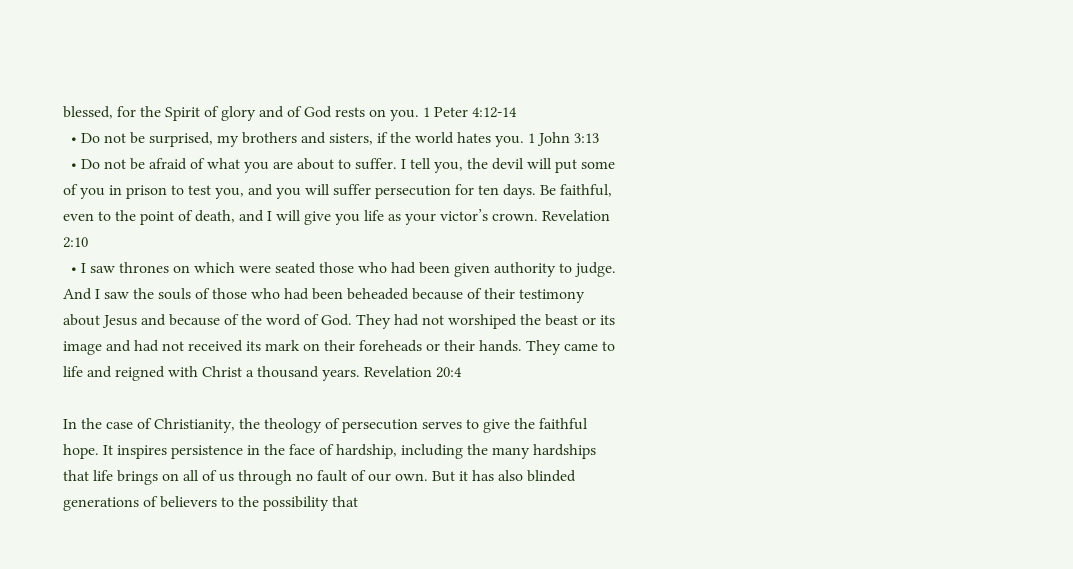blessed, for the Spirit of glory and of God rests on you. 1 Peter 4:12-14
  • Do not be surprised, my brothers and sisters, if the world hates you. 1 John 3:13
  • Do not be afraid of what you are about to suffer. I tell you, the devil will put some of you in prison to test you, and you will suffer persecution for ten days. Be faithful, even to the point of death, and I will give you life as your victor’s crown. Revelation 2:10
  • I saw thrones on which were seated those who had been given authority to judge. And I saw the souls of those who had been beheaded because of their testimony about Jesus and because of the word of God. They had not worshiped the beast or its image and had not received its mark on their foreheads or their hands. They came to life and reigned with Christ a thousand years. Revelation 20:4

In the case of Christianity, the theology of persecution serves to give the faithful hope. It inspires persistence in the face of hardship, including the many hardships that life brings on all of us through no fault of our own. But it has also blinded generations of believers to the possibility that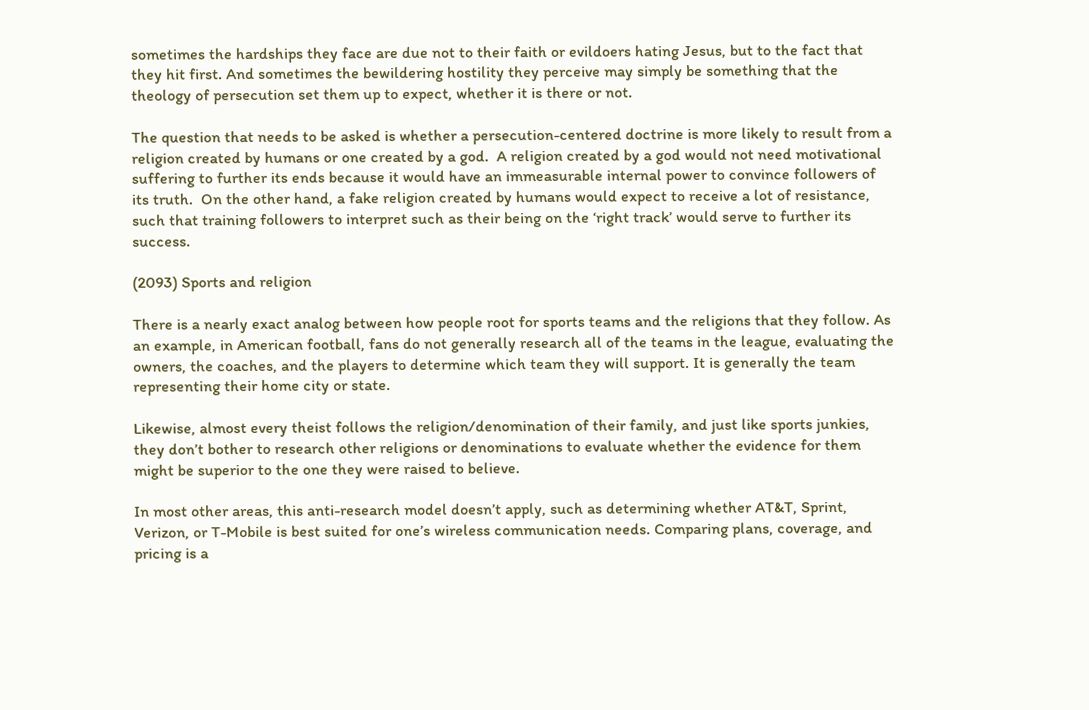sometimes the hardships they face are due not to their faith or evildoers hating Jesus, but to the fact that they hit first. And sometimes the bewildering hostility they perceive may simply be something that the theology of persecution set them up to expect, whether it is there or not.

The question that needs to be asked is whether a persecution-centered doctrine is more likely to result from a religion created by humans or one created by a god.  A religion created by a god would not need motivational suffering to further its ends because it would have an immeasurable internal power to convince followers of its truth.  On the other hand, a fake religion created by humans would expect to receive a lot of resistance, such that training followers to interpret such as their being on the ‘right track’ would serve to further its success.

(2093) Sports and religion

There is a nearly exact analog between how people root for sports teams and the religions that they follow. As an example, in American football, fans do not generally research all of the teams in the league, evaluating the owners, the coaches, and the players to determine which team they will support. It is generally the team representing their home city or state.

Likewise, almost every theist follows the religion/denomination of their family, and just like sports junkies, they don’t bother to research other religions or denominations to evaluate whether the evidence for them might be superior to the one they were raised to believe.

In most other areas, this anti-research model doesn’t apply, such as determining whether AT&T, Sprint, Verizon, or T-Mobile is best suited for one’s wireless communication needs. Comparing plans, coverage, and pricing is a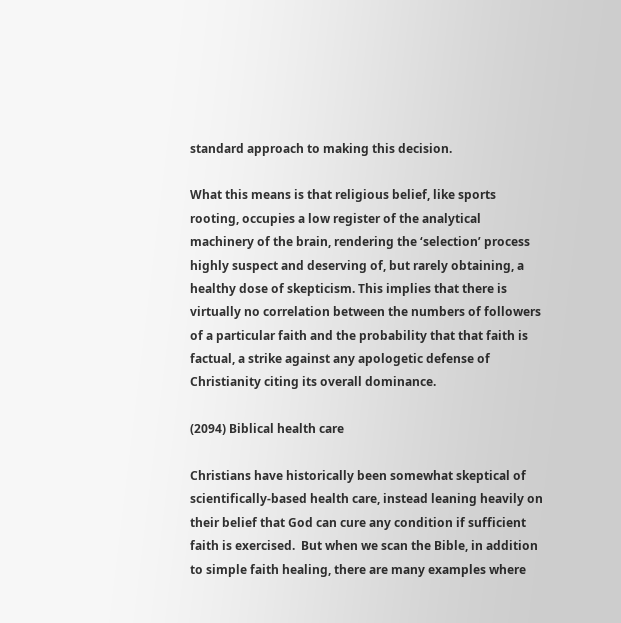standard approach to making this decision.

What this means is that religious belief, like sports rooting, occupies a low register of the analytical machinery of the brain, rendering the ‘selection’ process highly suspect and deserving of, but rarely obtaining, a healthy dose of skepticism. This implies that there is virtually no correlation between the numbers of followers of a particular faith and the probability that that faith is factual, a strike against any apologetic defense of Christianity citing its overall dominance.

(2094) Biblical health care

Christians have historically been somewhat skeptical of scientifically-based health care, instead leaning heavily on their belief that God can cure any condition if sufficient faith is exercised.  But when we scan the Bible, in addition to simple faith healing, there are many examples where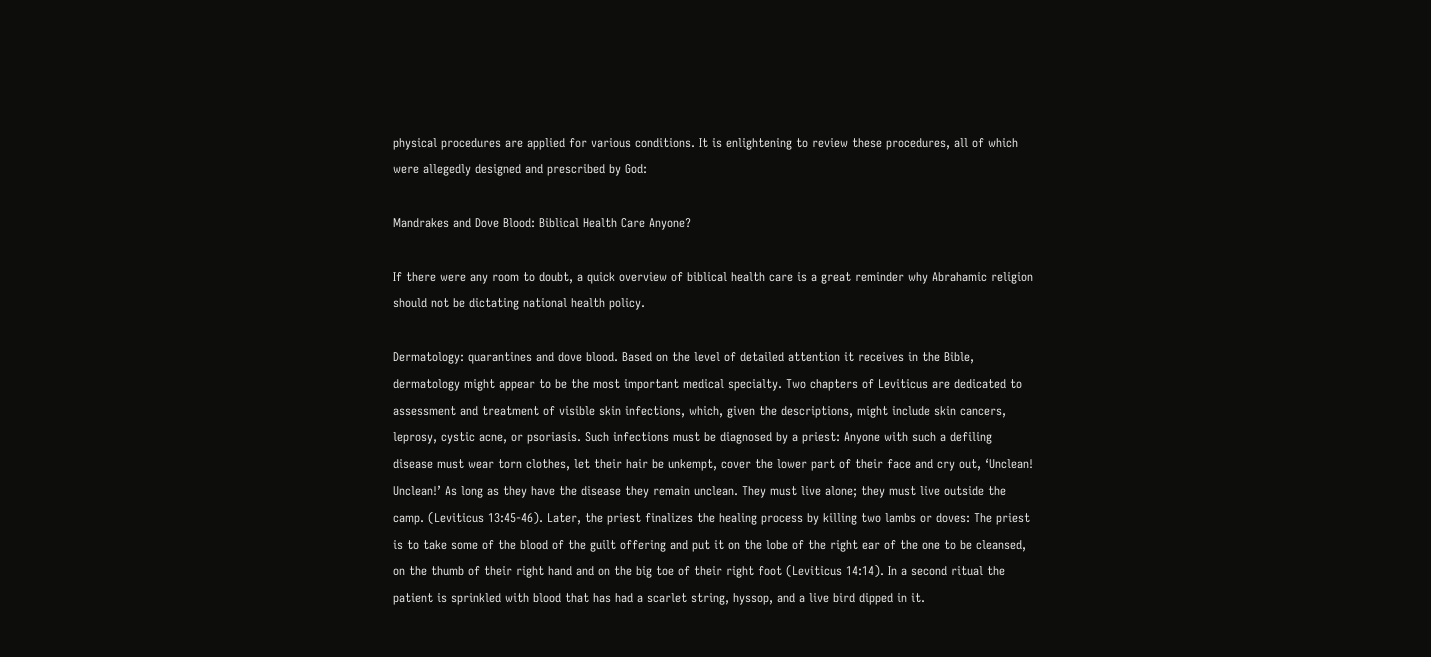physical procedures are applied for various conditions. It is enlightening to review these procedures, all of which were allegedly designed and prescribed by God:

Mandrakes and Dove Blood: Biblical Health Care Anyone?

If there were any room to doubt, a quick overview of biblical health care is a great reminder why Abrahamic religion should not be dictating national health policy.

Dermatology: quarantines and dove blood. Based on the level of detailed attention it receives in the Bible, dermatology might appear to be the most important medical specialty. Two chapters of Leviticus are dedicated to assessment and treatment of visible skin infections, which, given the descriptions, might include skin cancers, leprosy, cystic acne, or psoriasis. Such infections must be diagnosed by a priest: Anyone with such a defiling disease must wear torn clothes, let their hair be unkempt, cover the lower part of their face and cry out, ‘Unclean! Unclean!’ As long as they have the disease they remain unclean. They must live alone; they must live outside the camp. (Leviticus 13:45-46). Later, the priest finalizes the healing process by killing two lambs or doves: The priest is to take some of the blood of the guilt offering and put it on the lobe of the right ear of the one to be cleansed, on the thumb of their right hand and on the big toe of their right foot (Leviticus 14:14). In a second ritual the patient is sprinkled with blood that has had a scarlet string, hyssop, and a live bird dipped in it.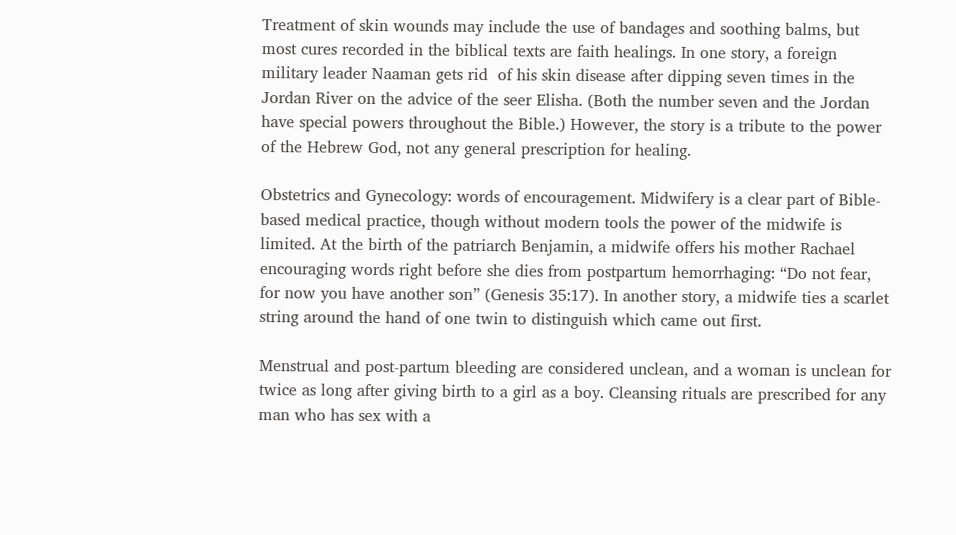Treatment of skin wounds may include the use of bandages and soothing balms, but most cures recorded in the biblical texts are faith healings. In one story, a foreign military leader Naaman gets rid  of his skin disease after dipping seven times in the Jordan River on the advice of the seer Elisha. (Both the number seven and the Jordan have special powers throughout the Bible.) However, the story is a tribute to the power of the Hebrew God, not any general prescription for healing.

Obstetrics and Gynecology: words of encouragement. Midwifery is a clear part of Bible-based medical practice, though without modern tools the power of the midwife is limited. At the birth of the patriarch Benjamin, a midwife offers his mother Rachael encouraging words right before she dies from postpartum hemorrhaging: “Do not fear, for now you have another son” (Genesis 35:17). In another story, a midwife ties a scarlet string around the hand of one twin to distinguish which came out first.

Menstrual and post-partum bleeding are considered unclean, and a woman is unclean for twice as long after giving birth to a girl as a boy. Cleansing rituals are prescribed for any man who has sex with a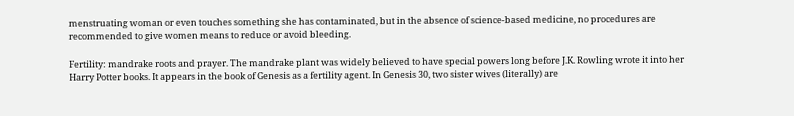menstruating woman or even touches something she has contaminated, but in the absence of science-based medicine, no procedures are recommended to give women means to reduce or avoid bleeding.

Fertility: mandrake roots and prayer. The mandrake plant was widely believed to have special powers long before J.K. Rowling wrote it into her Harry Potter books. It appears in the book of Genesis as a fertility agent. In Genesis 30, two sister wives (literally) are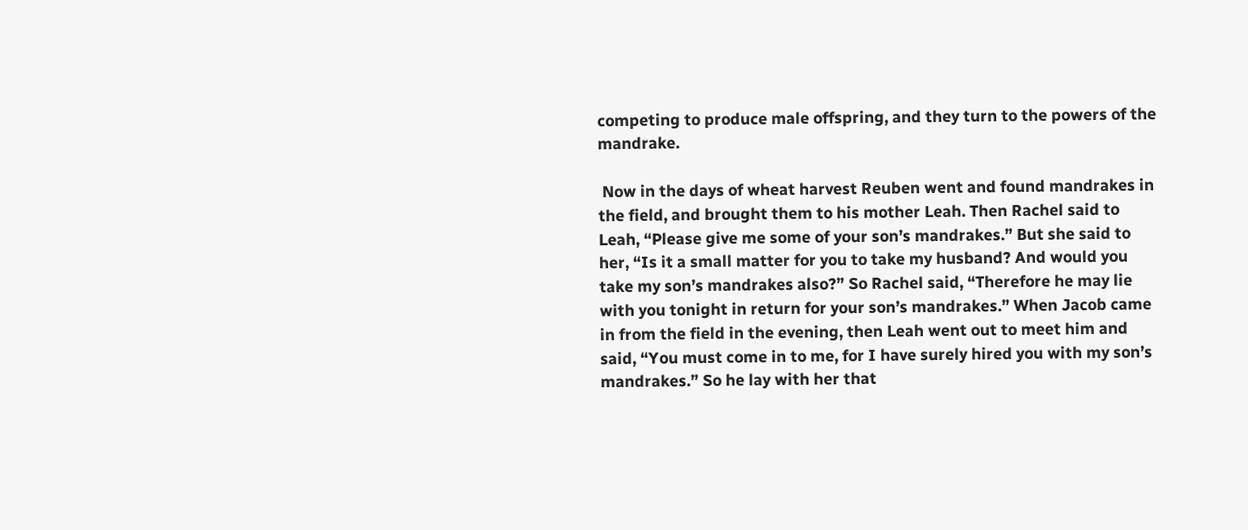competing to produce male offspring, and they turn to the powers of the mandrake.

 Now in the days of wheat harvest Reuben went and found mandrakes in the field, and brought them to his mother Leah. Then Rachel said to Leah, “Please give me some of your son’s mandrakes.” But she said to her, “Is it a small matter for you to take my husband? And would you take my son’s mandrakes also?” So Rachel said, “Therefore he may lie with you tonight in return for your son’s mandrakes.” When Jacob came in from the field in the evening, then Leah went out to meet him and said, “You must come in to me, for I have surely hired you with my son’s mandrakes.” So he lay with her that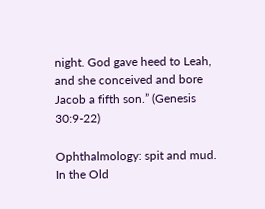night. God gave heed to Leah, and she conceived and bore Jacob a fifth son.” (Genesis 30:9-22)

Ophthalmology: spit and mud.  In the Old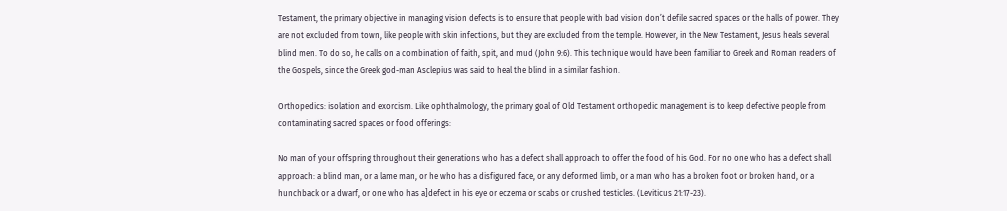Testament, the primary objective in managing vision defects is to ensure that people with bad vision don’t defile sacred spaces or the halls of power. They are not excluded from town, like people with skin infections, but they are excluded from the temple. However, in the New Testament, Jesus heals several blind men. To do so, he calls on a combination of faith, spit, and mud (John 9:6). This technique would have been familiar to Greek and Roman readers of the Gospels, since the Greek god-man Asclepius was said to heal the blind in a similar fashion.

Orthopedics: isolation and exorcism. Like ophthalmology, the primary goal of Old Testament orthopedic management is to keep defective people from contaminating sacred spaces or food offerings:

No man of your offspring throughout their generations who has a defect shall approach to offer the food of his God. For no one who has a defect shall approach: a blind man, or a lame man, or he who has a disfigured face, or any deformed limb, or a man who has a broken foot or broken hand, or a hunchback or a dwarf, or one who has a]defect in his eye or eczema or scabs or crushed testicles. (Leviticus 21:17-23).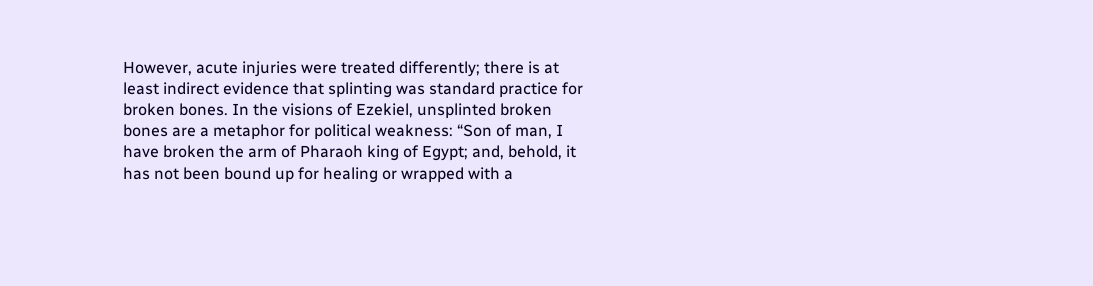However, acute injuries were treated differently; there is at least indirect evidence that splinting was standard practice for broken bones. In the visions of Ezekiel, unsplinted broken bones are a metaphor for political weakness: “Son of man, I have broken the arm of Pharaoh king of Egypt; and, behold, it has not been bound up for healing or wrapped with a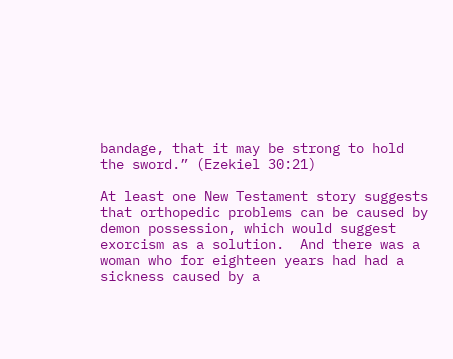bandage, that it may be strong to hold the sword.” (Ezekiel 30:21)

At least one New Testament story suggests that orthopedic problems can be caused by demon possession, which would suggest exorcism as a solution.  And there was a woman who for eighteen years had had a sickness caused by a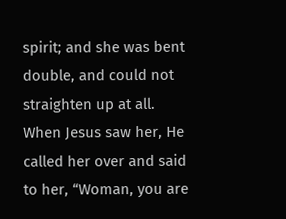spirit; and she was bent double, and could not straighten up at all. When Jesus saw her, He called her over and said to her, “Woman, you are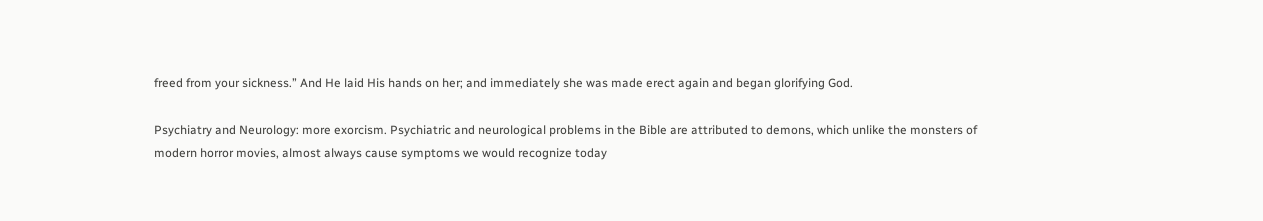freed from your sickness.” And He laid His hands on her; and immediately she was made erect again and began glorifying God.

Psychiatry and Neurology: more exorcism. Psychiatric and neurological problems in the Bible are attributed to demons, which unlike the monsters of modern horror movies, almost always cause symptoms we would recognize today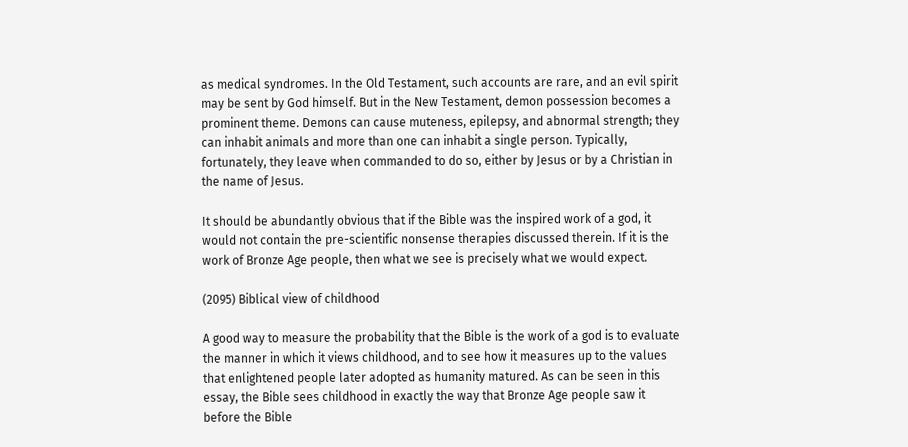as medical syndromes. In the Old Testament, such accounts are rare, and an evil spirit may be sent by God himself. But in the New Testament, demon possession becomes a prominent theme. Demons can cause muteness, epilepsy, and abnormal strength; they can inhabit animals and more than one can inhabit a single person. Typically, fortunately, they leave when commanded to do so, either by Jesus or by a Christian in the name of Jesus.

It should be abundantly obvious that if the Bible was the inspired work of a god, it would not contain the pre-scientific nonsense therapies discussed therein. If it is the work of Bronze Age people, then what we see is precisely what we would expect.

(2095) Biblical view of childhood

A good way to measure the probability that the Bible is the work of a god is to evaluate the manner in which it views childhood, and to see how it measures up to the values that enlightened people later adopted as humanity matured. As can be seen in this essay, the Bible sees childhood in exactly the way that Bronze Age people saw it before the Bible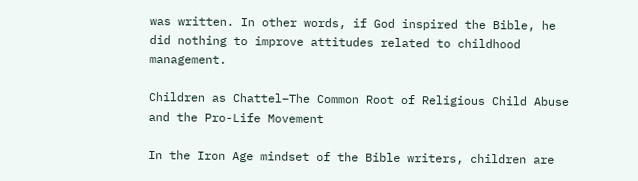was written. In other words, if God inspired the Bible, he did nothing to improve attitudes related to childhood management.

Children as Chattel–The Common Root of Religious Child Abuse and the Pro-Life Movement

In the Iron Age mindset of the Bible writers, children are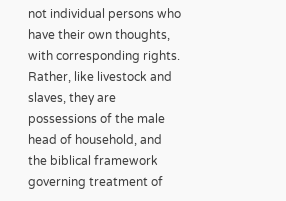not individual persons who have their own thoughts, with corresponding rights. Rather, like livestock and slaves, they are possessions of the male head of household, and the biblical framework governing treatment of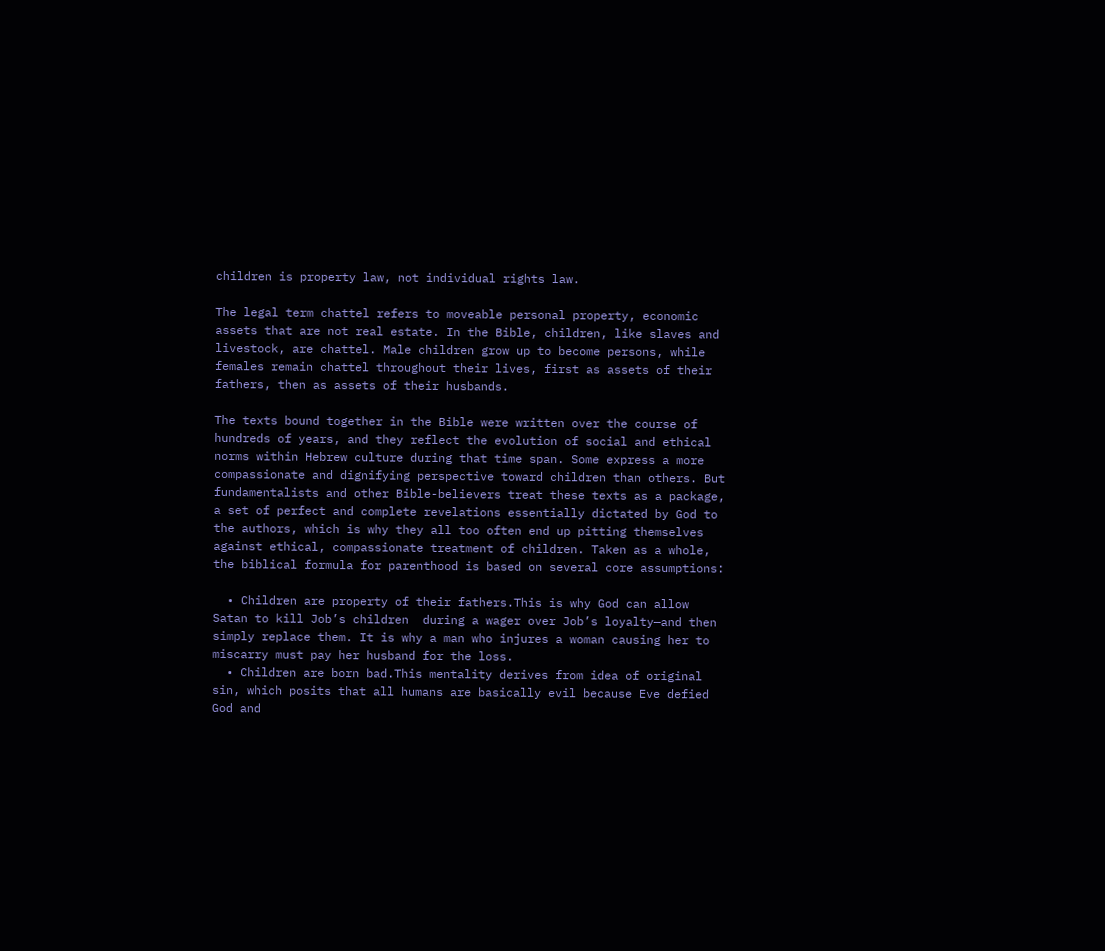children is property law, not individual rights law.

The legal term chattel refers to moveable personal property, economic assets that are not real estate. In the Bible, children, like slaves and livestock, are chattel. Male children grow up to become persons, while females remain chattel throughout their lives, first as assets of their fathers, then as assets of their husbands.

The texts bound together in the Bible were written over the course of hundreds of years, and they reflect the evolution of social and ethical norms within Hebrew culture during that time span. Some express a more compassionate and dignifying perspective toward children than others. But fundamentalists and other Bible-believers treat these texts as a package, a set of perfect and complete revelations essentially dictated by God to the authors, which is why they all too often end up pitting themselves against ethical, compassionate treatment of children. Taken as a whole, the biblical formula for parenthood is based on several core assumptions:

  • Children are property of their fathers.This is why God can allow Satan to kill Job’s children  during a wager over Job’s loyalty—and then simply replace them. It is why a man who injures a woman causing her to miscarry must pay her husband for the loss.
  • Children are born bad.This mentality derives from idea of original sin, which posits that all humans are basically evil because Eve defied God and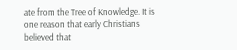ate from the Tree of Knowledge. It is one reason that early Christians believed that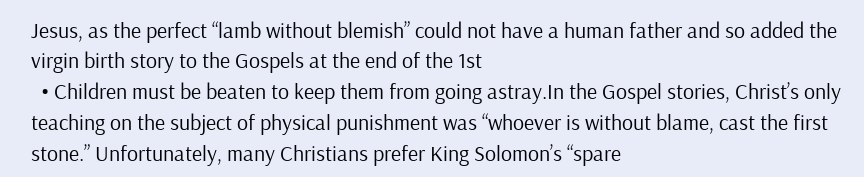Jesus, as the perfect “lamb without blemish” could not have a human father and so added the virgin birth story to the Gospels at the end of the 1st
  • Children must be beaten to keep them from going astray.In the Gospel stories, Christ’s only teaching on the subject of physical punishment was “whoever is without blame, cast the first stone.” Unfortunately, many Christians prefer King Solomon’s “spare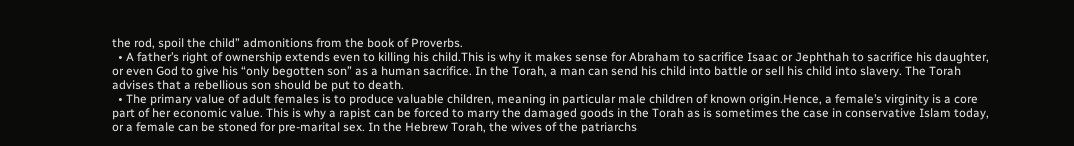the rod, spoil the child” admonitions from the book of Proverbs.
  • A father’s right of ownership extends even to killing his child.This is why it makes sense for Abraham to sacrifice Isaac or Jephthah to sacrifice his daughter, or even God to give his “only begotten son” as a human sacrifice. In the Torah, a man can send his child into battle or sell his child into slavery. The Torah advises that a rebellious son should be put to death.
  • The primary value of adult females is to produce valuable children, meaning in particular male children of known origin.Hence, a female’s virginity is a core part of her economic value. This is why a rapist can be forced to marry the damaged goods in the Torah as is sometimes the case in conservative Islam today, or a female can be stoned for pre-marital sex. In the Hebrew Torah, the wives of the patriarchs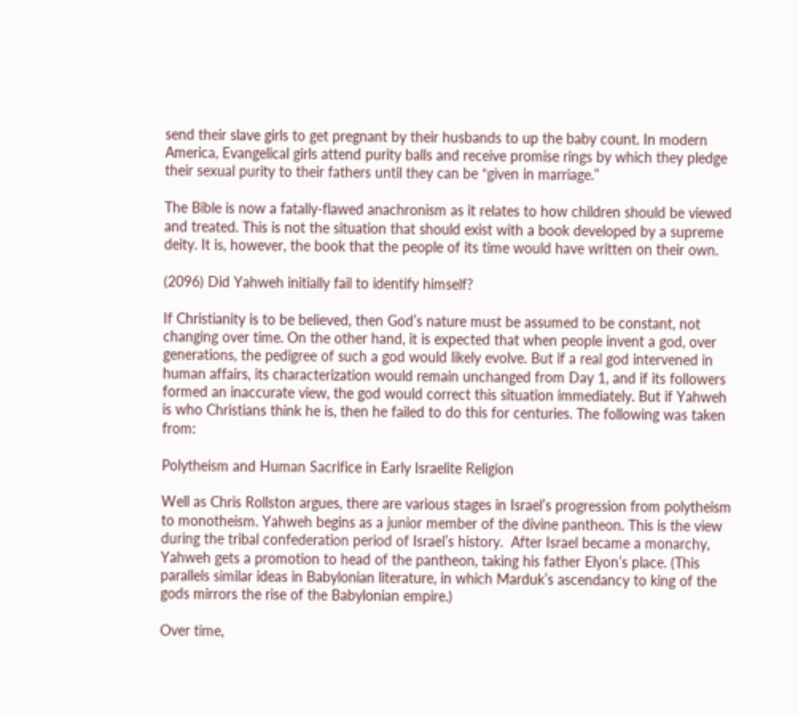send their slave girls to get pregnant by their husbands to up the baby count. In modern America, Evangelical girls attend purity balls and receive promise rings by which they pledge their sexual purity to their fathers until they can be “given in marriage.”

The Bible is now a fatally-flawed anachronism as it relates to how children should be viewed and treated. This is not the situation that should exist with a book developed by a supreme deity. It is, however, the book that the people of its time would have written on their own.

(2096) Did Yahweh initially fail to identify himself?

If Christianity is to be believed, then God’s nature must be assumed to be constant, not changing over time. On the other hand, it is expected that when people invent a god, over generations, the pedigree of such a god would likely evolve. But if a real god intervened in human affairs, its characterization would remain unchanged from Day 1, and if its followers formed an inaccurate view, the god would correct this situation immediately. But if Yahweh is who Christians think he is, then he failed to do this for centuries. The following was taken from:

Polytheism and Human Sacrifice in Early Israelite Religion

Well as Chris Rollston argues, there are various stages in Israel’s progression from polytheism to monotheism. Yahweh begins as a junior member of the divine pantheon. This is the view during the tribal confederation period of Israel’s history.  After Israel became a monarchy, Yahweh gets a promotion to head of the pantheon, taking his father Elyon’s place. (This parallels similar ideas in Babylonian literature, in which Marduk’s ascendancy to king of the gods mirrors the rise of the Babylonian empire.)

Over time,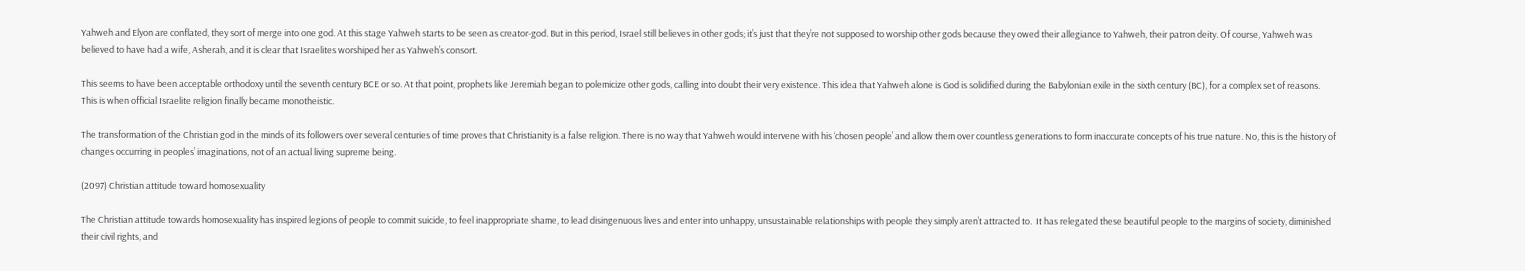Yahweh and Elyon are conflated, they sort of merge into one god. At this stage Yahweh starts to be seen as creator-god. But in this period, Israel still believes in other gods; it’s just that they’re not supposed to worship other gods because they owed their allegiance to Yahweh, their patron deity. Of course, Yahweh was believed to have had a wife, Asherah, and it is clear that Israelites worshiped her as Yahweh’s consort.

This seems to have been acceptable orthodoxy until the seventh century BCE or so. At that point, prophets like Jeremiah began to polemicize other gods, calling into doubt their very existence. This idea that Yahweh alone is God is solidified during the Babylonian exile in the sixth century (BC), for a complex set of reasons. This is when official Israelite religion finally became monotheistic.

The transformation of the Christian god in the minds of its followers over several centuries of time proves that Christianity is a false religion. There is no way that Yahweh would intervene with his ‘chosen people’ and allow them over countless generations to form inaccurate concepts of his true nature. No, this is the history of changes occurring in peoples’ imaginations, not of an actual living supreme being.

(2097) Christian attitude toward homosexuality

The Christian attitude towards homosexuality has inspired legions of people to commit suicide, to feel inappropriate shame, to lead disingenuous lives and enter into unhappy, unsustainable relationships with people they simply aren’t attracted to.  It has relegated these beautiful people to the margins of society, diminished their civil rights, and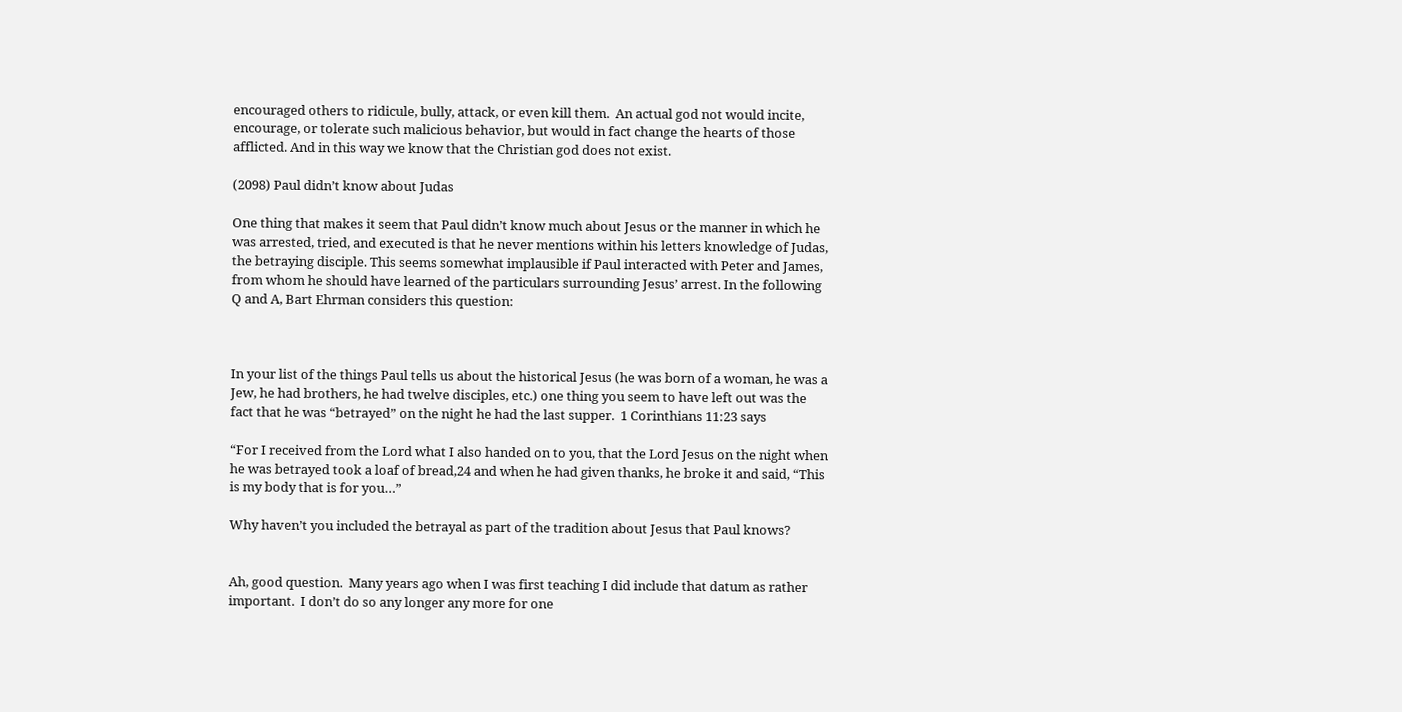encouraged others to ridicule, bully, attack, or even kill them.  An actual god not would incite, encourage, or tolerate such malicious behavior, but would in fact change the hearts of those afflicted. And in this way we know that the Christian god does not exist.

(2098) Paul didn’t know about Judas

One thing that makes it seem that Paul didn’t know much about Jesus or the manner in which he was arrested, tried, and executed is that he never mentions within his letters knowledge of Judas, the betraying disciple. This seems somewhat implausible if Paul interacted with Peter and James, from whom he should have learned of the particulars surrounding Jesus’ arrest. In the following Q and A, Bart Ehrman considers this question:



In your list of the things Paul tells us about the historical Jesus (he was born of a woman, he was a Jew, he had brothers, he had twelve disciples, etc.) one thing you seem to have left out was the fact that he was “betrayed” on the night he had the last supper.  1 Corinthians 11:23 says

“For I received from the Lord what I also handed on to you, that the Lord Jesus on the night when he was betrayed took a loaf of bread,24 and when he had given thanks, he broke it and said, “This is my body that is for you…”

Why haven’t you included the betrayal as part of the tradition about Jesus that Paul knows?


Ah, good question.  Many years ago when I was first teaching I did include that datum as rather important.  I don’t do so any longer any more for one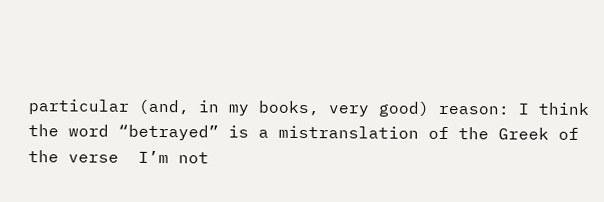particular (and, in my books, very good) reason: I think the word “betrayed” is a mistranslation of the Greek of the verse  I’m not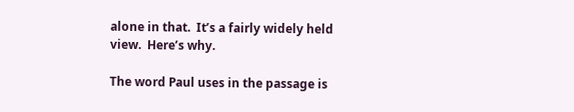alone in that.  It’s a fairly widely held view.  Here’s why.

The word Paul uses in the passage is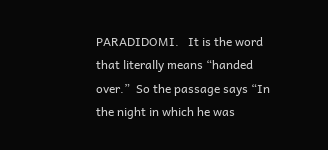PARADIDOMI.   It is the word that literally means “handed over.”  So the passage says “In the night in which he was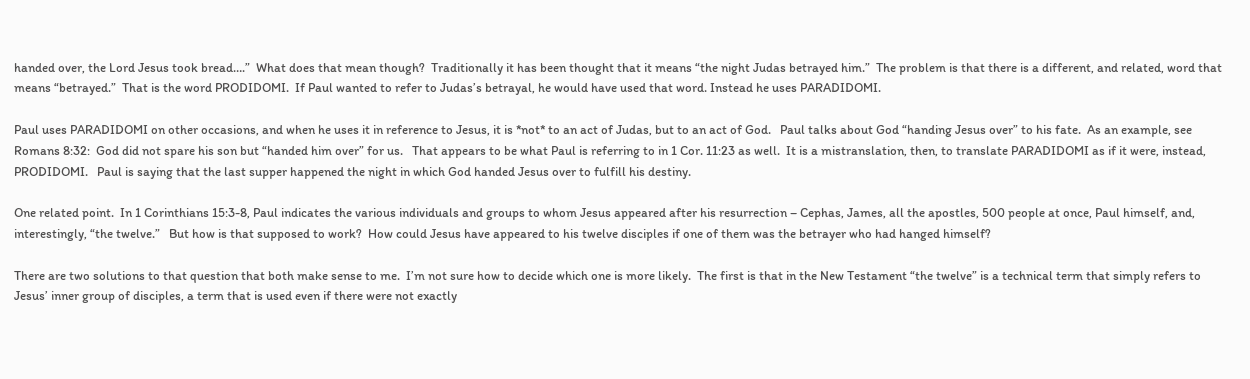handed over, the Lord Jesus took bread….”  What does that mean though?  Traditionally it has been thought that it means “the night Judas betrayed him.”  The problem is that there is a different, and related, word that means “betrayed.”  That is the word PRODIDOMI.  If Paul wanted to refer to Judas’s betrayal, he would have used that word. Instead he uses PARADIDOMI.

Paul uses PARADIDOMI on other occasions, and when he uses it in reference to Jesus, it is *not* to an act of Judas, but to an act of God.   Paul talks about God “handing Jesus over” to his fate.  As an example, see Romans 8:32:  God did not spare his son but “handed him over” for us.   That appears to be what Paul is referring to in 1 Cor. 11:23 as well.  It is a mistranslation, then, to translate PARADIDOMI as if it were, instead, PRODIDOMI.   Paul is saying that the last supper happened the night in which God handed Jesus over to fulfill his destiny.

One related point.  In 1 Corinthians 15:3-8, Paul indicates the various individuals and groups to whom Jesus appeared after his resurrection – Cephas, James, all the apostles, 500 people at once, Paul himself, and, interestingly, “the twelve.”   But how is that supposed to work?  How could Jesus have appeared to his twelve disciples if one of them was the betrayer who had hanged himself?

There are two solutions to that question that both make sense to me.  I’m not sure how to decide which one is more likely.  The first is that in the New Testament “the twelve” is a technical term that simply refers to Jesus’ inner group of disciples, a term that is used even if there were not exactly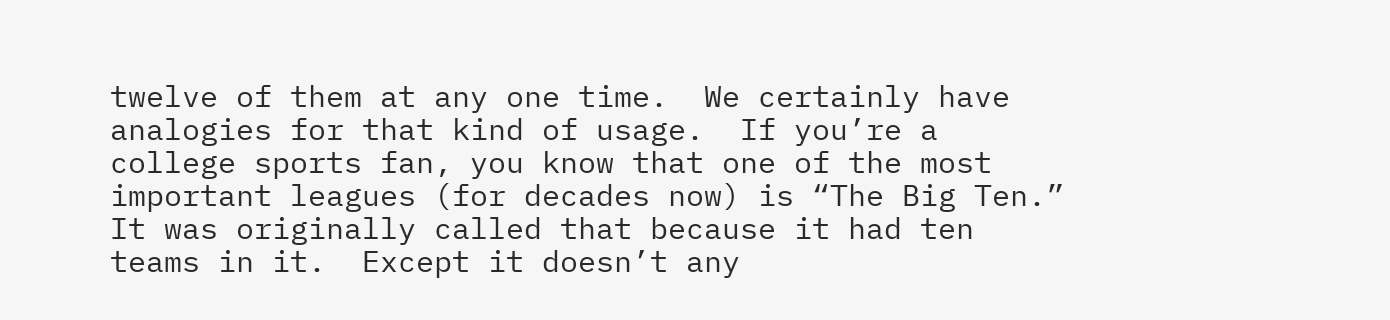twelve of them at any one time.  We certainly have analogies for that kind of usage.  If you’re a college sports fan, you know that one of the most important leagues (for decades now) is “The Big Ten.”  It was originally called that because it had ten teams in it.  Except it doesn’t any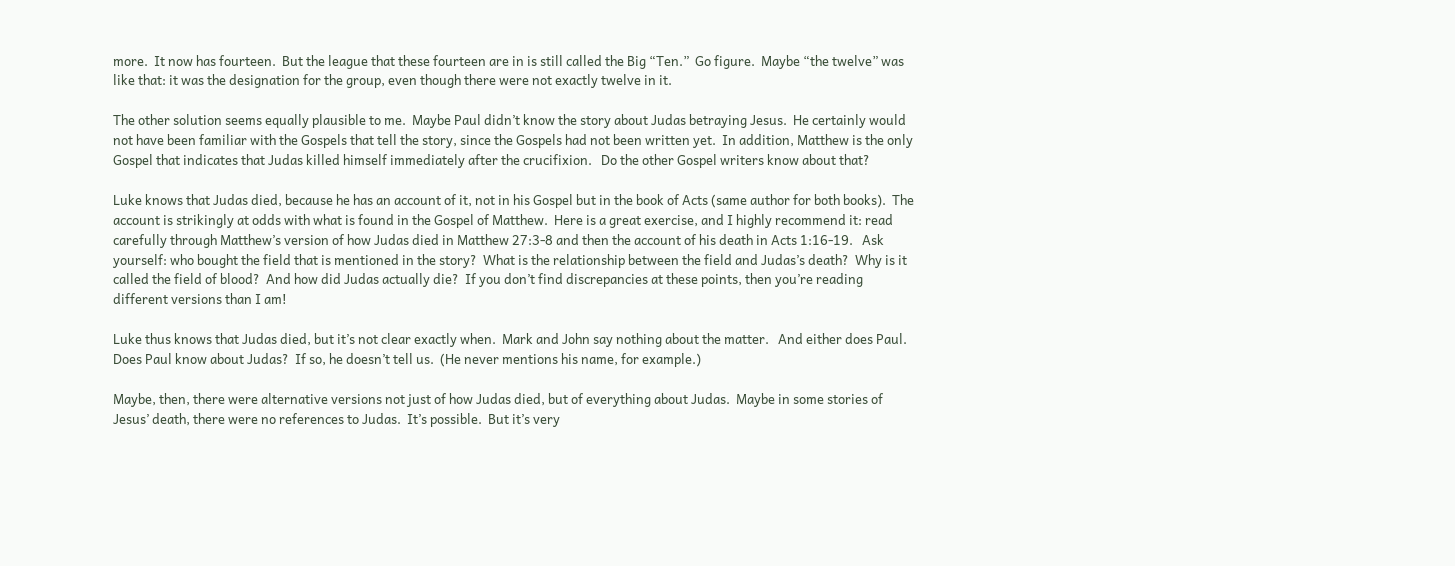more.  It now has fourteen.  But the league that these fourteen are in is still called the Big “Ten.”  Go figure.  Maybe “the twelve” was like that: it was the designation for the group, even though there were not exactly twelve in it.

The other solution seems equally plausible to me.  Maybe Paul didn’t know the story about Judas betraying Jesus.  He certainly would not have been familiar with the Gospels that tell the story, since the Gospels had not been written yet.  In addition, Matthew is the only Gospel that indicates that Judas killed himself immediately after the crucifixion.   Do the other Gospel writers know about that?

Luke knows that Judas died, because he has an account of it, not in his Gospel but in the book of Acts (same author for both books).  The account is strikingly at odds with what is found in the Gospel of Matthew.  Here is a great exercise, and I highly recommend it: read carefully through Matthew’s version of how Judas died in Matthew 27:3-8 and then the account of his death in Acts 1:16-19.   Ask yourself: who bought the field that is mentioned in the story?  What is the relationship between the field and Judas’s death?  Why is it called the field of blood?  And how did Judas actually die?  If you don’t find discrepancies at these points, then you’re reading different versions than I am!

Luke thus knows that Judas died, but it’s not clear exactly when.  Mark and John say nothing about the matter.   And either does Paul.  Does Paul know about Judas?  If so, he doesn’t tell us.  (He never mentions his name, for example.)

Maybe, then, there were alternative versions not just of how Judas died, but of everything about Judas.  Maybe in some stories of Jesus’ death, there were no references to Judas.  It’s possible.  But it’s very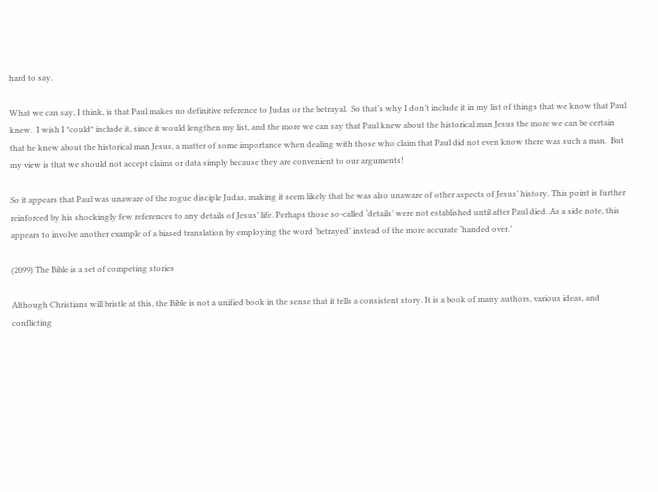hard to say.

What we can say, I think, is that Paul makes no definitive reference to Judas or the betrayal.  So that’s why I don’t include it in my list of things that we know that Paul knew.  I wish I *could* include it, since it would lengthen my list, and the more we can say that Paul knew about the historical man Jesus the more we can be certain that he knew about the historical man Jesus, a matter of some importance when dealing with those who claim that Paul did not even know there was such a man.  But my view is that we should not accept claims or data simply because they are convenient to our arguments!

So it appears that Paul was unaware of the rogue disciple Judas, making it seem likely that he was also unaware of other aspects of Jesus’ history. This point is further reinforced by his shockingly few references to any details of Jesus’ life. Perhaps those so-called ‘details’ were not established until after Paul died. As a side note, this appears to involve another example of a biased translation by employing the word ‘betrayed’ instead of the more accurate ‘handed over.’

(2099) The Bible is a set of competing stories

Although Christians will bristle at this, the Bible is not a unified book in the sense that it tells a consistent story. It is a book of many authors, various ideas, and conflicting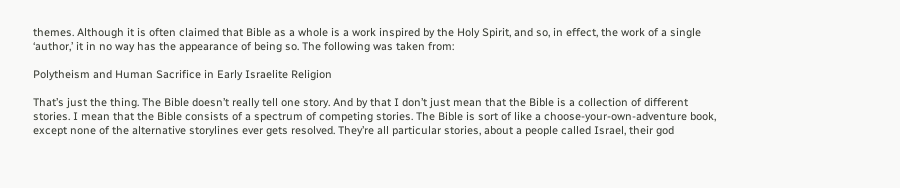themes. Although it is often claimed that Bible as a whole is a work inspired by the Holy Spirit, and so, in effect, the work of a single ‘author,’ it in no way has the appearance of being so. The following was taken from:

Polytheism and Human Sacrifice in Early Israelite Religion

That’s just the thing. The Bible doesn’t really tell one story. And by that I don’t just mean that the Bible is a collection of different stories. I mean that the Bible consists of a spectrum of competing stories. The Bible is sort of like a choose-your-own-adventure book, except none of the alternative storylines ever gets resolved. They’re all particular stories, about a people called Israel, their god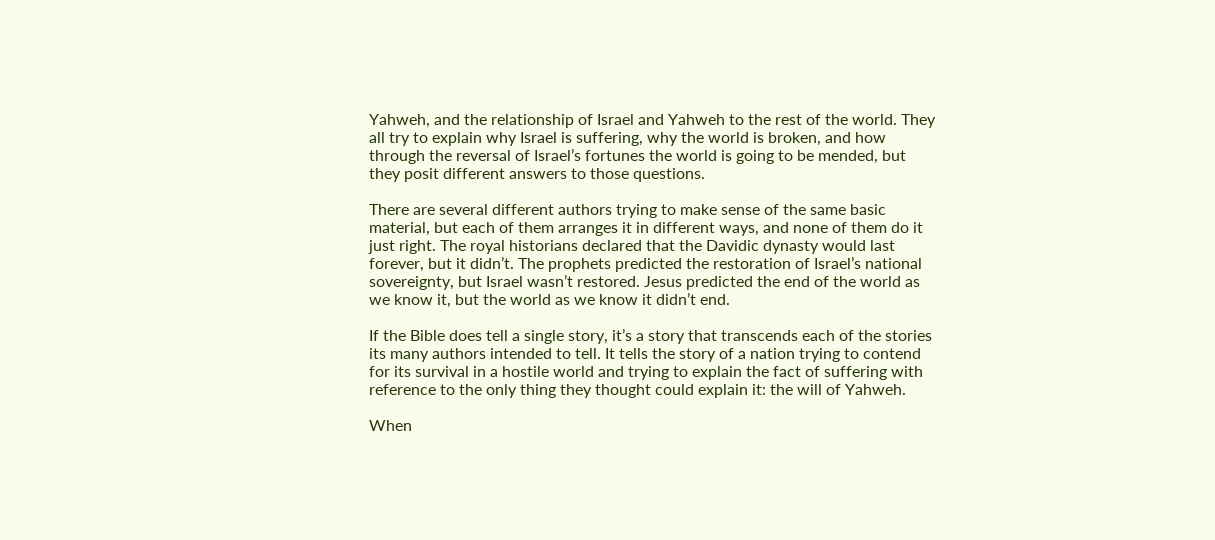Yahweh, and the relationship of Israel and Yahweh to the rest of the world. They all try to explain why Israel is suffering, why the world is broken, and how through the reversal of Israel’s fortunes the world is going to be mended, but they posit different answers to those questions.

There are several different authors trying to make sense of the same basic material, but each of them arranges it in different ways, and none of them do it just right. The royal historians declared that the Davidic dynasty would last forever, but it didn’t. The prophets predicted the restoration of Israel’s national sovereignty, but Israel wasn’t restored. Jesus predicted the end of the world as we know it, but the world as we know it didn’t end.

If the Bible does tell a single story, it’s a story that transcends each of the stories its many authors intended to tell. It tells the story of a nation trying to contend for its survival in a hostile world and trying to explain the fact of suffering with reference to the only thing they thought could explain it: the will of Yahweh.

When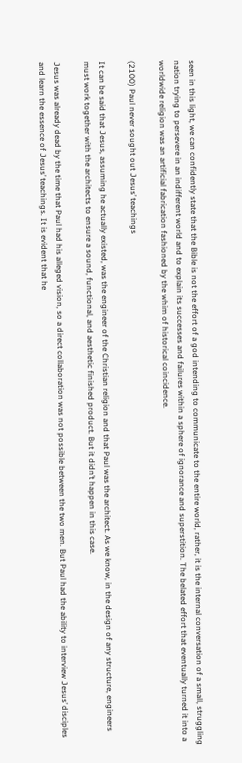seen in this light, we can confidently state that the Bible is not the effort of a god intending to communicate to the entire world, rather, it is the internal conversation of a small, struggling nation trying to persevere in an indifferent world and to explain its successes and failures within a sphere of ignorance and superstition. The belated effort that eventually turned it into a worldwide religion was an artificial fabrication fashioned by the whim of historical coincidence.

(2100) Paul never sought out Jesus’ teachings

It can be said that Jesus, assuming he actually existed, was the engineer of the Christian religion and that Paul was the architect. As we know, in the design of any structure, engineers must work together with the architects to ensure a sound, functional, and aesthetic finished product. But it didn’t happen in this case.

Jesus was already dead by the time that Paul had his alleged vision, so a direct collaboration was not possible between the two men. But Paul had the ability to interview Jesus’ disciples and learn the essence of Jesus’ teachings. It is evident that he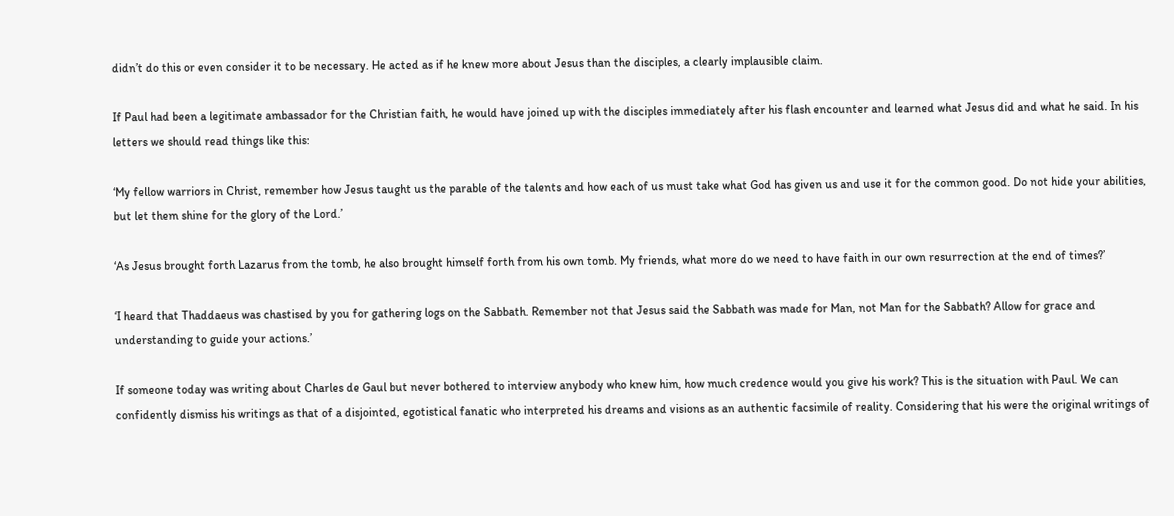didn’t do this or even consider it to be necessary. He acted as if he knew more about Jesus than the disciples, a clearly implausible claim.

If Paul had been a legitimate ambassador for the Christian faith, he would have joined up with the disciples immediately after his flash encounter and learned what Jesus did and what he said. In his letters we should read things like this:

‘My fellow warriors in Christ, remember how Jesus taught us the parable of the talents and how each of us must take what God has given us and use it for the common good. Do not hide your abilities, but let them shine for the glory of the Lord.’

‘As Jesus brought forth Lazarus from the tomb, he also brought himself forth from his own tomb. My friends, what more do we need to have faith in our own resurrection at the end of times?’

‘I heard that Thaddaeus was chastised by you for gathering logs on the Sabbath. Remember not that Jesus said the Sabbath was made for Man, not Man for the Sabbath? Allow for grace and understanding to guide your actions.’

If someone today was writing about Charles de Gaul but never bothered to interview anybody who knew him, how much credence would you give his work? This is the situation with Paul. We can confidently dismiss his writings as that of a disjointed, egotistical fanatic who interpreted his dreams and visions as an authentic facsimile of reality. Considering that his were the original writings of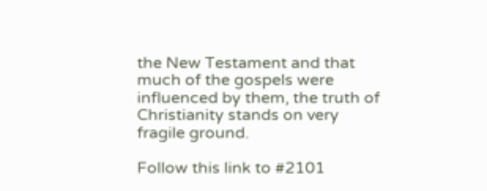the New Testament and that much of the gospels were influenced by them, the truth of Christianity stands on very fragile ground.

Follow this link to #2101